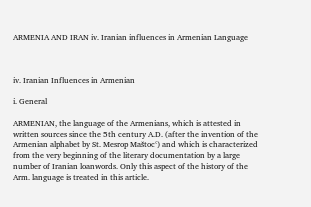ARMENIA AND IRAN iv. Iranian influences in Armenian Language



iv. Iranian Influences in Armenian

i. General

ARMENIAN, the language of the Armenians, which is attested in written sources since the 5th century A.D. (after the invention of the Armenian alphabet by St. Mesrop Maštocʿ) and which is characterized from the very beginning of the literary documentation by a large number of Iranian loanwords. Only this aspect of the history of the Arm. language is treated in this article.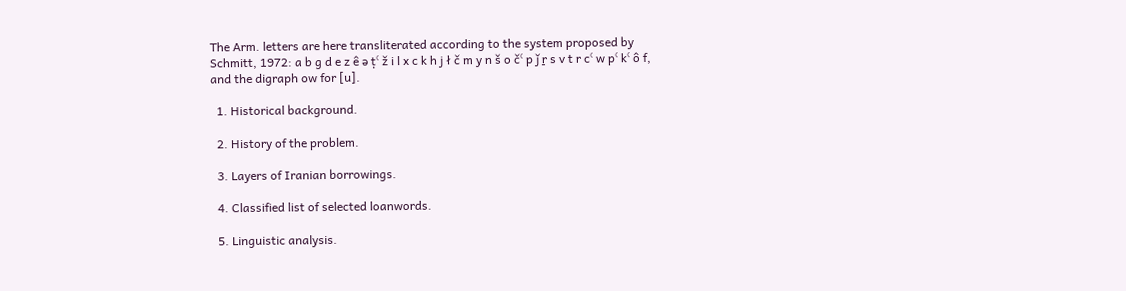The Arm. letters are here transliterated according to the system proposed by Schmitt, 1972: a b g d e z ê ə ṭʿ ž i l x c k h j ł č m y n š o čʿ p ǰ ṟ s v t r cʿ w pʿ kʿ ô f, and the digraph ow for [u].

  1. Historical background.

  2. History of the problem.

  3. Layers of Iranian borrowings.

  4. Classified list of selected loanwords.

  5. Linguistic analysis.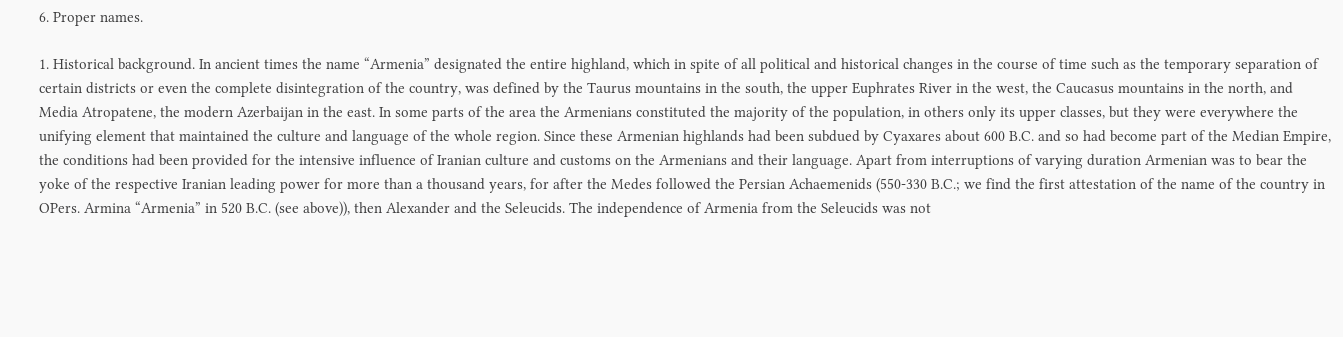6. Proper names.

1. Historical background. In ancient times the name “Armenia” designated the entire highland, which in spite of all political and historical changes in the course of time such as the temporary separation of certain districts or even the complete disintegration of the country, was defined by the Taurus mountains in the south, the upper Euphrates River in the west, the Caucasus mountains in the north, and Media Atropatene, the modern Azerbaijan in the east. In some parts of the area the Armenians constituted the majority of the population, in others only its upper classes, but they were everywhere the unifying element that maintained the culture and language of the whole region. Since these Armenian highlands had been subdued by Cyaxares about 600 B.C. and so had become part of the Median Empire, the conditions had been provided for the intensive influence of Iranian culture and customs on the Armenians and their language. Apart from interruptions of varying duration Armenian was to bear the yoke of the respective Iranian leading power for more than a thousand years, for after the Medes followed the Persian Achaemenids (550-330 B.C.; we find the first attestation of the name of the country in OPers. Armina “Armenia” in 520 B.C. (see above)), then Alexander and the Seleucids. The independence of Armenia from the Seleucids was not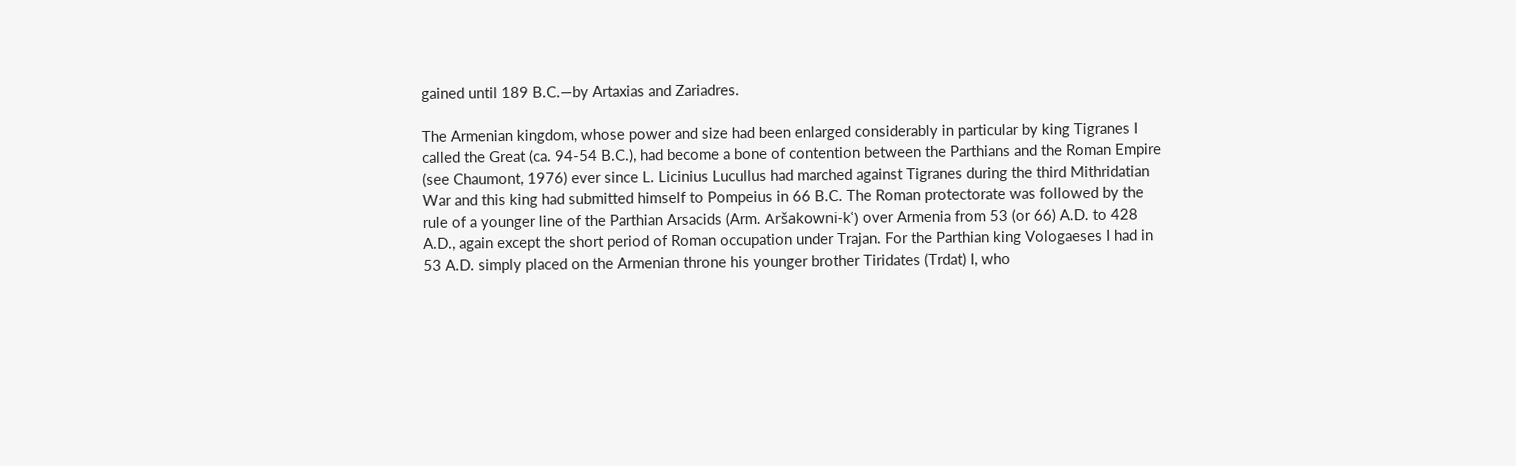gained until 189 B.C.—by Artaxias and Zariadres.

The Armenian kingdom, whose power and size had been enlarged considerably in particular by king Tigranes I called the Great (ca. 94-54 B.C.), had become a bone of contention between the Parthians and the Roman Empire (see Chaumont, 1976) ever since L. Licinius Lucullus had marched against Tigranes during the third Mithridatian War and this king had submitted himself to Pompeius in 66 B.C. The Roman protectorate was followed by the rule of a younger line of the Parthian Arsacids (Arm. Aršakowni-kʿ) over Armenia from 53 (or 66) A.D. to 428 A.D., again except the short period of Roman occupation under Trajan. For the Parthian king Vologaeses I had in 53 A.D. simply placed on the Armenian throne his younger brother Tiridates (Trdat) I, who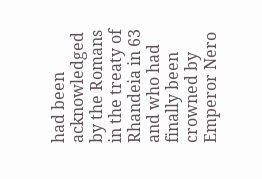had been acknowledged by the Romans in the treaty of Rhandeia in 63 and who had finally been crowned by Emperor Nero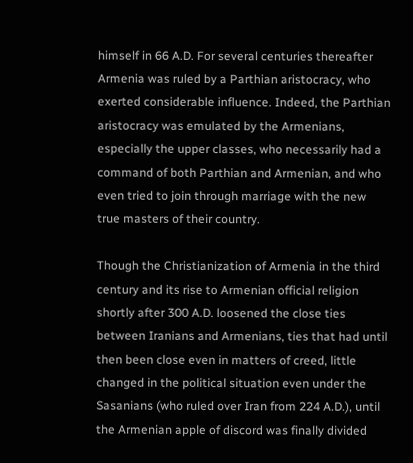himself in 66 A.D. For several centuries thereafter Armenia was ruled by a Parthian aristocracy, who exerted considerable influence. Indeed, the Parthian aristocracy was emulated by the Armenians, especially the upper classes, who necessarily had a command of both Parthian and Armenian, and who even tried to join through marriage with the new true masters of their country.

Though the Christianization of Armenia in the third century and its rise to Armenian official religion shortly after 300 A.D. loosened the close ties between Iranians and Armenians, ties that had until then been close even in matters of creed, little changed in the political situation even under the Sasanians (who ruled over Iran from 224 A.D.), until the Armenian apple of discord was finally divided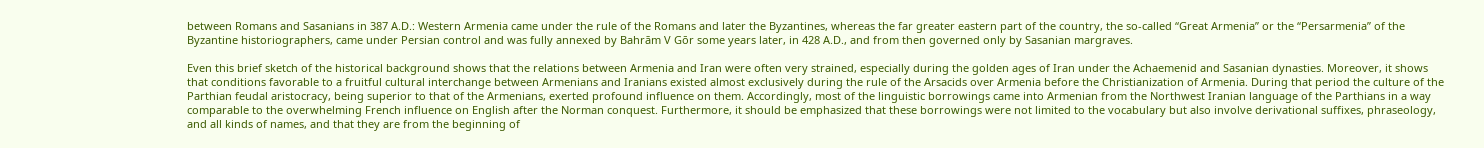between Romans and Sasanians in 387 A.D.: Western Armenia came under the rule of the Romans and later the Byzantines, whereas the far greater eastern part of the country, the so-called “Great Armenia” or the “Persarmenia” of the Byzantine historiographers, came under Persian control and was fully annexed by Bahrām V Gōr some years later, in 428 A.D., and from then governed only by Sasanian margraves.

Even this brief sketch of the historical background shows that the relations between Armenia and Iran were often very strained, especially during the golden ages of Iran under the Achaemenid and Sasanian dynasties. Moreover, it shows that conditions favorable to a fruitful cultural interchange between Armenians and Iranians existed almost exclusively during the rule of the Arsacids over Armenia before the Christianization of Armenia. During that period the culture of the Parthian feudal aristocracy, being superior to that of the Armenians, exerted profound influence on them. Accordingly, most of the linguistic borrowings came into Armenian from the Northwest Iranian language of the Parthians in a way comparable to the overwhelming French influence on English after the Norman conquest. Furthermore, it should be emphasized that these borrowings were not limited to the vocabulary but also involve derivational suffixes, phraseology, and all kinds of names, and that they are from the beginning of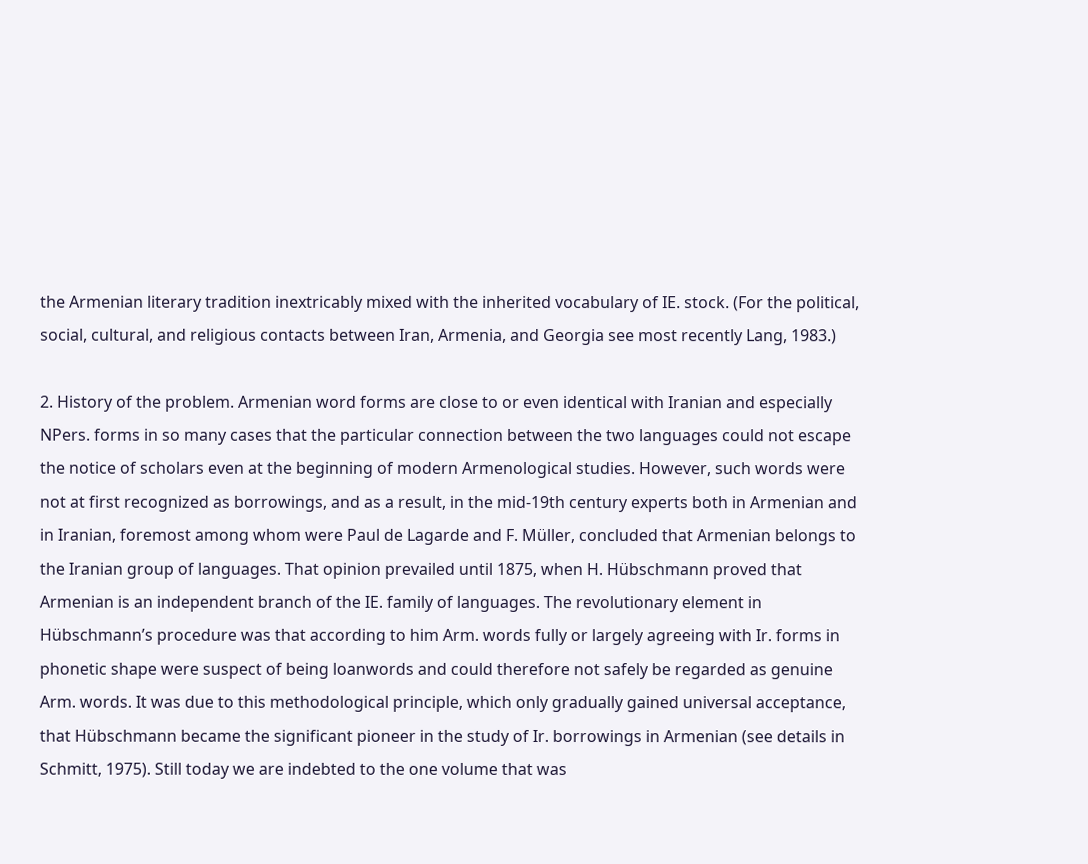the Armenian literary tradition inextricably mixed with the inherited vocabulary of IE. stock. (For the political, social, cultural, and religious contacts between Iran, Armenia, and Georgia see most recently Lang, 1983.)

2. History of the problem. Armenian word forms are close to or even identical with Iranian and especially NPers. forms in so many cases that the particular connection between the two languages could not escape the notice of scholars even at the beginning of modern Armenological studies. However, such words were not at first recognized as borrowings, and as a result, in the mid-19th century experts both in Armenian and in Iranian, foremost among whom were Paul de Lagarde and F. Müller, concluded that Armenian belongs to the Iranian group of languages. That opinion prevailed until 1875, when H. Hübschmann proved that Armenian is an independent branch of the IE. family of languages. The revolutionary element in Hübschmann’s procedure was that according to him Arm. words fully or largely agreeing with Ir. forms in phonetic shape were suspect of being loanwords and could therefore not safely be regarded as genuine Arm. words. It was due to this methodological principle, which only gradually gained universal acceptance, that Hübschmann became the significant pioneer in the study of Ir. borrowings in Armenian (see details in Schmitt, 1975). Still today we are indebted to the one volume that was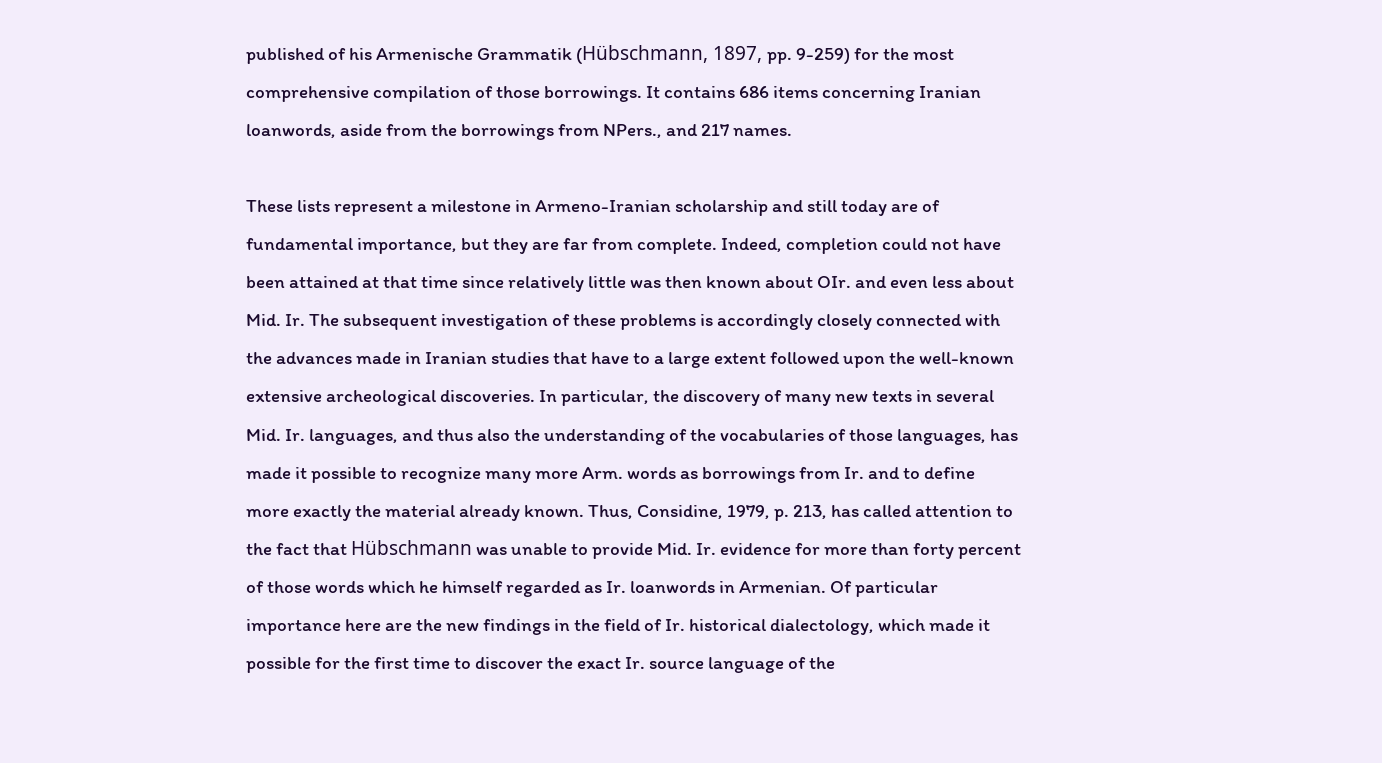published of his Armenische Grammatik (Hübschmann, 1897, pp. 9-259) for the most comprehensive compilation of those borrowings. It contains 686 items concerning Iranian loanwords, aside from the borrowings from NPers., and 217 names.

These lists represent a milestone in Armeno-Iranian scholarship and still today are of fundamental importance, but they are far from complete. Indeed, completion could not have been attained at that time since relatively little was then known about OIr. and even less about Mid. Ir. The subsequent investigation of these problems is accordingly closely connected with the advances made in Iranian studies that have to a large extent followed upon the well-known extensive archeological discoveries. In particular, the discovery of many new texts in several Mid. Ir. languages, and thus also the understanding of the vocabularies of those languages, has made it possible to recognize many more Arm. words as borrowings from Ir. and to define more exactly the material already known. Thus, Considine, 1979, p. 213, has called attention to the fact that Hübschmann was unable to provide Mid. Ir. evidence for more than forty percent of those words which he himself regarded as Ir. loanwords in Armenian. Of particular importance here are the new findings in the field of Ir. historical dialectology, which made it possible for the first time to discover the exact Ir. source language of the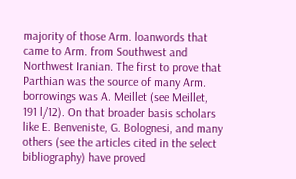majority of those Arm. loanwords that came to Arm. from Southwest and Northwest Iranian. The first to prove that Parthian was the source of many Arm. borrowings was A. Meillet (see Meillet, 191 l/12). On that broader basis scholars like E. Benveniste, G. Bolognesi, and many others (see the articles cited in the select bibliography) have proved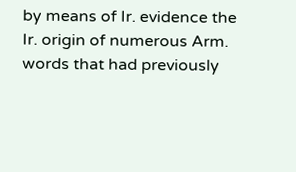by means of Ir. evidence the Ir. origin of numerous Arm. words that had previously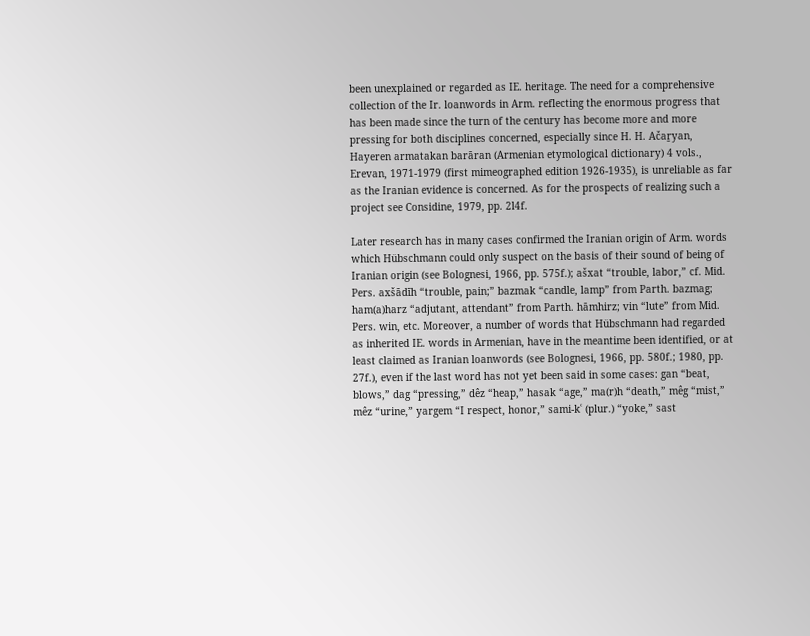been unexplained or regarded as IE. heritage. The need for a comprehensive collection of the Ir. loanwords in Arm. reflecting the enormous progress that has been made since the turn of the century has become more and more pressing for both disciplines concerned, especially since H. H. Ačaṟyan, Hayeren armatakan barāran (Armenian etymological dictionary) 4 vols., Erevan, 1971-1979 (first mimeographed edition 1926-1935), is unreliable as far as the Iranian evidence is concerned. As for the prospects of realizing such a project see Considine, 1979, pp. 2l4f.

Later research has in many cases confirmed the Iranian origin of Arm. words which Hübschmann could only suspect on the basis of their sound of being of Iranian origin (see Bolognesi, 1966, pp. 575f.); ašxat “trouble, labor,” cf. Mid. Pers. axšādīh “trouble, pain;” bazmak “candle, lamp” from Parth. bazmag; ham(a)harz “adjutant, attendant” from Parth. hāmhirz; vin “lute” from Mid. Pers. win, etc. Moreover, a number of words that Hübschmann had regarded as inherited IE. words in Armenian, have in the meantime been identified, or at least claimed as Iranian loanwords (see Bolognesi, 1966, pp. 580f.; 1980, pp. 27f.), even if the last word has not yet been said in some cases: gan “beat, blows,” dag “pressing,” dêz “heap,” hasak “age,” ma(r)h “death,” mêg “mist,” mêz “urine,” yargem “I respect, honor,” sami-kʿ (plur.) “yoke,” sast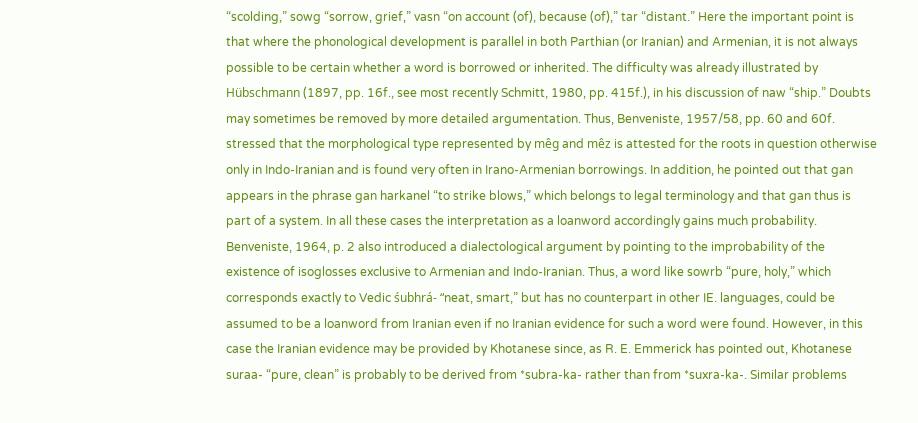“scolding,” sowg “sorrow, grief,” vasn “on account (of), because (of),” tar “distant.” Here the important point is that where the phonological development is parallel in both Parthian (or Iranian) and Armenian, it is not always possible to be certain whether a word is borrowed or inherited. The difficulty was already illustrated by Hübschmann (1897, pp. 16f., see most recently Schmitt, 1980, pp. 415f.), in his discussion of naw “ship.” Doubts may sometimes be removed by more detailed argumentation. Thus, Benveniste, 1957/58, pp. 60 and 60f. stressed that the morphological type represented by mêg and mêz is attested for the roots in question otherwise only in Indo-Iranian and is found very often in Irano-Armenian borrowings. In addition, he pointed out that gan appears in the phrase gan harkanel “to strike blows,” which belongs to legal terminology and that gan thus is part of a system. In all these cases the interpretation as a loanword accordingly gains much probability. Benveniste, 1964, p. 2 also introduced a dialectological argument by pointing to the improbability of the existence of isoglosses exclusive to Armenian and Indo-Iranian. Thus, a word like sowrb “pure, holy,” which corresponds exactly to Vedic śubhrá- “neat, smart,” but has no counterpart in other IE. languages, could be assumed to be a loanword from Iranian even if no Iranian evidence for such a word were found. However, in this case the Iranian evidence may be provided by Khotanese since, as R. E. Emmerick has pointed out, Khotanese suraa- “pure, clean” is probably to be derived from *subra-ka- rather than from *suxra-ka-. Similar problems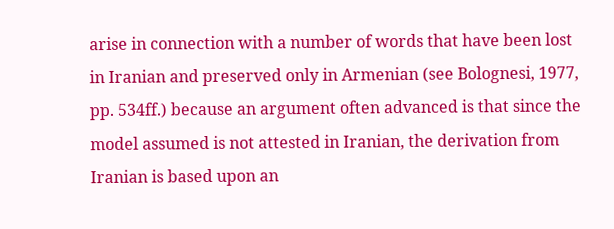arise in connection with a number of words that have been lost in Iranian and preserved only in Armenian (see Bolognesi, 1977, pp. 534ff.) because an argument often advanced is that since the model assumed is not attested in Iranian, the derivation from Iranian is based upon an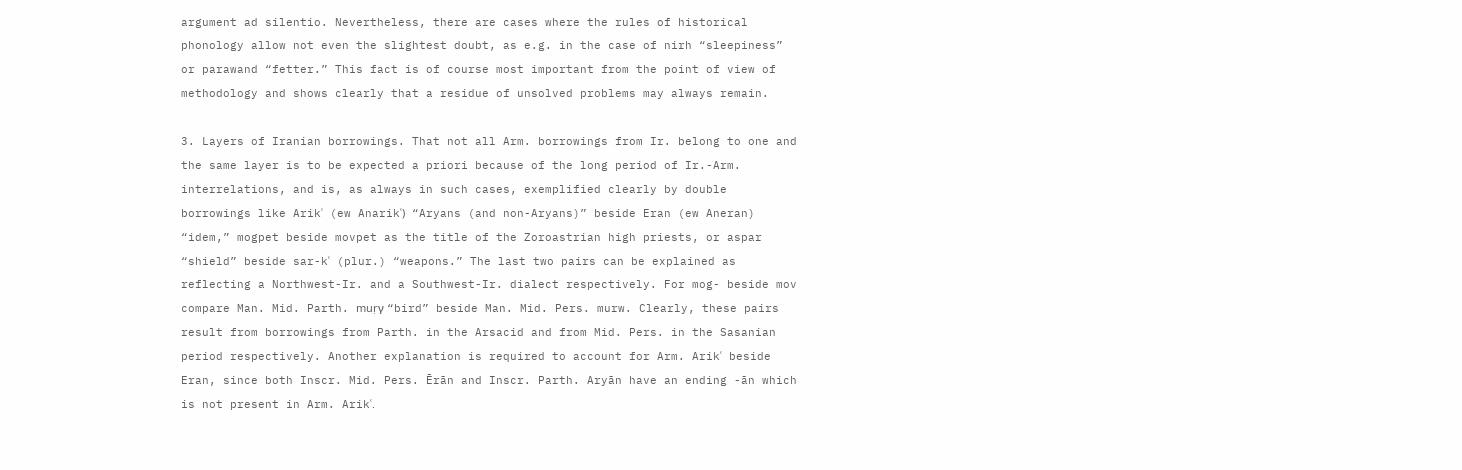argument ad silentio. Nevertheless, there are cases where the rules of historical phonology allow not even the slightest doubt, as e.g. in the case of nirh “sleepiness” or parawand “fetter.” This fact is of course most important from the point of view of methodology and shows clearly that a residue of unsolved problems may always remain.

3. Layers of Iranian borrowings. That not all Arm. borrowings from Ir. belong to one and the same layer is to be expected a priori because of the long period of Ir.-Arm. interrelations, and is, as always in such cases, exemplified clearly by double borrowings like Arikʿ (ew Anarikʿ) “Aryans (and non-Aryans)” beside Eran (ew Aneran) “idem,” mogpet beside movpet as the title of the Zoroastrian high priests, or aspar “shield” beside sar-kʿ (plur.) “weapons.” The last two pairs can be explained as reflecting a Northwest-Ir. and a Southwest-Ir. dialect respectively. For mog- beside mov compare Man. Mid. Parth. muṛγ “bird” beside Man. Mid. Pers. murw. Clearly, these pairs result from borrowings from Parth. in the Arsacid and from Mid. Pers. in the Sasanian period respectively. Another explanation is required to account for Arm. Arikʿ beside Eran, since both Inscr. Mid. Pers. Ērān and Inscr. Parth. Aryān have an ending -ān which is not present in Arm. Arikʿ.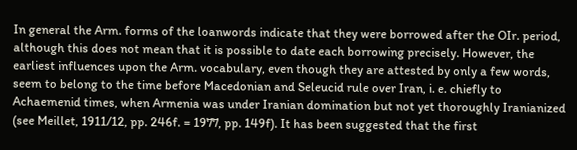In general the Arm. forms of the loanwords indicate that they were borrowed after the OIr. period, although this does not mean that it is possible to date each borrowing precisely. However, the earliest influences upon the Arm. vocabulary, even though they are attested by only a few words, seem to belong to the time before Macedonian and Seleucid rule over Iran, i. e. chiefly to Achaemenid times, when Armenia was under Iranian domination but not yet thoroughly Iranianized (see Meillet, 1911/12, pp. 246f. = 1977, pp. 149f). It has been suggested that the first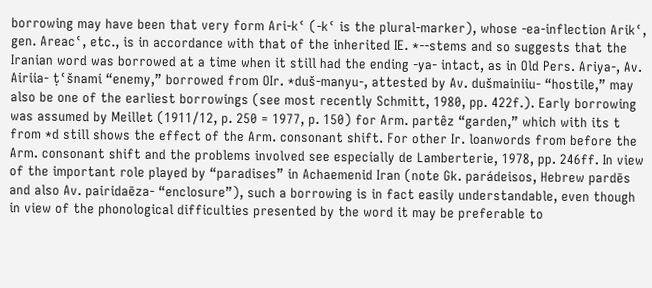borrowing may have been that very form Ari-kʿ (-kʿ is the plural-marker), whose -ea-inflection Arikʿ, gen. Areacʿ, etc., is in accordance with that of the inherited IE. *--stems and so suggests that the Iranian word was borrowed at a time when it still had the ending -ya- intact, as in Old Pers. Ariya-, Av. Airiia- ṭʿšnami “enemy,” borrowed from OIr. *duš-manyu-, attested by Av. dušmainiiu- “hostile,” may also be one of the earliest borrowings (see most recently Schmitt, 1980, pp. 422f.). Early borrowing was assumed by Meillet (1911/12, p. 250 = 1977, p. 150) for Arm. partêz “garden,” which with its t from *d still shows the effect of the Arm. consonant shift. For other Ir. loanwords from before the Arm. consonant shift and the problems involved see especially de Lamberterie, 1978, pp. 246ff. In view of the important role played by “paradises” in Achaemenid Iran (note Gk. parádeisos, Hebrew pardēs and also Av. pairidaēza- “enclosure”), such a borrowing is in fact easily understandable, even though in view of the phonological difficulties presented by the word it may be preferable to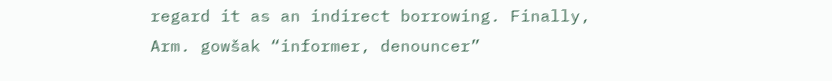regard it as an indirect borrowing. Finally, Arm. gowšak “informer, denouncer”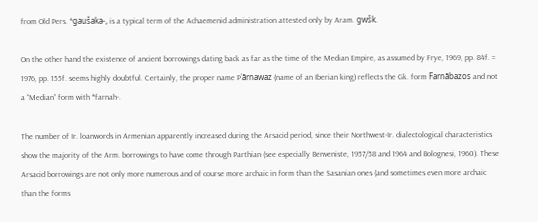from Old Pers. *gaušaka-, is a typical term of the Achaemenid administration attested only by Aram. gwšk.

On the other hand the existence of ancient borrowings dating back as far as the time of the Median Empire, as assumed by Frye, 1969, pp. 84f. = 1976, pp. 155f. seems highly doubtful. Certainly, the proper name Pʿārnawaz (name of an Iberian king) reflects the Gk. form Farnābazos and not a “Median” form with *farnah-.

The number of Ir. loanwords in Armenian apparently increased during the Arsacid period, since their Northwest-Ir. dialectological characteristics show the majority of the Arm. borrowings to have come through Parthian (see especially Benveniste, 1957/58 and 1964 and Bolognesi, 1960). These Arsacid borrowings are not only more numerous and of course more archaic in form than the Sasanian ones (and sometimes even more archaic than the forms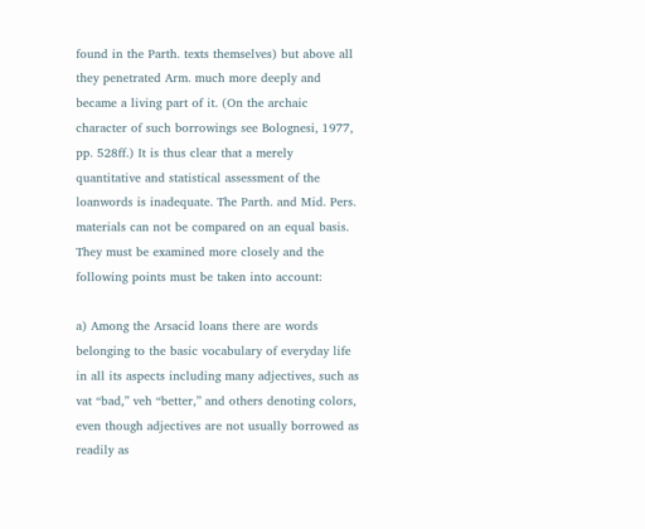found in the Parth. texts themselves) but above all they penetrated Arm. much more deeply and became a living part of it. (On the archaic character of such borrowings see Bolognesi, 1977, pp. 528ff.) It is thus clear that a merely quantitative and statistical assessment of the loanwords is inadequate. The Parth. and Mid. Pers. materials can not be compared on an equal basis. They must be examined more closely and the following points must be taken into account:

a) Among the Arsacid loans there are words belonging to the basic vocabulary of everyday life in all its aspects including many adjectives, such as vat “bad,” veh “better,” and others denoting colors, even though adjectives are not usually borrowed as readily as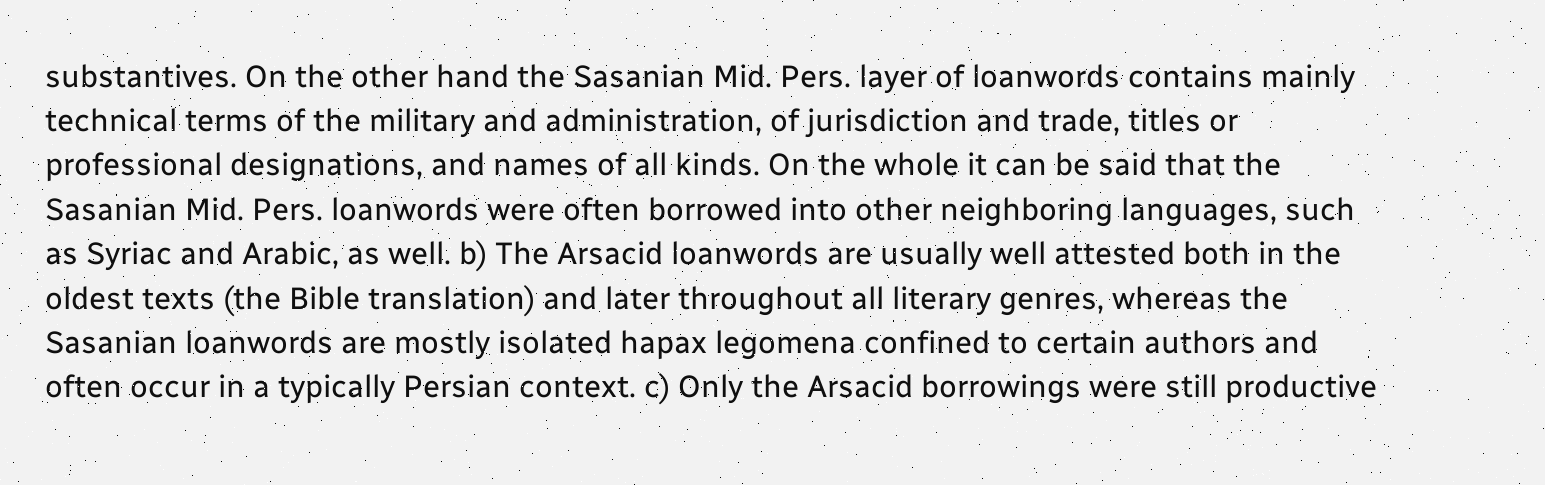substantives. On the other hand the Sasanian Mid. Pers. layer of loanwords contains mainly technical terms of the military and administration, of jurisdiction and trade, titles or professional designations, and names of all kinds. On the whole it can be said that the Sasanian Mid. Pers. loanwords were often borrowed into other neighboring languages, such as Syriac and Arabic, as well. b) The Arsacid loanwords are usually well attested both in the oldest texts (the Bible translation) and later throughout all literary genres, whereas the Sasanian loanwords are mostly isolated hapax legomena confined to certain authors and often occur in a typically Persian context. c) Only the Arsacid borrowings were still productive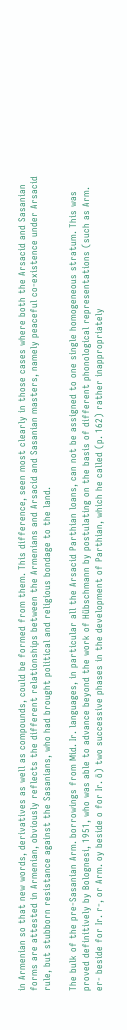in Armenian so that new words, derivatives as well as compounds, could be formed from them. This difference, seen most clearly in those cases where both the Arsacid and Sasanian forms are attested in Armenian, obviously reflects the different relationships between the Armenians and Arsacid and Sasanian masters, namely peaceful co-existence under Arsacid rule, but stubborn resistance against the Sasanians, who had brought political and religious bondage to the land.

The bulk of the pre-Sasanian Arm. borrowings from Mid. Ir. languages, in particular all the Arsacid Parthian loans, can not be assigned to one single homogeneous stratum. This was proved definitively by Bolognesi, 1951, who was able to advance beyond the work of Hübschmann by postulating on the basis of different phonological representations (such as Arm. er- beside for Ir. r-, or Arm. oy beside o for Ir. ō) two successive phases in the development of Parthian, which he called (p. 162) rather inappropriately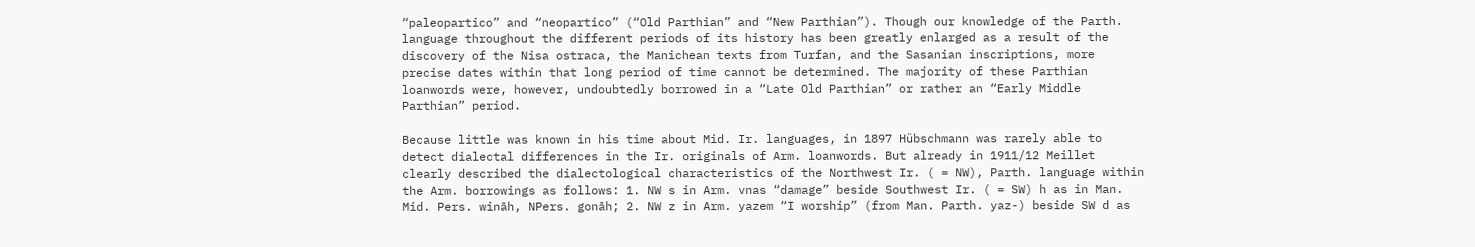“paleopartico” and “neopartico” (“Old Parthian” and “New Parthian”). Though our knowledge of the Parth. language throughout the different periods of its history has been greatly enlarged as a result of the discovery of the Nisa ostraca, the Manichean texts from Turfan, and the Sasanian inscriptions, more precise dates within that long period of time cannot be determined. The majority of these Parthian loanwords were, however, undoubtedly borrowed in a “Late Old Parthian” or rather an “Early Middle Parthian” period.

Because little was known in his time about Mid. Ir. languages, in 1897 Hübschmann was rarely able to detect dialectal differences in the Ir. originals of Arm. loanwords. But already in 1911/12 Meillet clearly described the dialectological characteristics of the Northwest Ir. ( = NW), Parth. language within the Arm. borrowings as follows: 1. NW s in Arm. vnas “damage” beside Southwest Ir. ( = SW) h as in Man. Mid. Pers. wināh, NPers. gonāh; 2. NW z in Arm. yazem “I worship” (from Man. Parth. yaz-) beside SW d as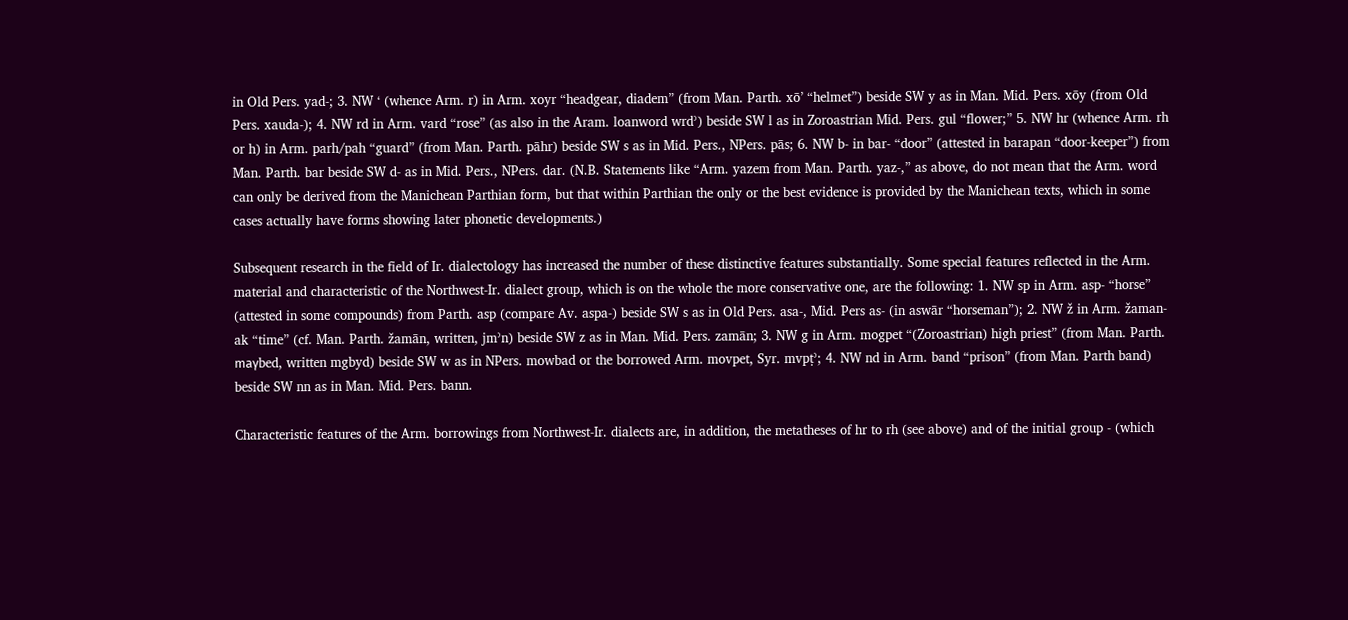in Old Pers. yad-; 3. NW ‘ (whence Arm. r) in Arm. xoyr “headgear, diadem” (from Man. Parth. xō’ “helmet”) beside SW y as in Man. Mid. Pers. xōy (from Old Pers. xauda-); 4. NW rd in Arm. vard “rose” (as also in the Aram. loanword wrdʾ) beside SW l as in Zoroastrian Mid. Pers. gul “flower;” 5. NW hr (whence Arm. rh or h) in Arm. parh/pah “guard” (from Man. Parth. pāhr) beside SW s as in Mid. Pers., NPers. pās; 6. NW b- in bar- “door” (attested in barapan “door-keeper”) from Man. Parth. bar beside SW d- as in Mid. Pers., NPers. dar. (N.B. Statements like “Arm. yazem from Man. Parth. yaz-,” as above, do not mean that the Arm. word can only be derived from the Manichean Parthian form, but that within Parthian the only or the best evidence is provided by the Manichean texts, which in some cases actually have forms showing later phonetic developments.)

Subsequent research in the field of Ir. dialectology has increased the number of these distinctive features substantially. Some special features reflected in the Arm. material and characteristic of the Northwest-Ir. dialect group, which is on the whole the more conservative one, are the following: 1. NW sp in Arm. asp- “horse” (attested in some compounds) from Parth. asp (compare Av. aspa-) beside SW s as in Old Pers. asa-, Mid. Pers as- (in aswār “horseman”); 2. NW ž in Arm. žaman-ak “time” (cf. Man. Parth. žamān, written, jmʾn) beside SW z as in Man. Mid. Pers. zamān; 3. NW g in Arm. mogpet “(Zoroastrian) high priest” (from Man. Parth. maγbed, written mgbyd) beside SW w as in NPers. mowbad or the borrowed Arm. movpet, Syr. mvpṭʾ; 4. NW nd in Arm. band “prison” (from Man. Parth band) beside SW nn as in Man. Mid. Pers. bann.

Characteristic features of the Arm. borrowings from Northwest-Ir. dialects are, in addition, the metatheses of hr to rh (see above) and of the initial group - (which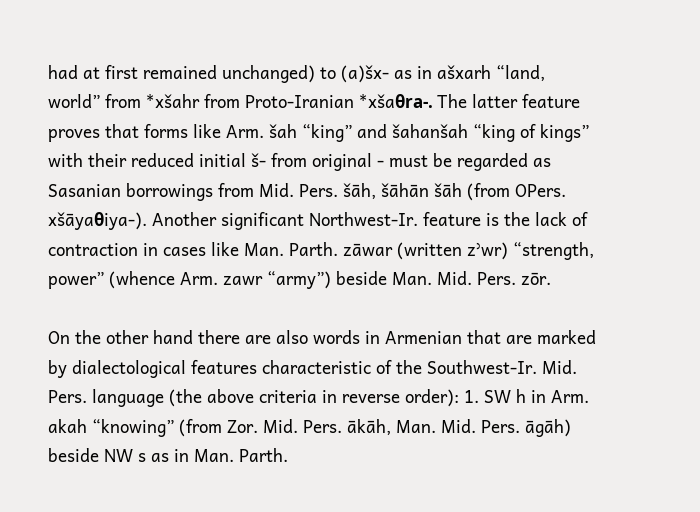had at first remained unchanged) to (a)šx- as in ašxarh “land, world” from *xšahr from Proto-Iranian *xšaθra-. The latter feature proves that forms like Arm. šah “king” and šahanšah “king of kings” with their reduced initial š- from original - must be regarded as Sasanian borrowings from Mid. Pers. šāh, šāhān šāh (from OPers. xšāyaθiya-). Another significant Northwest-Ir. feature is the lack of contraction in cases like Man. Parth. zāwar (written zʾwr) “strength, power” (whence Arm. zawr “army”) beside Man. Mid. Pers. zōr.

On the other hand there are also words in Armenian that are marked by dialectological features characteristic of the Southwest-Ir. Mid. Pers. language (the above criteria in reverse order): 1. SW h in Arm. akah “knowing” (from Zor. Mid. Pers. ākāh, Man. Mid. Pers. āgāh) beside NW s as in Man. Parth.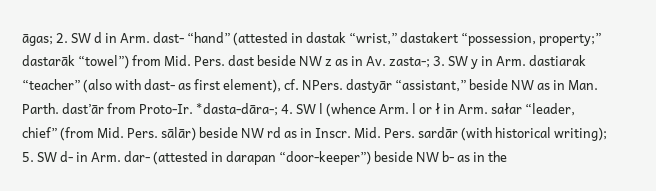āgas; 2. SW d in Arm. dast- “hand” (attested in dastak “wrist,” dastakert “possession, property;” dastarāk “towel”) from Mid. Pers. dast beside NW z as in Av. zasta-; 3. SW y in Arm. dastiarak “teacher” (also with dast- as first element), cf. NPers. dastyār “assistant,” beside NW as in Man. Parth. dast’ār from Proto-Ir. *dasta-dāra-; 4. SW l (whence Arm. l or ł in Arm. sałar “leader, chief” (from Mid. Pers. sālār) beside NW rd as in Inscr. Mid. Pers. sardār (with historical writing); 5. SW d- in Arm. dar- (attested in darapan “door-keeper”) beside NW b- as in the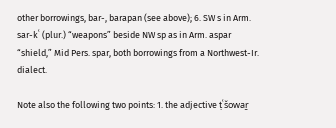other borrowings, bar-, barapan (see above); 6. SW s in Arm. sar-kʿ (plur.) “weapons” beside NW sp as in Arm. aspar “shield,” Mid Pers. spar, both borrowings from a Northwest-Ir. dialect.

Note also the following two points: 1. the adjective ṭʿšowaṟ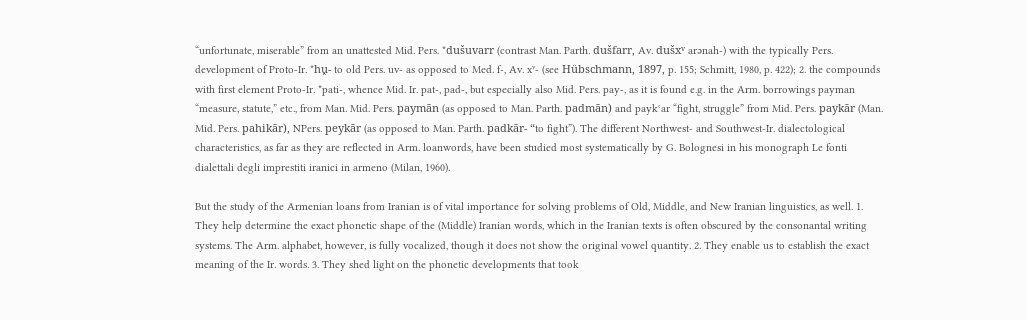“unfortunate, miserable” from an unattested Mid. Pers. *dušuvarr (contrast Man. Parth. dušfarr, Av. dušxᵛ arənah-) with the typically Pers. development of Proto-Ir. *hṷ- to old Pers. uv- as opposed to Med. f-, Av. xᵛ- (see Hübschmann, 1897, p. 155; Schmitt, 1980, p. 422); 2. the compounds with first element Proto-Ir. *pati-, whence Mid. Ir. pat-, pad-, but especially also Mid. Pers. pay-, as it is found e.g. in the Arm. borrowings payman “measure, statute,” etc., from Man. Mid. Pers. paymān (as opposed to Man. Parth. padmān) and paykʿar “fight, struggle” from Mid. Pers. paykār (Man. Mid. Pers. pahikār), NPers. peykār (as opposed to Man. Parth. padkār- “to fight”). The different Northwest- and Southwest-Ir. dialectological characteristics, as far as they are reflected in Arm. loanwords, have been studied most systematically by G. Bolognesi in his monograph Le fonti dialettali degli imprestiti iranici in armeno (Milan, 1960).

But the study of the Armenian loans from Iranian is of vital importance for solving problems of Old, Middle, and New Iranian linguistics, as well. 1. They help determine the exact phonetic shape of the (Middle) Iranian words, which in the Iranian texts is often obscured by the consonantal writing systems. The Arm. alphabet, however, is fully vocalized, though it does not show the original vowel quantity. 2. They enable us to establish the exact meaning of the Ir. words. 3. They shed light on the phonetic developments that took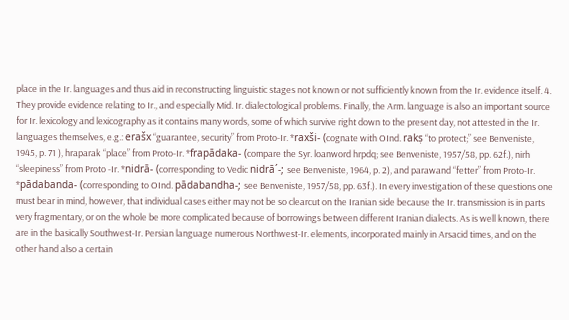place in the Ir. languages and thus aid in reconstructing linguistic stages not known or not sufficiently known from the Ir. evidence itself. 4. They provide evidence relating to Ir., and especially Mid. Ir. dialectological problems. Finally, the Arm. language is also an important source for Ir. lexicology and lexicography as it contains many words, some of which survive right down to the present day, not attested in the Ir. languages themselves, e.g.: erašx “guarantee, security” from Proto-Ir. *raxši- (cognate with OInd. rakṣ “to protect;” see Benveniste, 1945, p. 71 ), hraparak “place” from Proto-Ir. *frapādaka- (compare the Syr. loanword hrpdq; see Benveniste, 1957/58, pp. 62f.), nirh “sleepiness” from Proto -Ir. *nidrā- (corresponding to Vedic nidrāˊ-; see Benveniste, 1964, p. 2), and parawand “fetter” from Proto-Ir. *pādabanda- (corresponding to OInd. pādabandha-; see Benveniste, 1957/58, pp. 63f.). In every investigation of these questions one must bear in mind, however, that individual cases either may not be so clearcut on the Iranian side because the Ir. transmission is in parts very fragmentary, or on the whole be more complicated because of borrowings between different Iranian dialects. As is well known, there are in the basically Southwest-Ir. Persian language numerous Northwest-Ir. elements, incorporated mainly in Arsacid times, and on the other hand also a certain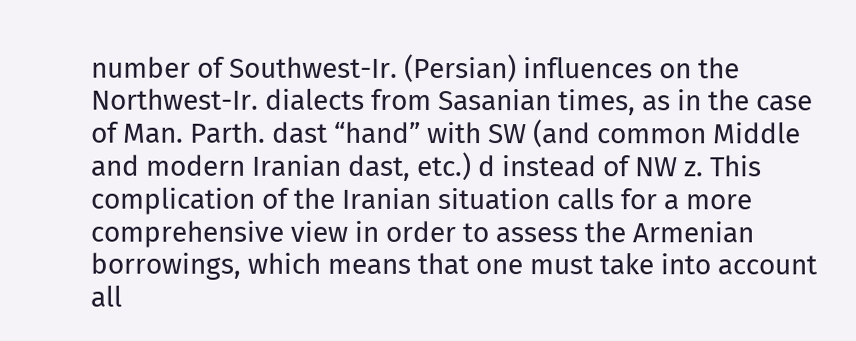number of Southwest-Ir. (Persian) influences on the Northwest-Ir. dialects from Sasanian times, as in the case of Man. Parth. dast “hand” with SW (and common Middle and modern Iranian dast, etc.) d instead of NW z. This complication of the Iranian situation calls for a more comprehensive view in order to assess the Armenian borrowings, which means that one must take into account all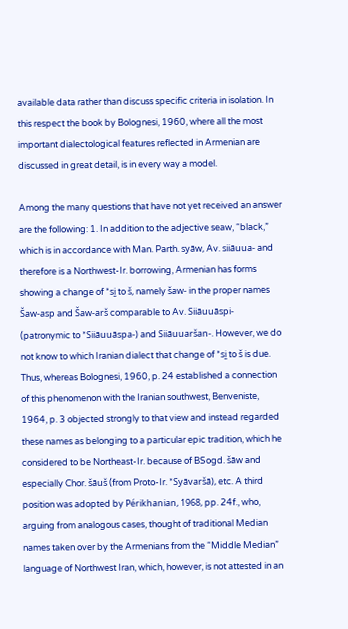available data rather than discuss specific criteria in isolation. In this respect the book by Bolognesi, 1960, where all the most important dialectological features reflected in Armenian are discussed in great detail, is in every way a model.

Among the many questions that have not yet received an answer are the following: 1. In addition to the adjective seaw, “black,” which is in accordance with Man. Parth. syāw, Av. siiāuua- and therefore is a Northwest-Ir. borrowing, Armenian has forms showing a change of *sḭ to š, namely šaw- in the proper names Šaw-asp and Šaw-arš comparable to Av. Siiāuuāspi- (patronymic to *Siiāuuāspa-) and Siiāuuaršan-. However, we do not know to which Iranian dialect that change of *sḭ to š is due. Thus, whereas Bolognesi, 1960, p. 24 established a connection of this phenomenon with the Iranian southwest, Benveniste, 1964, p. 3 objected strongly to that view and instead regarded these names as belonging to a particular epic tradition, which he considered to be Northeast-Ir. because of BSogd. šāw and especially Chor. šāuš (from Proto-Ir. *Syāvaršā), etc. A third position was adopted by Périkhanian, 1968, pp. 24f., who, arguing from analogous cases, thought of traditional Median names taken over by the Armenians from the “Middle Median” language of Northwest Iran, which, however, is not attested in an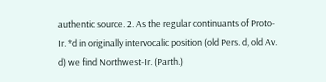authentic source. 2. As the regular continuants of Proto-Ir. *d in originally intervocalic position (old Pers. d, old Av. d) we find Northwest-Ir. (Parth.)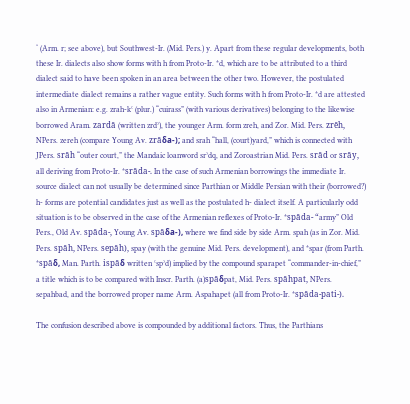‘ (Arm. r; see above), but Southwest-Ir. (Mid. Pers.) y. Apart from these regular developments, both these Ir. dialects also show forms with h from Proto-Ir. *d, which are to be attributed to a third dialect said to have been spoken in an area between the other two. However, the postulated intermediate dialect remains a rather vague entity. Such forms with h from Proto-Ir. *d are attested also in Armenian: e.g. zrah-kʿ (plur.) “cuirass” (with various derivatives) belonging to the likewise borrowed Aram. zardā (written zrdʾ), the younger Arm. form zreh, and Zor. Mid. Pers. zrēh, NPers. zereh (compare Young Av. zrāδa-); and srah “hall, (court)yard,” which is connected with JPers. srāh “outer court,” the Mandaic loanword srʾdq, and Zoroastrian Mid. Pers. srād or srāy, all deriving from Proto-Ir. *srāda-. In the case of such Armenian borrowings the immediate Ir. source dialect can not usually be determined since Parthian or Middle Persian with their (borrowed?) h- forms are potential candidates just as well as the postulated h- dialect itself. A particularly odd situation is to be observed in the case of the Armenian reflexes of Proto-Ir. *spāda- “army” Old Pers., Old Av. spāda-, Young Av. spāδa-), where we find side by side Arm. spah (as in Zor. Mid. Pers. spāh, NPers. sepāh), spay (with the genuine Mid. Pers. development), and *spar (from Parth. *spāδ, Man. Parth. ispāδ written ʿspʾd) implied by the compound sparapet “commander-in-chief,” a title which is to be compared with Inscr. Parth. (a)spāδpat, Mid. Pers. spāhpat, NPers. sepahbad, and the borrowed proper name Arm. Aspahapet (all from Proto-Ir. *spāda-pati-).

The confusion described above is compounded by additional factors. Thus, the Parthians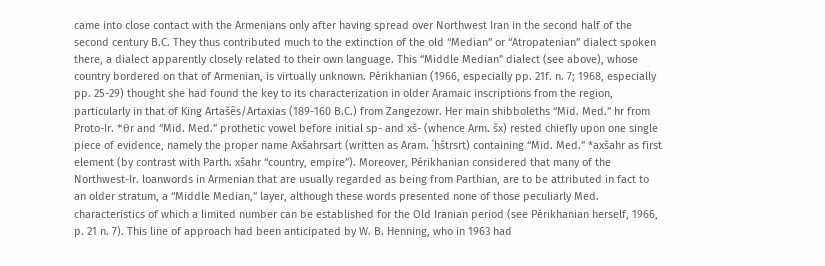came into close contact with the Armenians only after having spread over Northwest Iran in the second half of the second century B.C. They thus contributed much to the extinction of the old “Median” or “Atropatenian” dialect spoken there, a dialect apparently closely related to their own language. This “Middle Median” dialect (see above), whose country bordered on that of Armenian, is virtually unknown. Périkhanian (1966, especially pp. 21f. n. 7; 1968, especially pp. 25-29) thought she had found the key to its characterization in older Aramaic inscriptions from the region, particularly in that of King Artašês/Artaxias (189-160 B.C.) from Zangezowr. Her main shibboleths “Mid. Med.” hr from Proto-Ir. *θr and “Mid. Med.” prothetic vowel before initial sp- and xš- (whence Arm. šx) rested chiefly upon one single piece of evidence, namely the proper name Axšahrsart (written as Aram. ʿḥštrsrt) containing “Mid. Med.” *axšahr as first element (by contrast with Parth. xšahr “country, empire”). Moreover, Périkhanian considered that many of the Northwest-Ir. loanwords in Armenian that are usually regarded as being from Parthian, are to be attributed in fact to an older stratum, a “Middle Median,” layer, although these words presented none of those peculiarly Med. characteristics of which a limited number can be established for the Old Iranian period (see Périkhanian herself, 1966, p. 21 n. 7). This line of approach had been anticipated by W. B. Henning, who in 1963 had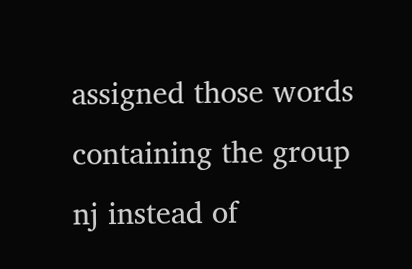assigned those words containing the group nj instead of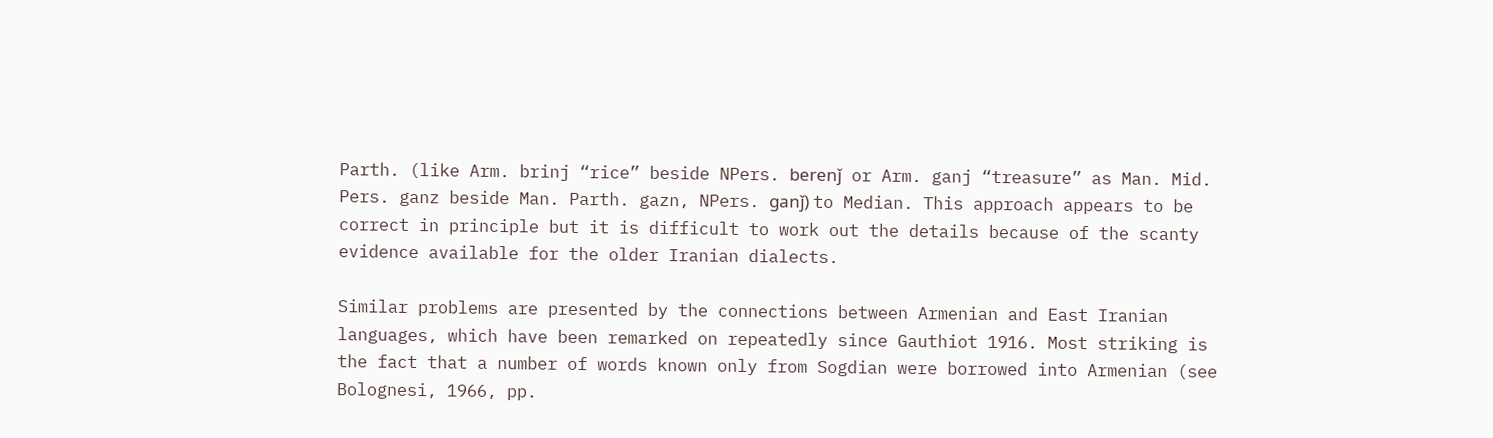Parth. (like Arm. brinj “rice” beside NPers. berenǰ or Arm. ganj “treasure” as Man. Mid. Pers. ganz beside Man. Parth. gazn, NPers. ganǰ) to Median. This approach appears to be correct in principle but it is difficult to work out the details because of the scanty evidence available for the older Iranian dialects.

Similar problems are presented by the connections between Armenian and East Iranian languages, which have been remarked on repeatedly since Gauthiot 1916. Most striking is the fact that a number of words known only from Sogdian were borrowed into Armenian (see Bolognesi, 1966, pp.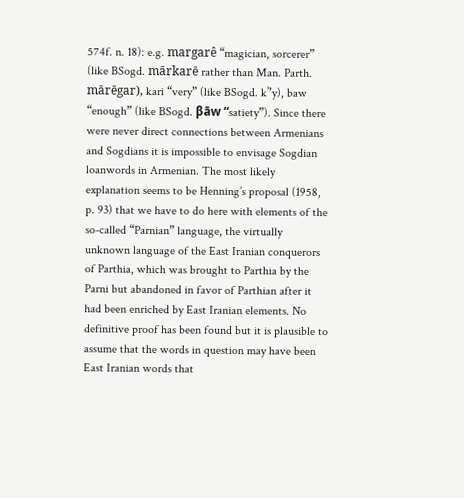574f. n. 18): e.g. margarê “magician, sorcerer” (like BSogd. mārkarē rather than Man. Parth. mārēgar), kari “very” (like BSogd. kʾ’y), baw “enough” (like BSogd. βāw “satiety”). Since there were never direct connections between Armenians and Sogdians it is impossible to envisage Sogdian loanwords in Armenian. The most likely explanation seems to be Henning’s proposal (1958, p. 93) that we have to do here with elements of the so-called “Parnian” language, the virtually unknown language of the East Iranian conquerors of Parthia, which was brought to Parthia by the Parni but abandoned in favor of Parthian after it had been enriched by East Iranian elements. No definitive proof has been found but it is plausible to assume that the words in question may have been East Iranian words that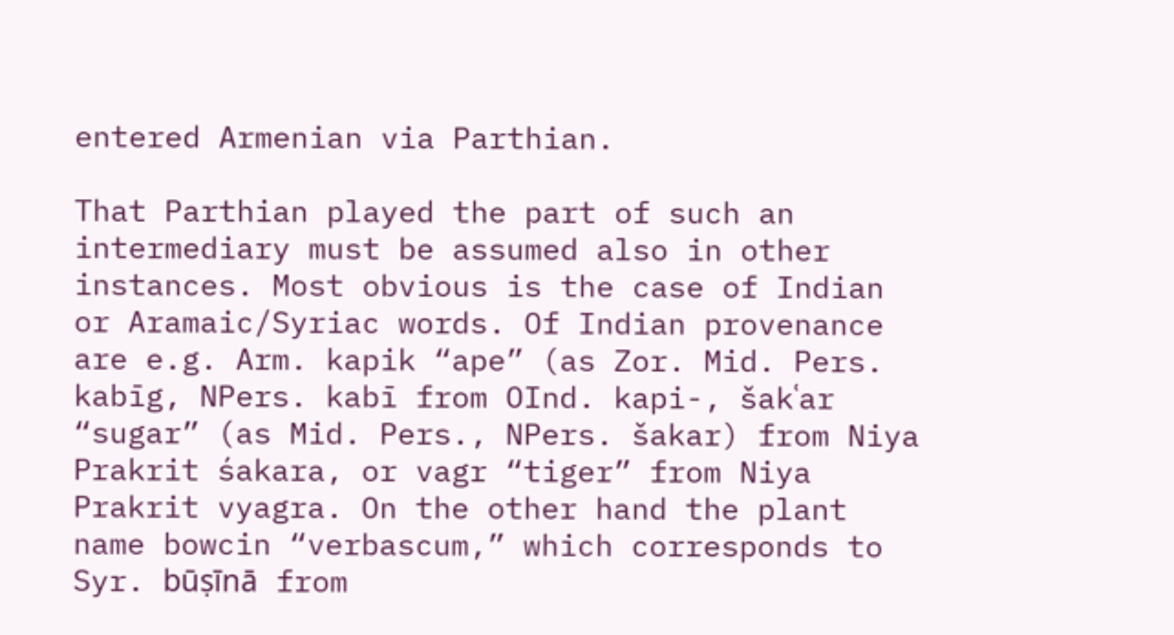entered Armenian via Parthian.

That Parthian played the part of such an intermediary must be assumed also in other instances. Most obvious is the case of Indian or Aramaic/Syriac words. Of Indian provenance are e.g. Arm. kapik “ape” (as Zor. Mid. Pers. kabīg, NPers. kabī from OInd. kapi-, šakʿar “sugar” (as Mid. Pers., NPers. šakar) from Niya Prakrit śakara, or vagr “tiger” from Niya Prakrit vyagra. On the other hand the plant name bowcin “verbascum,” which corresponds to Syr. būṣīnā from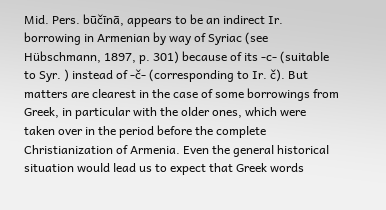Mid. Pers. būčīnā, appears to be an indirect Ir. borrowing in Armenian by way of Syriac (see Hübschmann, 1897, p. 301) because of its -c- (suitable to Syr. ) instead of -č- (corresponding to Ir. č). But matters are clearest in the case of some borrowings from Greek, in particular with the older ones, which were taken over in the period before the complete Christianization of Armenia. Even the general historical situation would lead us to expect that Greek words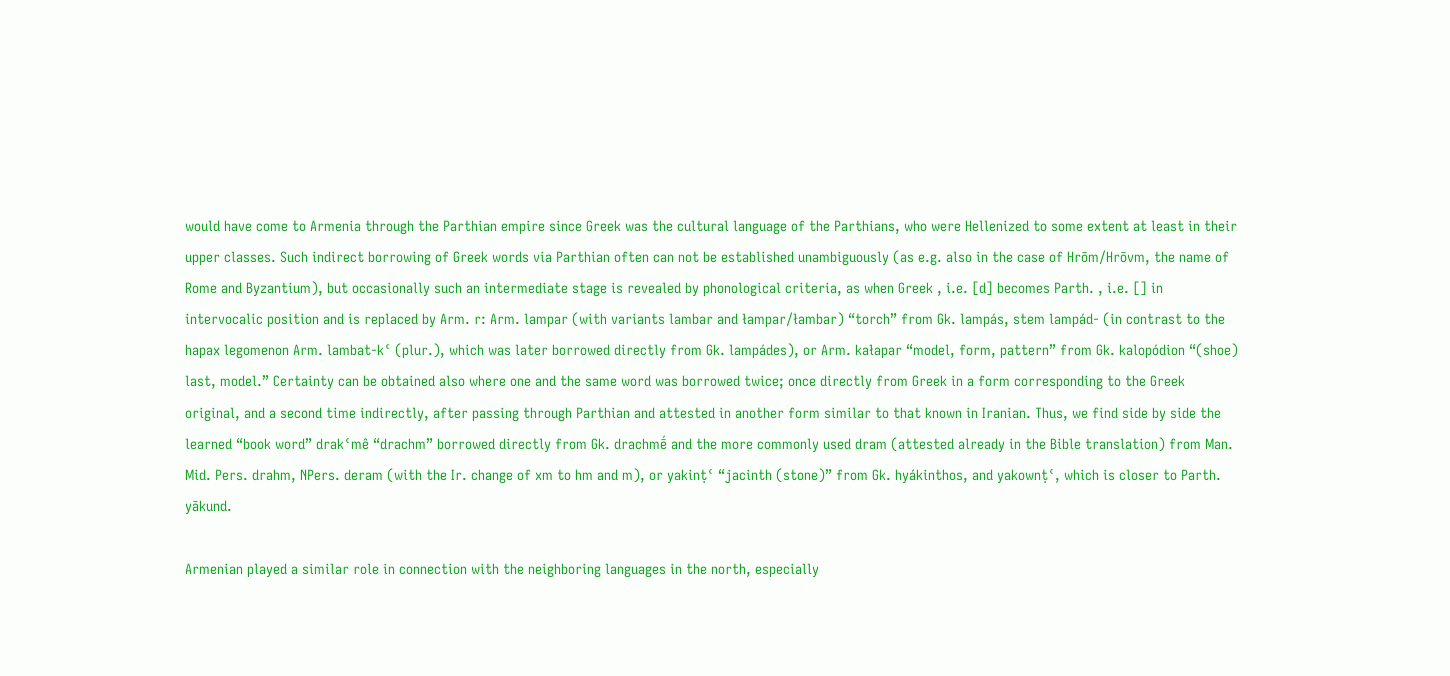would have come to Armenia through the Parthian empire since Greek was the cultural language of the Parthians, who were Hellenized to some extent at least in their upper classes. Such indirect borrowing of Greek words via Parthian often can not be established unambiguously (as e.g. also in the case of Hrōm/Hrōvm, the name of Rome and Byzantium), but occasionally such an intermediate stage is revealed by phonological criteria, as when Greek , i.e. [d] becomes Parth. , i.e. [] in intervocalic position and is replaced by Arm. r: Arm. lampar (with variants lambar and łampar/łambar) “torch” from Gk. lampás, stem lampád- (in contrast to the hapax legomenon Arm. lambat-kʿ (plur.), which was later borrowed directly from Gk. lampádes), or Arm. kałapar “model, form, pattern” from Gk. kalopódion “(shoe) last, model.” Certainty can be obtained also where one and the same word was borrowed twice; once directly from Greek in a form corresponding to the Greek original, and a second time indirectly, after passing through Parthian and attested in another form similar to that known in Iranian. Thus, we find side by side the learned “book word” drakʿmê “drachm” borrowed directly from Gk. drachmḗ and the more commonly used dram (attested already in the Bible translation) from Man. Mid. Pers. drahm, NPers. deram (with the Ir. change of xm to hm and m), or yakinṭʿ “jacinth (stone)” from Gk. hyákinthos, and yakownṭʿ, which is closer to Parth. yākund.

Armenian played a similar role in connection with the neighboring languages in the north, especially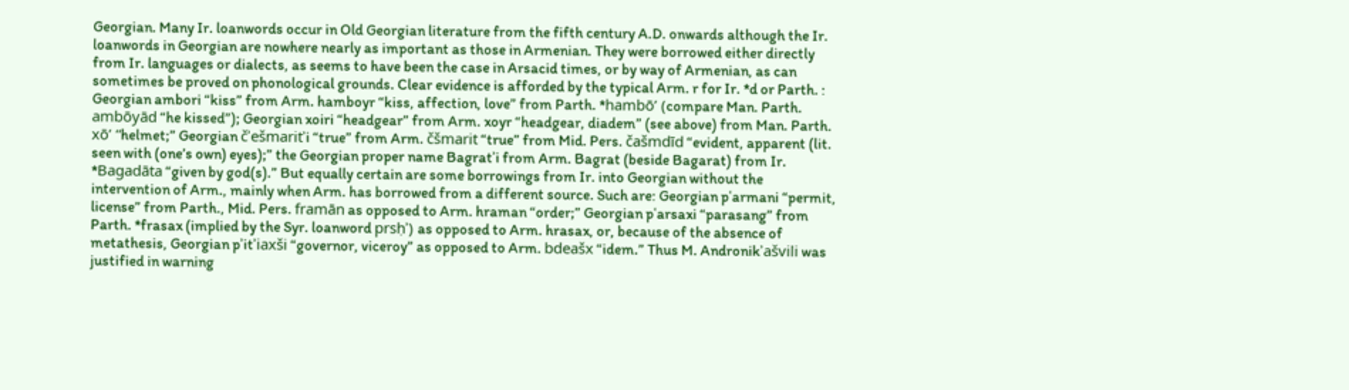Georgian. Many Ir. loanwords occur in Old Georgian literature from the fifth century A.D. onwards although the Ir. loanwords in Georgian are nowhere nearly as important as those in Armenian. They were borrowed either directly from Ir. languages or dialects, as seems to have been the case in Arsacid times, or by way of Armenian, as can sometimes be proved on phonological grounds. Clear evidence is afforded by the typical Arm. r for Ir. *d or Parth. : Georgian ambori “kiss” from Arm. hamboyr “kiss, affection, love” from Parth. *hambō’ (compare Man. Parth. ambōyād “he kissed”); Georgian xoiri “headgear” from Arm. xoyr “headgear, diadem” (see above) from Man. Parth. xō’ “helmet;” Georgian čʾešmaritʾi “true” from Arm. čšmarit “true” from Mid. Pers. čašmdīd “evident, apparent (lit. seen with (one’s own) eyes);” the Georgian proper name Bagratʾi from Arm. Bagrat (beside Bagarat) from Ir. *Bagadāta “given by god(s).” But equally certain are some borrowings from Ir. into Georgian without the intervention of Arm., mainly when Arm. has borrowed from a different source. Such are: Georgian pʿarmani “permit, license” from Parth., Mid. Pers. framān as opposed to Arm. hraman “order;” Georgian pʿarsaxi “parasang” from Parth. *frasax (implied by the Syr. loanword prsḥʾ) as opposed to Arm. hrasax, or, because of the absence of metathesis, Georgian pʾitʾiaxši “governor, viceroy” as opposed to Arm. bdeašx “idem.” Thus M. Andronikʾašvili was justified in warning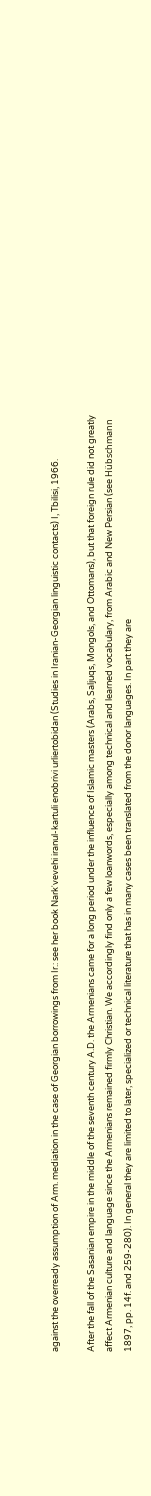against the overready assumption of Arm. mediation in the case of Georgian borrowings from Ir.: see her book Narkʾvevehi iranul-kartuli enobrivi urliertobidan (Studies in Iranian-Georgian linguistic contacts) I, Tbilisi, 1966.

After the fall of the Sasanian empire in the middle of the seventh century A.D. the Armenians came for a long period under the influence of Islamic masters (Arabs, Saljuqs, Mongols, and Ottomans), but that foreign rule did not greatly affect Armenian culture and language since the Armenians remained firmly Christian. We accordingly find only a few loanwords, especially among technical and learned vocabulary, from Arabic and New Persian (see Hübschmann 1897, pp. 14f. and 259-280). In general they are limited to later, specialized or technical literature that has in many cases been translated from the donor languages. In part they are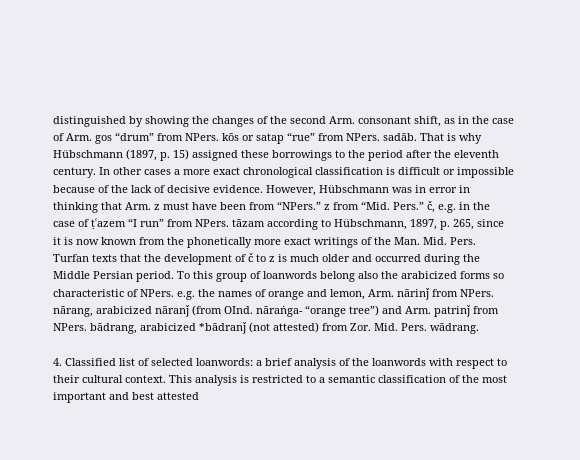distinguished by showing the changes of the second Arm. consonant shift, as in the case of Arm. gos “drum” from NPers. kōs or satap “rue” from NPers. sadāb. That is why Hübschmann (1897, p. 15) assigned these borrowings to the period after the eleventh century. In other cases a more exact chronological classification is difficult or impossible because of the lack of decisive evidence. However, Hübschmann was in error in thinking that Arm. z must have been from “NPers.” z from “Mid. Pers.” č, e.g. in the case of ṭʿazem “I run” from NPers. tāzam according to Hübschmann, 1897, p. 265, since it is now known from the phonetically more exact writings of the Man. Mid. Pers. Turfan texts that the development of č to z is much older and occurred during the Middle Persian period. To this group of loanwords belong also the arabicized forms so characteristic of NPers. e.g. the names of orange and lemon, Arm. nārinǰ from NPers. nārang, arabicized nāranǰ (from OInd. nāraṅga- “orange tree”) and Arm. patrinǰ from NPers. bādrang, arabicized *bādranǰ (not attested) from Zor. Mid. Pers. wādrang.

4. Classified list of selected loanwords: a brief analysis of the loanwords with respect to their cultural context. This analysis is restricted to a semantic classification of the most important and best attested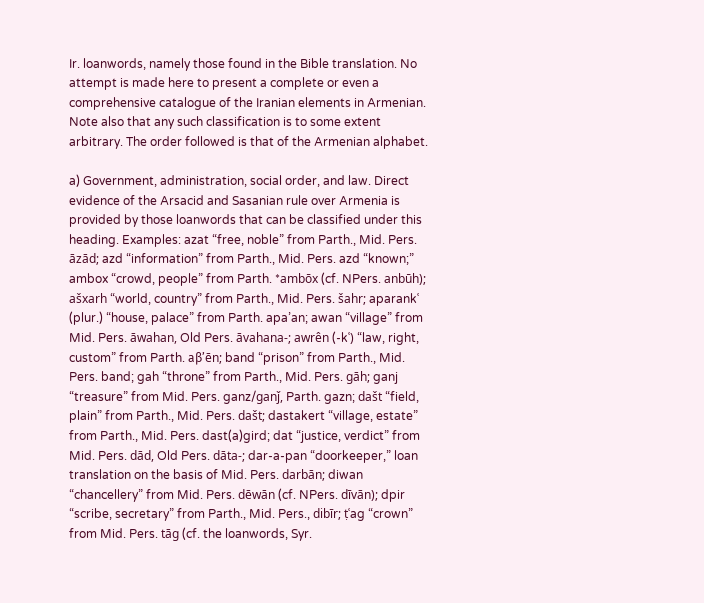Ir. loanwords, namely those found in the Bible translation. No attempt is made here to present a complete or even a comprehensive catalogue of the Iranian elements in Armenian. Note also that any such classification is to some extent arbitrary. The order followed is that of the Armenian alphabet.

a) Government, administration, social order, and law. Direct evidence of the Arsacid and Sasanian rule over Armenia is provided by those loanwords that can be classified under this heading. Examples: azat “free, noble” from Parth., Mid. Pers. āzād; azd “information” from Parth., Mid. Pers. azd “known;” ambox “crowd, people” from Parth. *ambōx (cf. NPers. anbūh); ašxarh “world, country” from Parth., Mid. Pers. šahr; aparankʿ (plur.) “house, palace” from Parth. apa’an; awan “village” from Mid. Pers. āwahan, Old Pers. āvahana-; awrên (-kʿ) “law, right, custom” from Parth. aβ’ēn; band “prison” from Parth., Mid. Pers. band; gah “throne” from Parth., Mid. Pers. gāh; ganj “treasure” from Mid. Pers. ganz/ganǰ, Parth. gazn; dašt “field, plain” from Parth., Mid. Pers. dašt; dastakert “village, estate” from Parth., Mid. Pers. dast(a)gird; dat “justice, verdict” from Mid. Pers. dād, Old Pers. dāta-; dar-a-pan “doorkeeper,” loan translation on the basis of Mid. Pers. darbān; diwan “chancellery” from Mid. Pers. dēwān (cf. NPers. dīvān); dpir “scribe, secretary” from Parth., Mid. Pers., dibīr; ṭʿag “crown” from Mid. Pers. tāg (cf. the loanwords, Syr.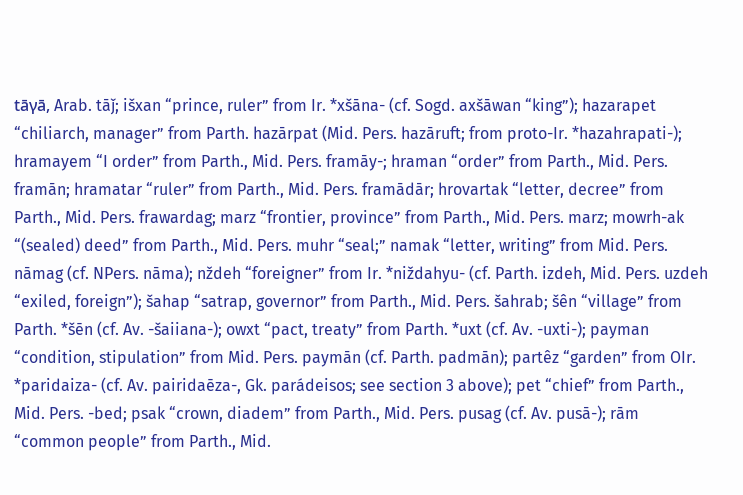tāγā, Arab. tāǰ; išxan “prince, ruler” from Ir. *xšāna- (cf. Sogd. axšāwan “king”); hazarapet “chiliarch, manager” from Parth. hazārpat (Mid. Pers. hazāruft; from proto-Ir. *hazahrapati-); hramayem “I order” from Parth., Mid. Pers. framāy-; hraman “order” from Parth., Mid. Pers. framān; hramatar “ruler” from Parth., Mid. Pers. framādār; hrovartak “letter, decree” from Parth., Mid. Pers. frawardag; marz “frontier, province” from Parth., Mid. Pers. marz; mowrh-ak “(sealed) deed” from Parth., Mid. Pers. muhr “seal;” namak “letter, writing” from Mid. Pers. nāmag (cf. NPers. nāma); nždeh “foreigner” from Ir. *niždahyu- (cf. Parth. izdeh, Mid. Pers. uzdeh “exiled, foreign”); šahap “satrap, governor” from Parth., Mid. Pers. šahrab; šên “village” from Parth. *šēn (cf. Av. -šaiiana-); owxt “pact, treaty” from Parth. *uxt (cf. Av. -uxti-); payman “condition, stipulation” from Mid. Pers. paymān (cf. Parth. padmān); partêz “garden” from OIr. *paridaiza- (cf. Av. pairidaēza-, Gk. parádeisos; see section 3 above); pet “chief” from Parth., Mid. Pers. -bed; psak “crown, diadem” from Parth., Mid. Pers. pusag (cf. Av. pusā-); rām “common people” from Parth., Mid.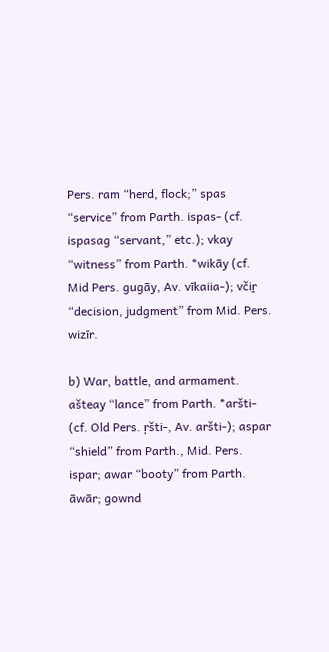Pers. ram “herd, flock;” spas “service” from Parth. ispas- (cf. ispasag “servant,” etc.); vkay “witness” from Parth. *wikāy (cf. Mid Pers. gugāy, Av. vīkaiia-); včiṟ “decision, judgment” from Mid. Pers. wizīr.

b) War, battle, and armament. ašteay “lance” from Parth. *aršti- (cf. Old Pers. ṛšti-, Av. aršti-); aspar “shield” from Parth., Mid. Pers. ispar; awar “booty” from Parth. āwār; gownd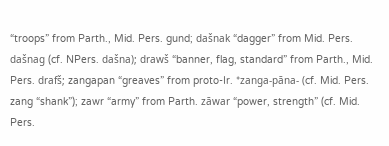“troops” from Parth., Mid. Pers. gund; dašnak “dagger” from Mid. Pers. dašnag (cf. NPers. dašna); drawš “banner, flag, standard” from Parth., Mid. Pers. drafš; zangapan “greaves” from proto-Ir. *zanga-pāna- (cf. Mid. Pers. zang “shank”); zawr “army” from Parth. zāwar “power, strength” (cf. Mid. Pers.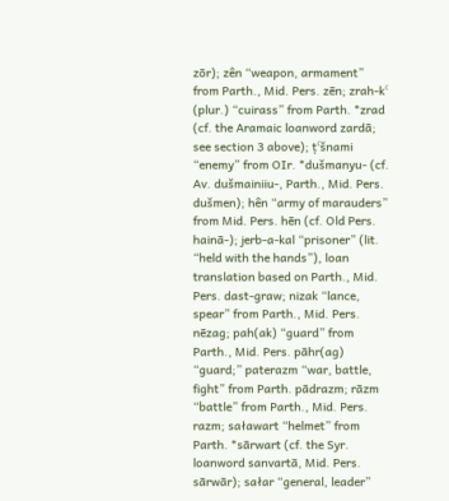zōr); zên “weapon, armament” from Parth., Mid. Pers. zēn; zrah-kʿ (plur.) “cuirass” from Parth. *zrad (cf. the Aramaic loanword zardā; see section 3 above); ṭʿšnami “enemy” from OIr. *dušmanyu- (cf. Av. dušmainiiu-, Parth., Mid. Pers. dušmen); hên “army of marauders” from Mid. Pers. hēn (cf. Old Pers. hainā-); jerb-a-kal “prisoner” (lit. “held with the hands”), loan translation based on Parth., Mid. Pers. dast-graw; nizak “lance, spear” from Parth., Mid. Pers. nēzag; pah(ak) “guard” from Parth., Mid. Pers. pāhr(ag) “guard;” paterazm “war, battle, fight” from Parth. pādrazm; rāzm “battle” from Parth., Mid. Pers. razm; saławart “helmet” from Parth. *sārwart (cf. the Syr. loanword sanvartā, Mid. Pers. sārwār); sałar “general, leader”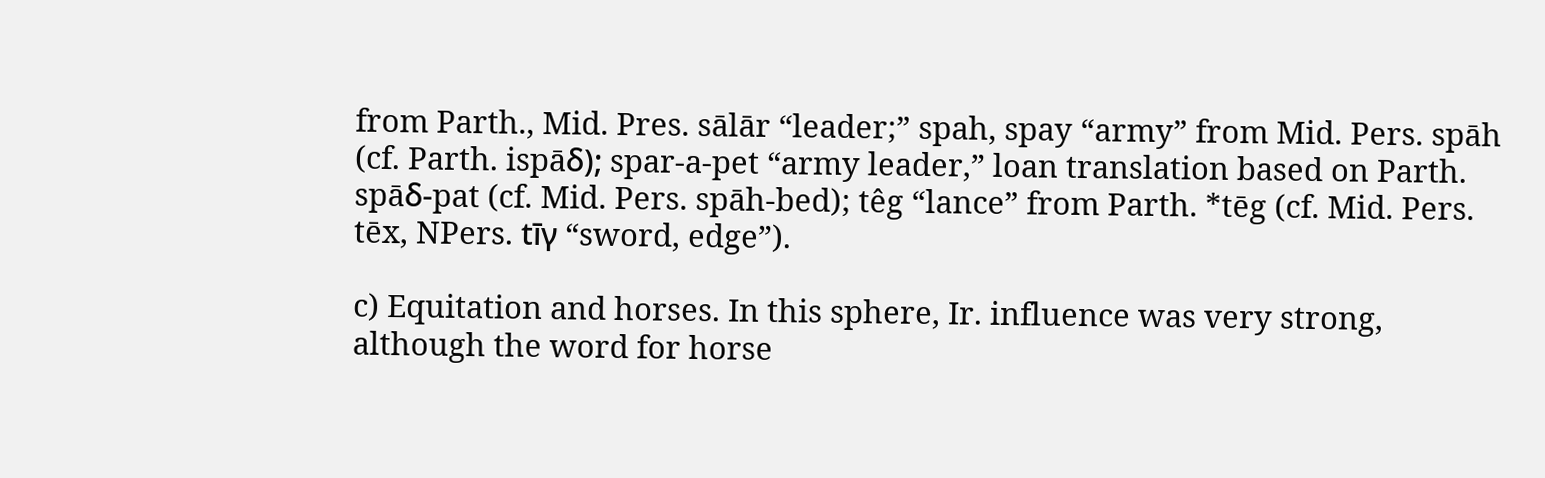from Parth., Mid. Pres. sālār “leader;” spah, spay “army” from Mid. Pers. spāh (cf. Parth. ispāδ); spar-a-pet “army leader,” loan translation based on Parth. spāδ-pat (cf. Mid. Pers. spāh-bed); têg “lance” from Parth. *tēg (cf. Mid. Pers. tēx, NPers. tīγ “sword, edge”).

c) Equitation and horses. In this sphere, Ir. influence was very strong, although the word for horse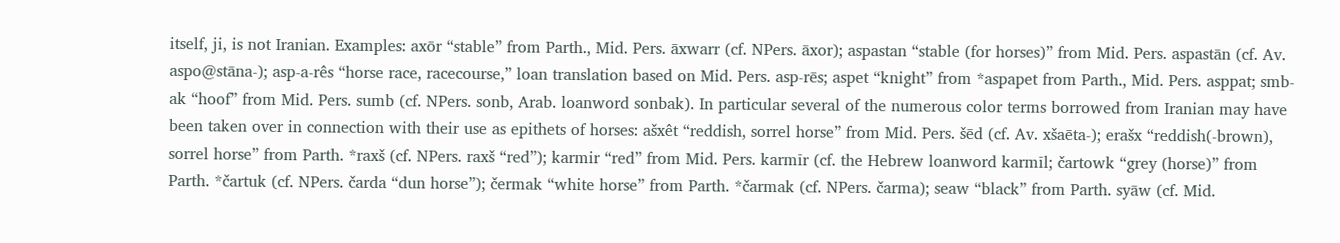itself, ji, is not Iranian. Examples: axōr “stable” from Parth., Mid. Pers. āxwarr (cf. NPers. āxor); aspastan “stable (for horses)” from Mid. Pers. aspastān (cf. Av. aspo@stāna-); asp-a-rês “horse race, racecourse,” loan translation based on Mid. Pers. asp-rēs; aspet “knight” from *aspapet from Parth., Mid. Pers. asppat; smb-ak “hoof” from Mid. Pers. sumb (cf. NPers. sonb, Arab. loanword sonbak). In particular several of the numerous color terms borrowed from Iranian may have been taken over in connection with their use as epithets of horses: ašxêt “reddish, sorrel horse” from Mid. Pers. šēd (cf. Av. xšaēta-); erašx “reddish(-brown), sorrel horse” from Parth. *raxš (cf. NPers. raxš “red”); karmir “red” from Mid. Pers. karmīr (cf. the Hebrew loanword karmīl; čartowk “grey (horse)” from Parth. *čartuk (cf. NPers. čarda “dun horse”); čermak “white horse” from Parth. *čarmak (cf. NPers. čarma); seaw “black” from Parth. syāw (cf. Mid.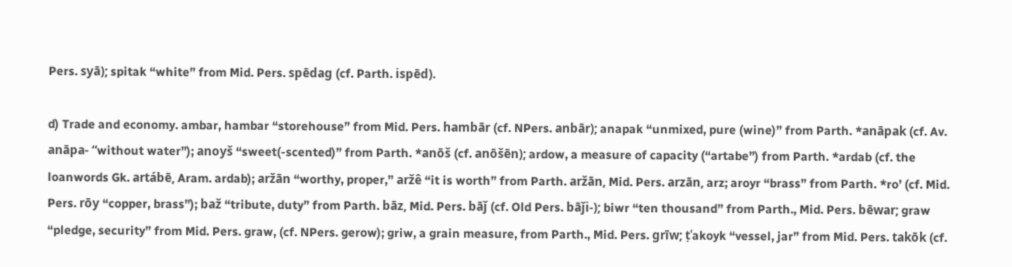Pers. syā); spitak “white” from Mid. Pers. spēdag (cf. Parth. ispēd).

d) Trade and economy. ambar, hambar “storehouse” from Mid. Pers. hambār (cf. NPers. anbār); anapak “unmixed, pure (wine)” from Parth. *anāpak (cf. Av. anāpa- “without water”); anoyš “sweet(-scented)” from Parth. *anōš (cf. anōšēn); ardow, a measure of capacity (“artabe”) from Parth. *ardab (cf. the loanwords Gk. artábē, Aram. ardab); aržān “worthy, proper,” aržê “it is worth” from Parth. aržān, Mid. Pers. arzān, arz; aroyr “brass” from Parth. *ro’ (cf. Mid. Pers. rōy “copper, brass”); baž “tribute, duty” from Parth. bāz, Mid. Pers. bāǰ (cf. Old Pers. bāǰi-); biwr “ten thousand” from Parth., Mid. Pers. bēwar; graw “pledge, security” from Mid. Pers. graw, (cf. NPers. gerow); griw, a grain measure, from Parth., Mid. Pers. grīw; ṭʿakoyk “vessel, jar” from Mid. Pers. takōk (cf.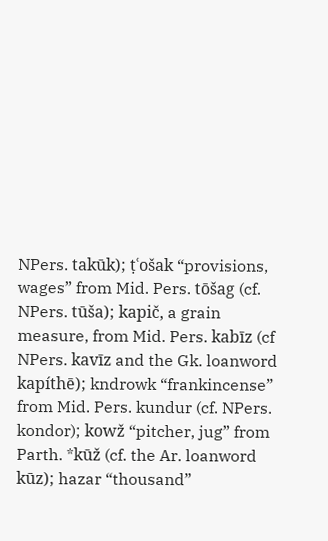NPers. takūk); ṭʿošak “provisions, wages” from Mid. Pers. tōšag (cf. NPers. tūša); kapič, a grain measure, from Mid. Pers. kabīz (cf NPers. kavīz and the Gk. loanword kapíthē); kndrowk “frankincense” from Mid. Pers. kundur (cf. NPers. kondor); kowž “pitcher, jug” from Parth. *kūž (cf. the Ar. loanword kūz); hazar “thousand”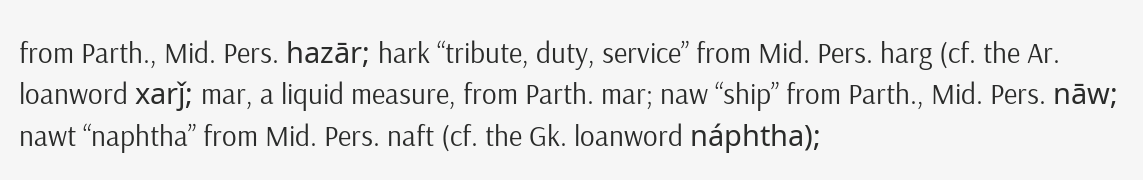from Parth., Mid. Pers. hazār; hark “tribute, duty, service” from Mid. Pers. harg (cf. the Ar. loanword xarǰ; mar, a liquid measure, from Parth. mar; naw “ship” from Parth., Mid. Pers. nāw; nawt “naphtha” from Mid. Pers. naft (cf. the Gk. loanword náphtha);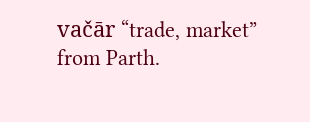vačār “trade, market” from Parth.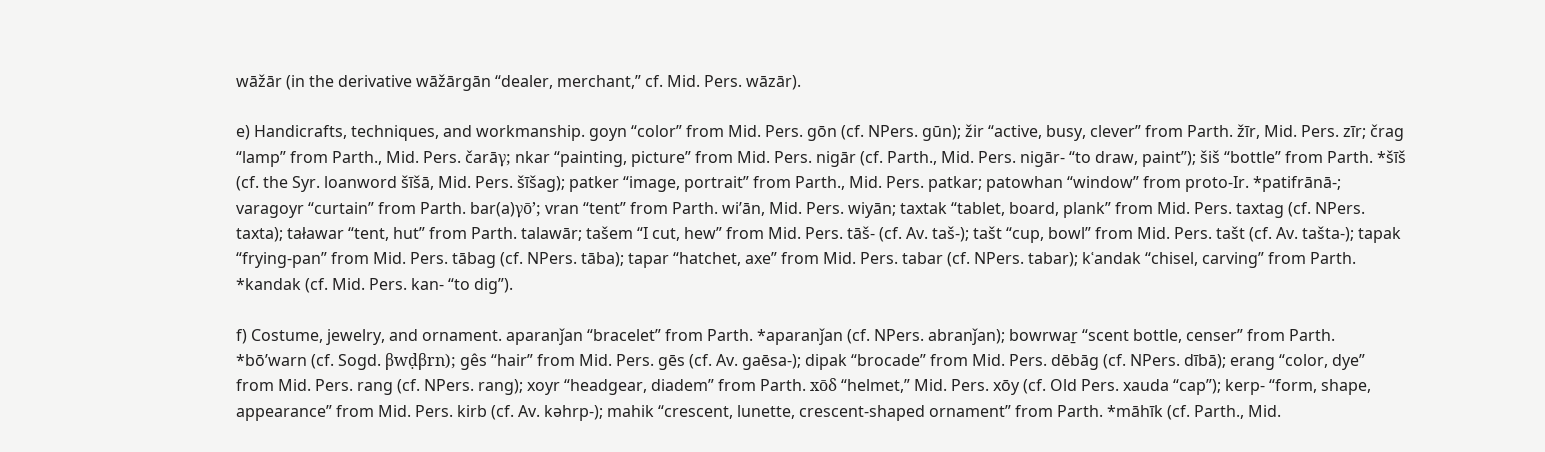wāžār (in the derivative wāžārgān “dealer, merchant,” cf. Mid. Pers. wāzār).

e) Handicrafts, techniques, and workmanship. goyn “color” from Mid. Pers. gōn (cf. NPers. gūn); žir “active, busy, clever” from Parth. žīr, Mid. Pers. zīr; črag “lamp” from Parth., Mid. Pers. čarāγ; nkar “painting, picture” from Mid. Pers. nigār (cf. Parth., Mid. Pers. nigār- “to draw, paint”); šiš “bottle” from Parth. *šīš (cf. the Syr. loanword šīšā, Mid. Pers. šīšag); patker “image, portrait” from Parth., Mid. Pers. patkar; patowhan “window” from proto-Ir. *patifrānā-; varagoyr “curtain” from Parth. bar(a)γō’; vran “tent” from Parth. wi’ān, Mid. Pers. wiyān; taxtak “tablet, board, plank” from Mid. Pers. taxtag (cf. NPers. taxta); taławar “tent, hut” from Parth. talawār; tašem “I cut, hew” from Mid. Pers. tāš- (cf. Av. taš-); tašt “cup, bowl” from Mid. Pers. tašt (cf. Av. tašta-); tapak “frying-pan” from Mid. Pers. tābag (cf. NPers. tāba); tapar “hatchet, axe” from Mid. Pers. tabar (cf. NPers. tabar); kʿandak “chisel, carving” from Parth. *kandak (cf. Mid. Pers. kan- “to dig”).

f) Costume, jewelry, and ornament. aparanǰan “bracelet” from Parth. *aparanǰan (cf. NPers. abranǰan); bowrwaṟ “scent bottle, censer” from Parth. *bō’warn (cf. Sogd. βwḍβrn); gês “hair” from Mid. Pers. gēs (cf. Av. gaēsa-); dipak “brocade” from Mid. Pers. dēbāg (cf. NPers. dībā); erang “color, dye” from Mid. Pers. rang (cf. NPers. rang); xoyr “headgear, diadem” from Parth. xōδ “helmet,” Mid. Pers. xōy (cf. Old Pers. xauda “cap”); kerp- “form, shape, appearance” from Mid. Pers. kirb (cf. Av. kəhrp-); mahik “crescent, lunette, crescent-shaped ornament” from Parth. *māhīk (cf. Parth., Mid.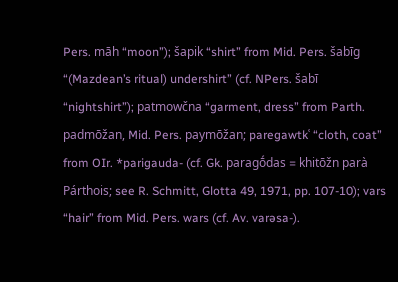Pers. māh “moon”); šapik “shirt” from Mid. Pers. šabīg “(Mazdean’s ritual) undershirt” (cf. NPers. šabī “nightshirt”); patmowčna “garment, dress” from Parth. padmōžan, Mid. Pers. paymōžan; paregawtkʿ “cloth, coat” from OIr. *parigauda- (cf. Gk. paragṓdas = khitōžn parà Párthois; see R. Schmitt, Glotta 49, 1971, pp. 107-10); vars “hair” from Mid. Pers. wars (cf. Av. varəsa-).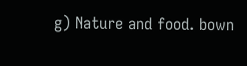g) Nature and food. bown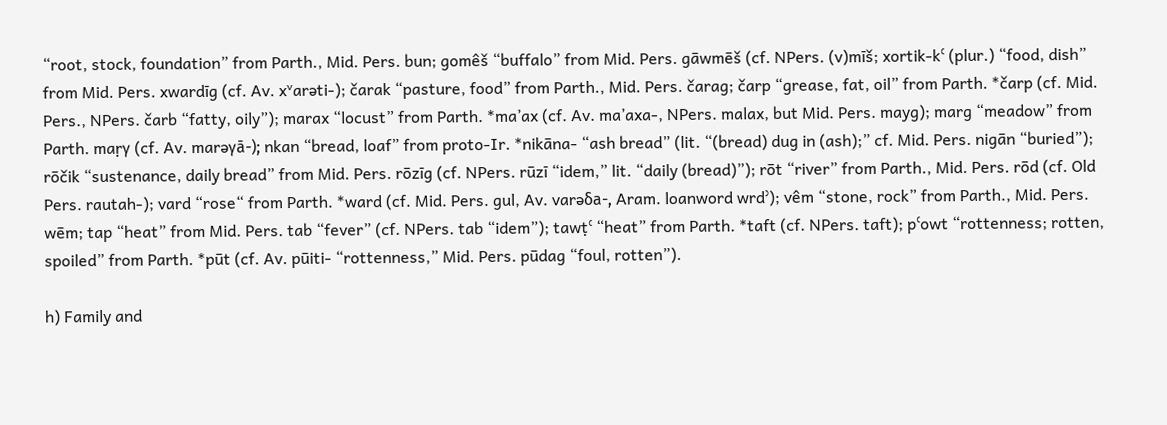“root, stock, foundation” from Parth., Mid. Pers. bun; gomêš “buffalo” from Mid. Pers. gāwmēš (cf. NPers. (v)mīš; xortik-kʿ (plur.) “food, dish” from Mid. Pers. xwardīg (cf. Av. xᵛarəti-); čarak “pasture, food” from Parth., Mid. Pers. čarag; čarp “grease, fat, oil” from Parth. *čarp (cf. Mid. Pers., NPers. čarb “fatty, oily”); marax “locust” from Parth. *ma’ax (cf. Av. ma’axa-, NPers. malax, but Mid. Pers. mayg); marg “meadow” from Parth. maṛγ (cf. Av. marəγā-); nkan “bread, loaf” from proto-Ir. *nikāna- “ash bread” (lit. “(bread) dug in (ash);” cf. Mid. Pers. nigān “buried”); rōčik “sustenance, daily bread” from Mid. Pers. rōzīg (cf. NPers. rūzī “idem,” lit. “daily (bread)”); rōt “river” from Parth., Mid. Pers. rōd (cf. Old Pers. rautah-); vard “rose“ from Parth. *ward (cf. Mid. Pers. gul, Av. varəδa-, Aram. loanword wrdʾ); vêm “stone, rock” from Parth., Mid. Pers. wēm; tap “heat” from Mid. Pers. tab “fever” (cf. NPers. tab “idem”); tawṭʿ “heat” from Parth. *taft (cf. NPers. taft); pʿowt “rottenness; rotten, spoiled” from Parth. *pūt (cf. Av. pūiti- “rottenness,” Mid. Pers. pūdag “foul, rotten”).

h) Family and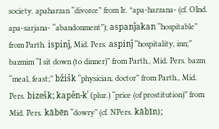society. apaharzan “divorce” from Ir. *apa-harzana- (cf. OInd. apa-sarjana- “abandonment”); aspanǰakan “hospitable” from Parth. ispinǰ, Mid. Pers. aspinǰ “hospitality, inn;” bazmim “I sit down (to dinner)” from Parth., Mid. Pers. bazm “meal, feast;” bžišk “physician, doctor” from Parth., Mid. Pers. bizešk; kapên-kʿ (plur.) “price (of prostitution)” from Mid. Pers. kābēn “dowry” (cf. NPers. kābīn);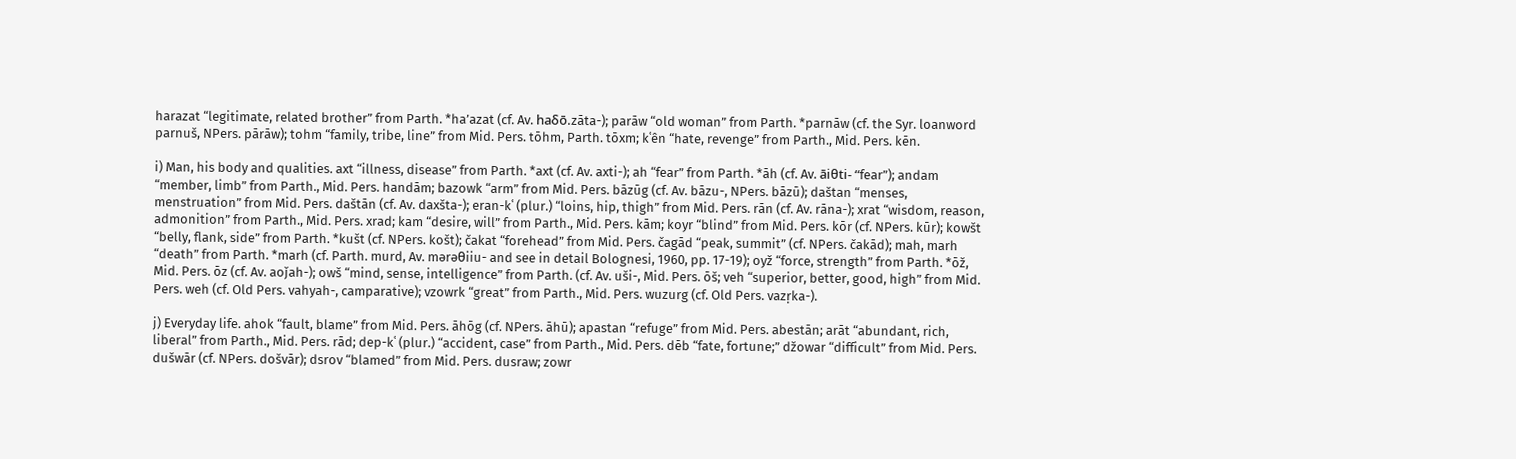harazat “legitimate, related brother” from Parth. *ha’azat (cf. Av. haδō.zāta-); parāw “old woman” from Parth. *parnāw (cf. the Syr. loanword parnuš, NPers. pārāw); tohm “family, tribe, line” from Mid. Pers. tōhm, Parth. tōxm; kʿên “hate, revenge” from Parth., Mid. Pers. kēn.

i) Man, his body and qualities. axt “illness, disease” from Parth. *axt (cf. Av. axti-); ah “fear” from Parth. *āh (cf. Av. āiθti- “fear”); andam “member, limb” from Parth., Mid. Pers. handām; bazowk “arm” from Mid. Pers. bāzūg (cf. Av. bāzu-, NPers. bāzū); daštan “menses, menstruation” from Mid. Pers. daštān (cf. Av. daxšta-); eran-kʿ (plur.) “loins, hip, thigh” from Mid. Pers. rān (cf. Av. rāna-); xrat “wisdom, reason, admonition” from Parth., Mid. Pers. xrad; kam “desire, will” from Parth., Mid. Pers. kām; koyr “blind” from Mid. Pers. kōr (cf. NPers. kūr); kowšt “belly, flank, side” from Parth. *kušt (cf. NPers. košt); čakat “forehead” from Mid. Pers. čagād “peak, summit” (cf. NPers. čakād); mah, marh “death” from Parth. *marh (cf. Parth. murd, Av. mərəθiiu- and see in detail Bolognesi, 1960, pp. 17-19); oyž “force, strength” from Parth. *ōž, Mid. Pers. ōz (cf. Av. aoǰah-); owš “mind, sense, intelligence” from Parth. (cf. Av. uši-, Mid. Pers. ōš; veh “superior, better, good, high” from Mid. Pers. weh (cf. Old Pers. vahyah-, camparative); vzowrk “great” from Parth., Mid. Pers. wuzurg (cf. Old Pers. vazṛka-).

j) Everyday life. ahok “fault, blame” from Mid. Pers. āhōg (cf. NPers. āhū); apastan “refuge” from Mid. Pers. abestān; arāt “abundant, rich, liberal” from Parth., Mid. Pers. rād; dep-kʿ (plur.) “accident, case” from Parth., Mid. Pers. dēb “fate, fortune;” džowar “difficult” from Mid. Pers. dušwār (cf. NPers. došvār); dsrov “blamed” from Mid. Pers. dusraw; zowr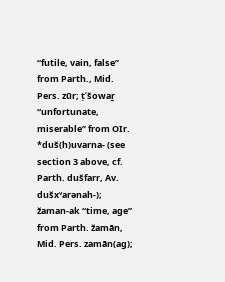“futile, vain, false” from Parth., Mid. Pers. zūr; ṭʿšowaṟ “unfortunate, miserable” from OIr. *duš(h)uvarna- (see section 3 above, cf. Parth. dušfarr, Av. dušxᵛarənah-); žaman-ak “time, age” from Parth. žamān, Mid. Pers. zamān(ag);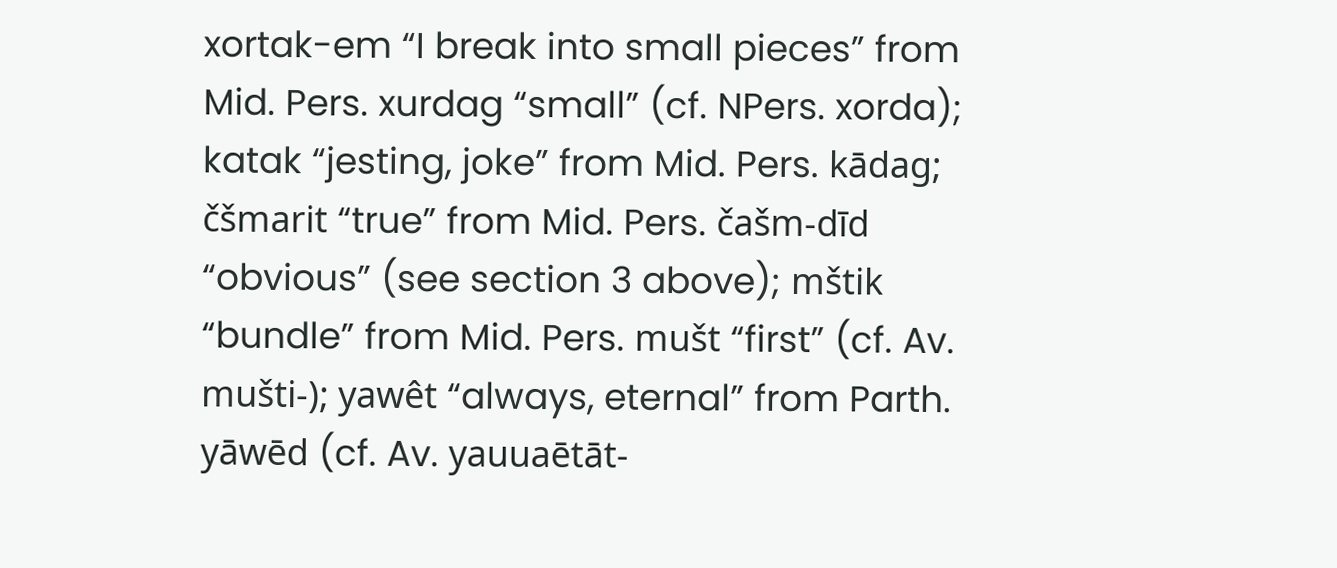xortak-em “I break into small pieces” from Mid. Pers. xurdag “small” (cf. NPers. xorda); katak “jesting, joke” from Mid. Pers. kādag; čšmarit “true” from Mid. Pers. čašm-dīd “obvious” (see section 3 above); mštik “bundle” from Mid. Pers. mušt “first” (cf. Av. mušti-); yawêt “always, eternal” from Parth. yāwēd (cf. Av. yauuaētāt-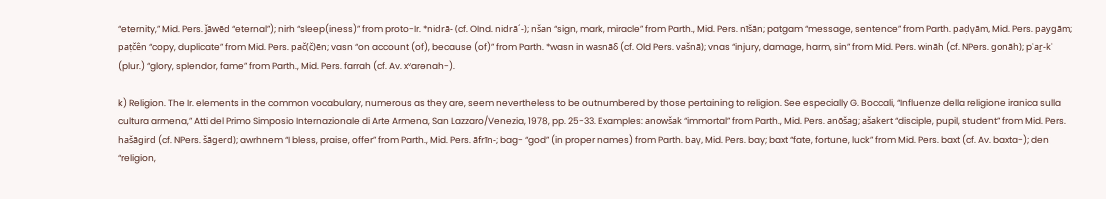“eternity,” Mid. Pers. ǰāwēd “eternal”); nirh “sleep(iness)” from proto-Ir. *nidrā- (cf. OInd. nidrāˊ-); nšan “sign, mark, miracle” from Parth., Mid. Pers. nīšān; patgam “message, sentence” from Parth. paḍγām, Mid. Pers. paygām; paṭčên “copy, duplicate” from Mid. Pers. pač(č)ēn; vasn “on account (of), because (of)” from Parth. *wasn in wasnāδ (cf. Old Pers. vašnā); vnas “injury, damage, harm, sin” from Mid. Pers. wināh (cf. NPers. gonāh); pʿaṟ-kʿ (plur.) “glory, splendor, fame” from Parth., Mid. Pers. farrah (cf. Av. xᵛarənah-).

k) Religion. The Ir. elements in the common vocabulary, numerous as they are, seem nevertheless to be outnumbered by those pertaining to religion. See especially G. Boccali, “Influenze della religione iranica sulla cultura armena,” Atti del Primo Simposio Internazionale di Arte Armena, San Lazzaro/Venezia, 1978, pp. 25-33. Examples: anowšak “immortal” from Parth., Mid. Pers. anōšag; ašakert “disciple, pupil, student” from Mid. Pers. hašāgird (cf. NPers. šāgerd); awrhnem “I bless, praise, offer” from Parth., Mid. Pers. āfrīn-; bag- “god” (in proper names) from Parth. baγ, Mid. Pers. bay; baxt “fate, fortune, luck” from Mid. Pers. baxt (cf. Av. baxta-); den “religion,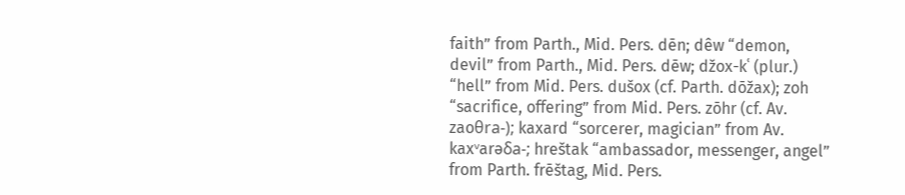faith” from Parth., Mid. Pers. dēn; dêw “demon, devil” from Parth., Mid. Pers. dēw; džox-kʿ (plur.) “hell” from Mid. Pers. dušox (cf. Parth. dōžax); zoh “sacrifice, offering” from Mid. Pers. zōhr (cf. Av. zaoθra-); kaxard “sorcerer, magician” from Av. kaxᵛarəδa-; hreštak “ambassador, messenger, angel” from Parth. frēštag, Mid. Pers.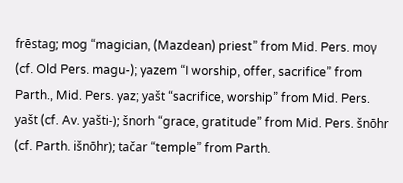frēstag; mog “magician, (Mazdean) priest” from Mid. Pers. moγ (cf. Old Pers. magu-); yazem “I worship, offer, sacrifice” from Parth., Mid. Pers. yaz; yašt “sacrifice, worship” from Mid. Pers. yašt (cf. Av. yašti-); šnorh “grace, gratitude” from Mid. Pers. šnōhr (cf. Parth. išnōhr); tačar “temple” from Parth.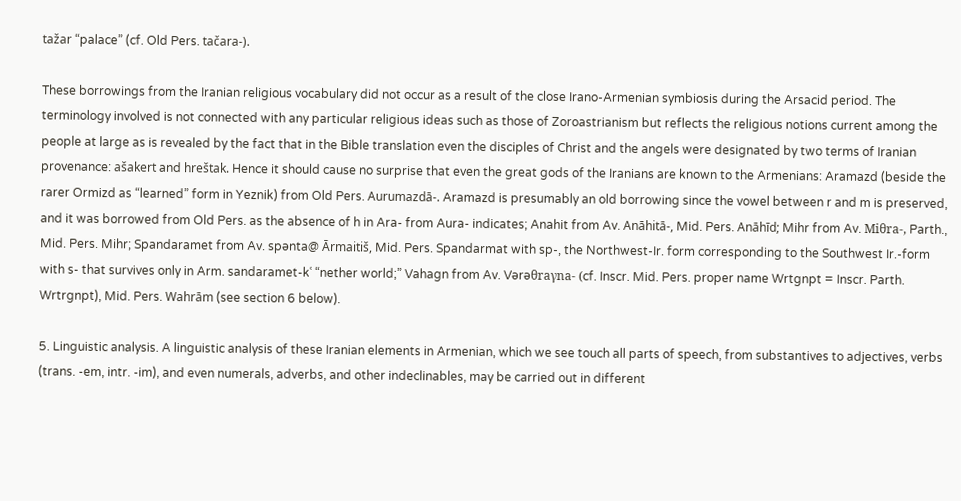tažar “palace” (cf. Old Pers. tačara-).

These borrowings from the Iranian religious vocabulary did not occur as a result of the close Irano-Armenian symbiosis during the Arsacid period. The terminology involved is not connected with any particular religious ideas such as those of Zoroastrianism but reflects the religious notions current among the people at large as is revealed by the fact that in the Bible translation even the disciples of Christ and the angels were designated by two terms of Iranian provenance: ašakert and hreštak. Hence it should cause no surprise that even the great gods of the Iranians are known to the Armenians: Aramazd (beside the rarer Ormizd as “learned” form in Yeznik) from Old Pers. Aurumazdā-. Aramazd is presumably an old borrowing since the vowel between r and m is preserved, and it was borrowed from Old Pers. as the absence of h in Ara- from Aura- indicates; Anahit from Av. Anāhitā-, Mid. Pers. Anāhīd; Mihr from Av. Miθra-, Parth., Mid. Pers. Mihr; Spandaramet from Av. spənta@ Ārmaitiš, Mid. Pers. Spandarmat with sp-, the Northwest-Ir. form corresponding to the Southwest Ir.-form with s- that survives only in Arm. sandaramet-kʿ “nether world;” Vahagn from Av. Vərəθraγna- (cf. Inscr. Mid. Pers. proper name Wrtgnpt = Inscr. Parth. Wrtrgnpt), Mid. Pers. Wahrām (see section 6 below).

5. Linguistic analysis. A linguistic analysis of these Iranian elements in Armenian, which we see touch all parts of speech, from substantives to adjectives, verbs (trans. -em, intr. -im), and even numerals, adverbs, and other indeclinables, may be carried out in different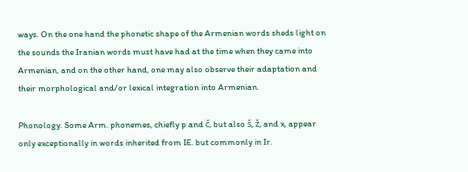ways. On the one hand the phonetic shape of the Armenian words sheds light on the sounds the Iranian words must have had at the time when they came into Armenian, and on the other hand, one may also observe their adaptation and their morphological and/or lexical integration into Armenian.

Phonology. Some Arm. phonemes, chiefly p and č, but also š, ž, and x, appear only exceptionally in words inherited from IE. but commonly in Ir.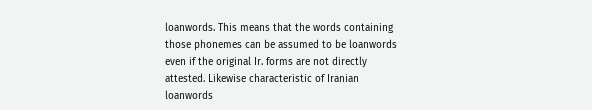loanwords. This means that the words containing those phonemes can be assumed to be loanwords even if the original Ir. forms are not directly attested. Likewise characteristic of Iranian loanwords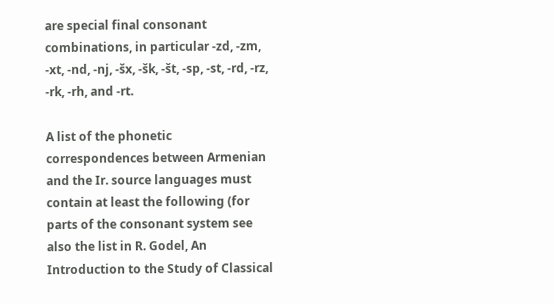are special final consonant combinations, in particular -zd, -zm, -xt, -nd, -nj, -šx, -šk, -št, -sp, -st, -rd, -rz, -rk, -rh, and -rt.

A list of the phonetic correspondences between Armenian and the Ir. source languages must contain at least the following (for parts of the consonant system see also the list in R. Godel, An Introduction to the Study of Classical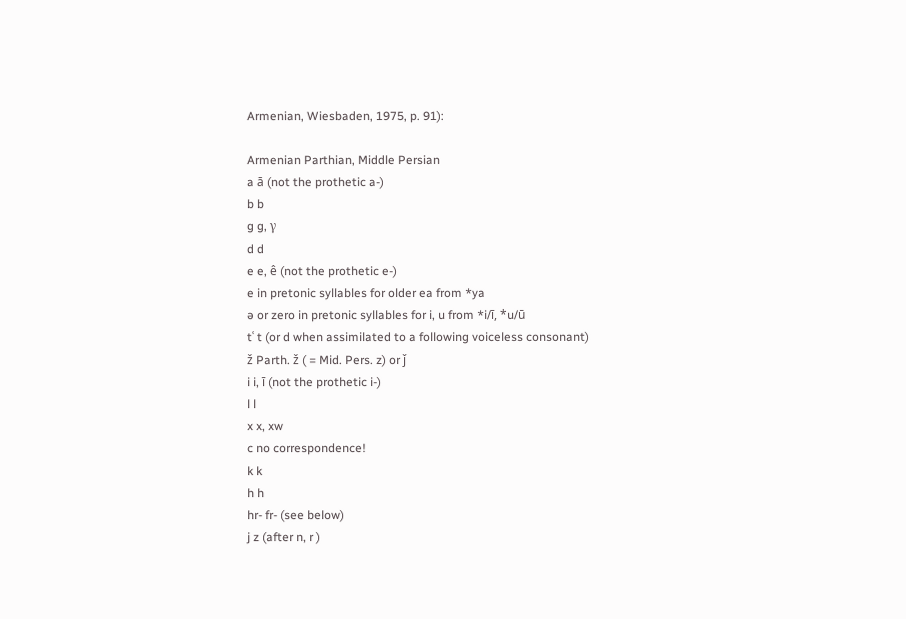Armenian, Wiesbaden, 1975, p. 91):

Armenian Parthian, Middle Persian
a ā (not the prothetic a-)
b b
g g, γ
d d
e e, ê (not the prothetic e-)
e in pretonic syllables for older ea from *ya
ə or zero in pretonic syllables for i, u from *i/ī, *u/ū
tʿ t (or d when assimilated to a following voiceless consonant)
ž Parth. ž ( = Mid. Pers. z) or ǰ
i i, ī (not the prothetic i-)
l l
x x, xw
c no correspondence!
k k
h h
hr- fr- (see below)
j z (after n, r )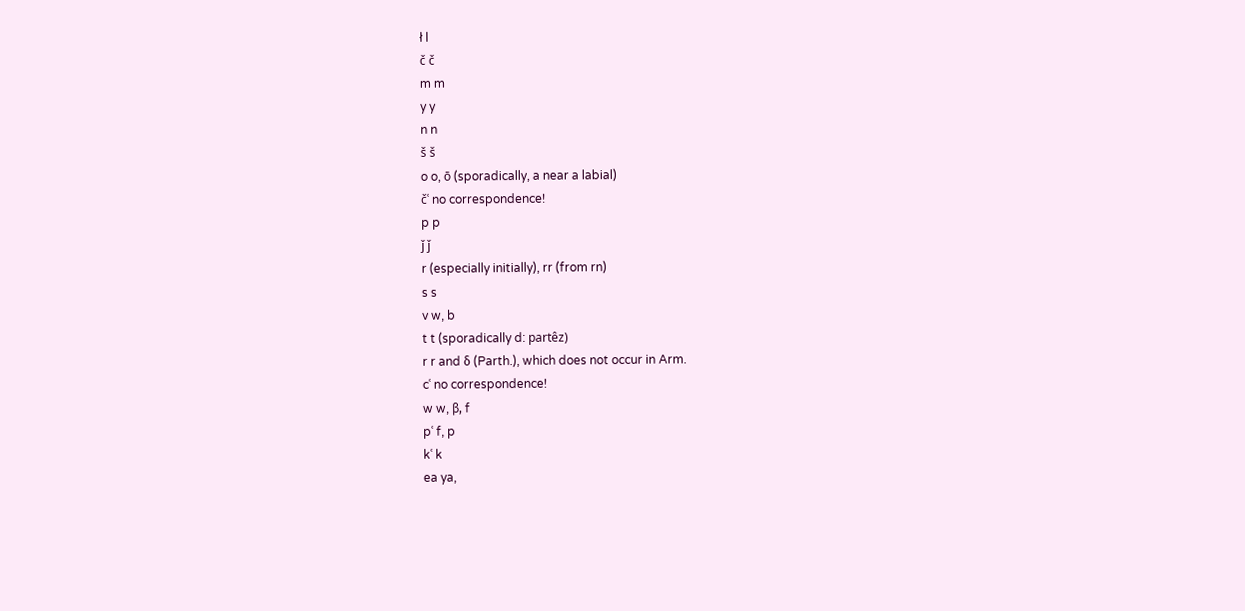ł l
č č
m m
y y
n n
š š
o o, ō (sporadically, a near a labial)
čʿ no correspondence!
p p
ǰ ǰ
r (especially initially), rr (from rn)
s s
v w, b
t t (sporadically d: partêz)
r r and δ (Parth.), which does not occur in Arm.
cʿ no correspondence!
w w, β, f
pʿ f, p
kʿ k
ea ya,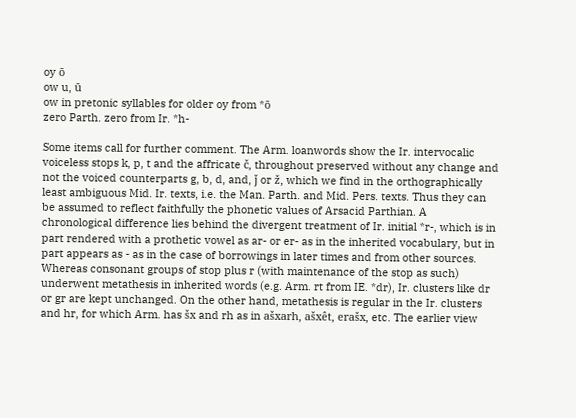oy ō
ow u, ū
ow in pretonic syllables for older oy from *ō
zero Parth. zero from Ir. *h-

Some items call for further comment. The Arm. loanwords show the Ir. intervocalic voiceless stops k, p, t and the affricate č, throughout preserved without any change and not the voiced counterparts g, b, d, and, ǰ or ž, which we find in the orthographically least ambiguous Mid. Ir. texts, i.e. the Man. Parth. and Mid. Pers. texts. Thus they can be assumed to reflect faithfully the phonetic values of Arsacid Parthian. A chronological difference lies behind the divergent treatment of Ir. initial *r-, which is in part rendered with a prothetic vowel as ar- or er- as in the inherited vocabulary, but in part appears as - as in the case of borrowings in later times and from other sources. Whereas consonant groups of stop plus r (with maintenance of the stop as such) underwent metathesis in inherited words (e.g. Arm. rt from IE. *dr), Ir. clusters like dr or gr are kept unchanged. On the other hand, metathesis is regular in the Ir. clusters and hr, for which Arm. has šx and rh as in ašxarh, ašxêt, erašx, etc. The earlier view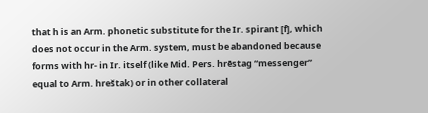that h is an Arm. phonetic substitute for the Ir. spirant [f], which does not occur in the Arm. system, must be abandoned because forms with hr- in Ir. itself (like Mid. Pers. hrēstag “messenger” equal to Arm. hreštak) or in other collateral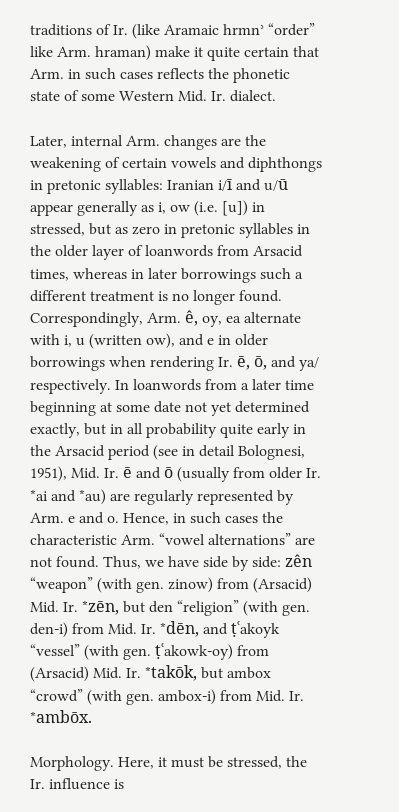traditions of Ir. (like Aramaic hrmnʾ “order” like Arm. hraman) make it quite certain that Arm. in such cases reflects the phonetic state of some Western Mid. Ir. dialect.

Later, internal Arm. changes are the weakening of certain vowels and diphthongs in pretonic syllables: Iranian i/ī and u/ū appear generally as i, ow (i.e. [u]) in stressed, but as zero in pretonic syllables in the older layer of loanwords from Arsacid times, whereas in later borrowings such a different treatment is no longer found. Correspondingly, Arm. ê, oy, ea alternate with i, u (written ow), and e in older borrowings when rendering Ir. ē, ō, and ya/ respectively. In loanwords from a later time beginning at some date not yet determined exactly, but in all probability quite early in the Arsacid period (see in detail Bolognesi, 1951), Mid. Ir. ē and ō (usually from older Ir. *ai and *au) are regularly represented by Arm. e and o. Hence, in such cases the characteristic Arm. “vowel alternations” are not found. Thus, we have side by side: zên “weapon” (with gen. zinow) from (Arsacid) Mid. Ir. *zēn, but den “religion” (with gen. den-i) from Mid. Ir. *dēn, and ṭʿakoyk “vessel” (with gen. ṭʿakowk-oy) from (Arsacid) Mid. Ir. *takōk, but ambox “crowd” (with gen. ambox-i) from Mid. Ir. *ambōx.

Morphology. Here, it must be stressed, the Ir. influence is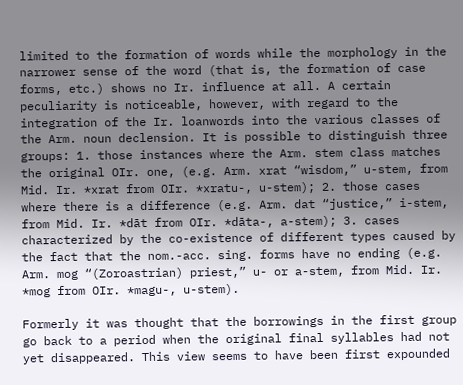limited to the formation of words while the morphology in the narrower sense of the word (that is, the formation of case forms, etc.) shows no Ir. influence at all. A certain peculiarity is noticeable, however, with regard to the integration of the Ir. loanwords into the various classes of the Arm. noun declension. It is possible to distinguish three groups: 1. those instances where the Arm. stem class matches the original OIr. one, (e.g. Arm. xrat “wisdom,” u-stem, from Mid. Ir. *xrat from OIr. *xratu-, u-stem); 2. those cases where there is a difference (e.g. Arm. dat “justice,” i-stem, from Mid. Ir. *dāt from OIr. *dāta-, a-stem); 3. cases characterized by the co-existence of different types caused by the fact that the nom.-acc. sing. forms have no ending (e.g. Arm. mog “(Zoroastrian) priest,” u- or a-stem, from Mid. Ir. *mog from OIr. *magu-, u-stem).

Formerly it was thought that the borrowings in the first group go back to a period when the original final syllables had not yet disappeared. This view seems to have been first expounded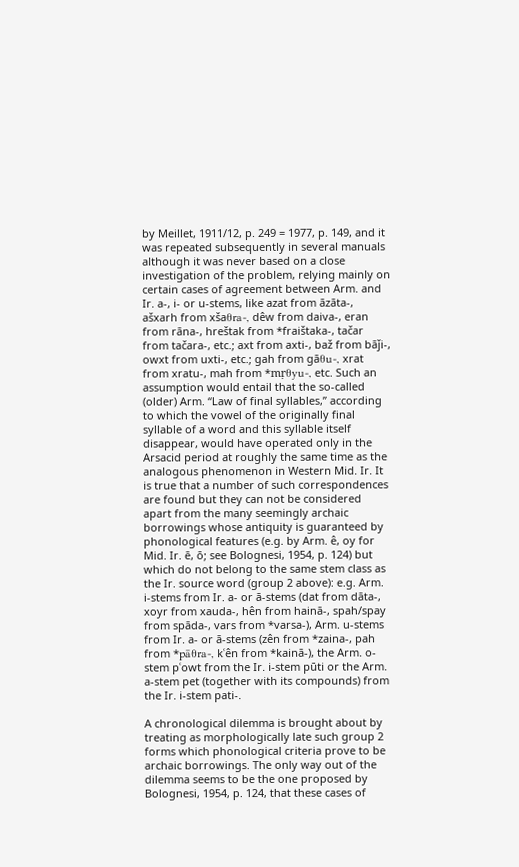by Meillet, 1911/12, p. 249 = 1977, p. 149, and it was repeated subsequently in several manuals although it was never based on a close investigation of the problem, relying mainly on certain cases of agreement between Arm. and Ir. a-, i- or u-stems, like azat from āzāta-, ašxarh from xšaθra-, dêw from daiva-, eran from rāna-, hreštak from *fraištaka-, tačar from tačara-, etc.; axt from axti-, baž from bāǰi-, owxt from uxti-, etc.; gah from gāθu-, xrat from xratu-, mah from *mṛθyu-, etc. Such an assumption would entail that the so-called (older) Arm. “Law of final syllables,” according to which the vowel of the originally final syllable of a word and this syllable itself disappear, would have operated only in the Arsacid period at roughly the same time as the analogous phenomenon in Western Mid. Ir. It is true that a number of such correspondences are found but they can not be considered apart from the many seemingly archaic borrowings whose antiquity is guaranteed by phonological features (e.g. by Arm. ê, oy for Mid. Ir. ē, ō; see Bolognesi, 1954, p. 124) but which do not belong to the same stem class as the Ir. source word (group 2 above): e.g. Arm. i-stems from Ir. a- or ā-stems (dat from dāta-, xoyr from xauda-, hên from hainā-, spah/spay from spāda-, vars from *varsa-), Arm. u-stems from Ir. a- or ā-stems (zên from *zaina-, pah from *pāθra-, kʿên from *kainā-), the Arm. o-stem pʿowt from the Ir. i-stem pūti or the Arm. a-stem pet (together with its compounds) from the Ir. i-stem pati-.

A chronological dilemma is brought about by treating as morphologically late such group 2 forms which phonological criteria prove to be archaic borrowings. The only way out of the dilemma seems to be the one proposed by Bolognesi, 1954, p. 124, that these cases of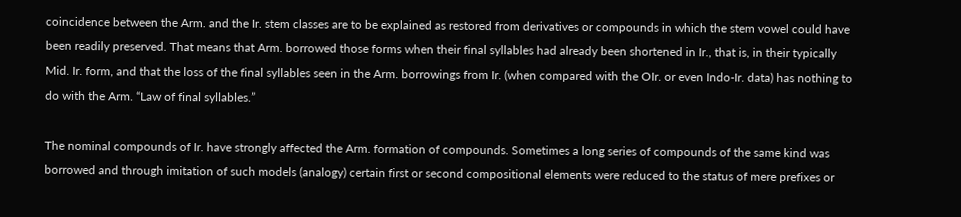coincidence between the Arm. and the Ir. stem classes are to be explained as restored from derivatives or compounds in which the stem vowel could have been readily preserved. That means that Arm. borrowed those forms when their final syllables had already been shortened in Ir., that is, in their typically Mid. Ir. form, and that the loss of the final syllables seen in the Arm. borrowings from Ir. (when compared with the OIr. or even Indo-Ir. data) has nothing to do with the Arm. “Law of final syllables.”

The nominal compounds of Ir. have strongly affected the Arm. formation of compounds. Sometimes a long series of compounds of the same kind was borrowed and through imitation of such models (analogy) certain first or second compositional elements were reduced to the status of mere prefixes or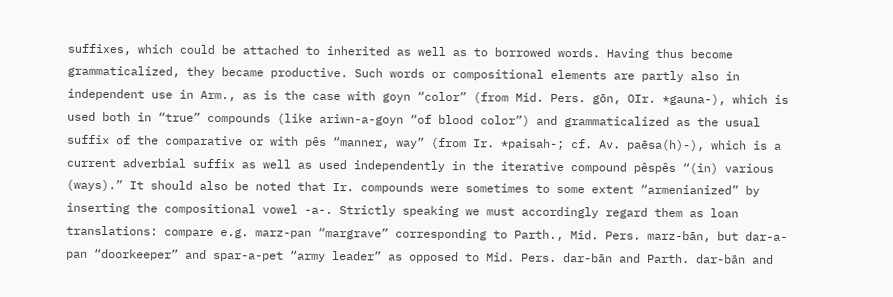suffixes, which could be attached to inherited as well as to borrowed words. Having thus become grammaticalized, they became productive. Such words or compositional elements are partly also in independent use in Arm., as is the case with goyn “color” (from Mid. Pers. gōn, OIr. *gauna-), which is used both in “true” compounds (like ariwn-a-goyn “of blood color”) and grammaticalized as the usual suffix of the comparative or with pês “manner, way” (from Ir. *paisah-; cf. Av. paēsa(h)-), which is a current adverbial suffix as well as used independently in the iterative compound pêspês “(in) various (ways).” It should also be noted that Ir. compounds were sometimes to some extent “armenianized” by inserting the compositional vowel -a-. Strictly speaking we must accordingly regard them as loan translations: compare e.g. marz-pan “margrave” corresponding to Parth., Mid. Pers. marz-bān, but dar-a-pan “doorkeeper” and spar-a-pet “army leader” as opposed to Mid. Pers. dar-bān and Parth. dar-bān and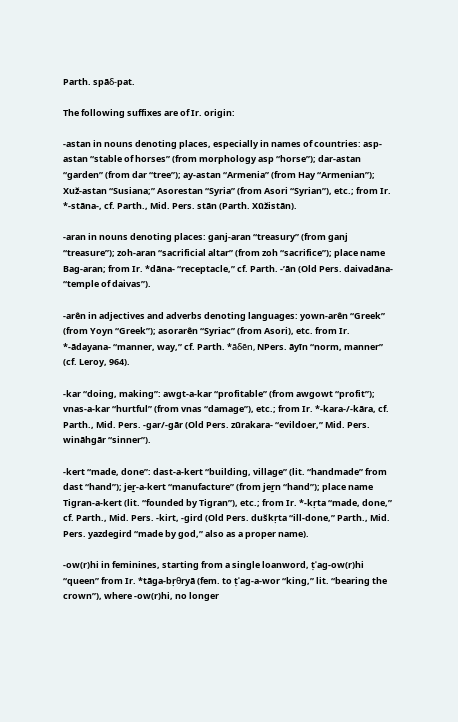Parth. spāδ-pat.

The following suffixes are of Ir. origin:

-astan in nouns denoting places, especially in names of countries: asp-astan “stable of horses” (from morphology asp “horse”); dar-astan “garden” (from dar “tree”); ay-astan “Armenia” (from Hay “Armenian”); Xuž-astan “Susiana;” Asorestan “Syria” (from Asori “Syrian”), etc.; from Ir. *-stāna-, cf. Parth., Mid. Pers. stān (Parth. Xūžistān).

-aran in nouns denoting places: ganj-aran “treasury” (from ganj “treasure”); zoh-aran “sacrificial altar” (from zoh “sacrifice”); place name Bag-aran; from Ir. *dāna- “receptacle,” cf. Parth. -’ān (Old Pers. daivadāna- “temple of daivas”).

-arên in adjectives and adverbs denoting languages: yown-arên “Greek” (from Yoyn “Greek”); asorarên “Syriac” (from Asori), etc. from Ir. *-ādayana- “manner, way,” cf. Parth. *āδēn, NPers. āyīn “norm, manner” (cf. Leroy, 964).

-kar “doing, making”: awgt-a-kar “profitable” (from awgowt “profit”); vnas-a-kar “hurtful” (from vnas “damage”), etc.; from Ir. *-kara-/-kāra, cf. Parth., Mid. Pers. -gar/-gār (Old Pers. zūrakara- “evildoer,” Mid. Pers. wināhgār “sinner”).

-kert “made, done”: dast-a-kert “building, village” (lit. “handmade” from dast “hand”); jeṟ-a-kert “manufacture” (from jeṟn “hand”); place name Tigran-a-kert (lit. “founded by Tigran”), etc.; from Ir. *-kṛta “made, done,” cf. Parth., Mid. Pers. -kirt, -gird (Old Pers. duškṛta “ill-done,” Parth., Mid. Pers. yazdegird “made by god,” also as a proper name).

-ow(r)hi in feminines, starting from a single loanword, ṭʿag-ow(r)hi “queen” from Ir. *tāga-bṛθryā (fem. to ṭʿag-a-wor “king,” lit. “bearing the crown”), where -ow(r)hi, no longer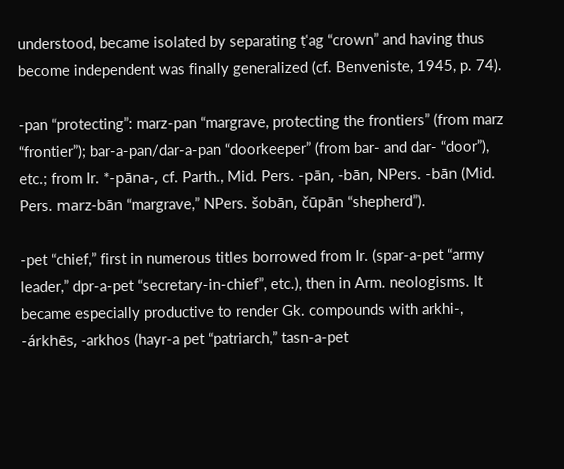understood, became isolated by separating ṭʿag “crown” and having thus become independent was finally generalized (cf. Benveniste, 1945, p. 74).

-pan “protecting”: marz-pan “margrave, protecting the frontiers” (from marz “frontier”); bar-a-pan/dar-a-pan “doorkeeper” (from bar- and dar- “door”), etc.; from Ir. *-pāna-, cf. Parth., Mid. Pers. -pān, -bān, NPers. -bān (Mid. Pers. marz-bān “margrave,” NPers. šobān, čūpān “shepherd”).

-pet “chief,” first in numerous titles borrowed from Ir. (spar-a-pet “army leader,” dpr-a-pet “secretary-in-chief”, etc.), then in Arm. neologisms. It became especially productive to render Gk. compounds with arkhi-, -árkhēs, -arkhos (hayr-a pet “patriarch,” tasn-a-pet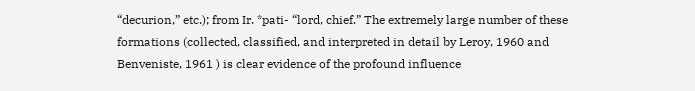“decurion,” etc.); from Ir. *pati- “lord, chief.” The extremely large number of these formations (collected, classified, and interpreted in detail by Leroy, 1960 and Benveniste, 1961 ) is clear evidence of the profound influence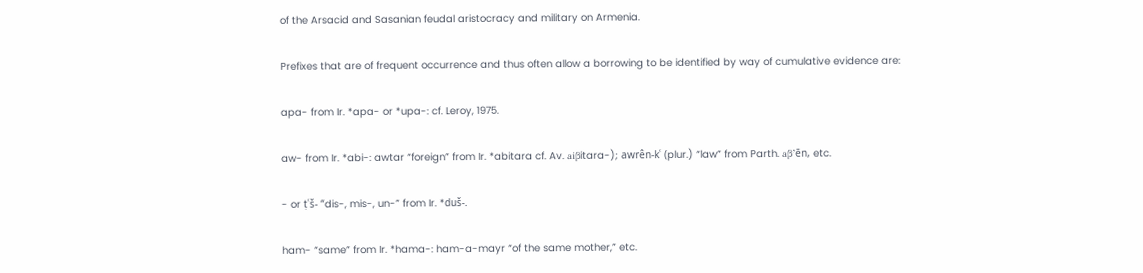of the Arsacid and Sasanian feudal aristocracy and military on Armenia.

Prefixes that are of frequent occurrence and thus often allow a borrowing to be identified by way of cumulative evidence are:

apa- from Ir. *apa- or *upa-: cf. Leroy, 1975.

aw- from Ir. *abi-: awtar “foreign” from Ir. *abitara cf. Av. aiβitara-); awrên-kʿ (plur.) “law” from Parth. aβ’ēn, etc.

- or ṭʿš- “dis-, mis-, un-” from Ir. *duš-.

ham- “same” from Ir. *hama-: ham-a-mayr “of the same mother,” etc.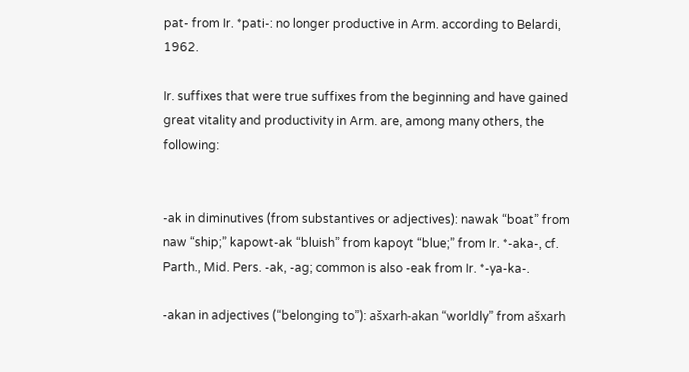pat- from Ir. *pati-: no longer productive in Arm. according to Belardi, 1962.

Ir. suffixes that were true suffixes from the beginning and have gained great vitality and productivity in Arm. are, among many others, the following:


-ak in diminutives (from substantives or adjectives): nawak “boat” from naw “ship;” kapowt-ak “bluish” from kapoyt “blue;” from Ir. *-aka-, cf. Parth., Mid. Pers. -ak, -ag; common is also -eak from Ir. *-ya-ka-.

-akan in adjectives (“belonging to”): ašxarh-akan “worldly” from ašxarh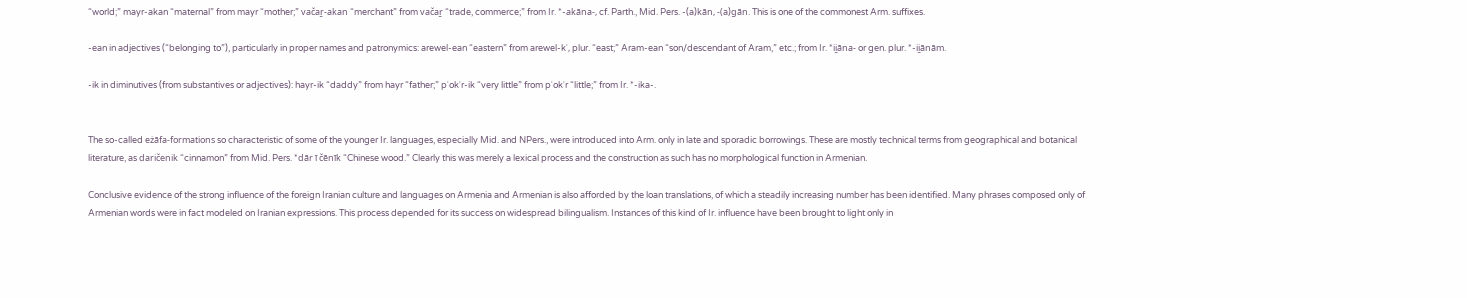“world;” mayr-akan “maternal” from mayr “mother;” vačaṟ-akan “merchant” from vačaṟ “trade, commerce;” from Ir. *-akāna-, cf. Parth., Mid. Pers. -(a)kān, -(a)gān. This is one of the commonest Arm. suffixes.

-ean in adjectives (“belonging to”), particularly in proper names and patronymics: arewel-ean “eastern” from arewel-kʿ, plur. “east;” Aram-ean “son/descendant of Aram,” etc.; from Ir. *iḭāna- or gen. plur. *-iḭānām.

-ik in diminutives (from substantives or adjectives): hayr-ik “daddy” from hayr “father;” pʿokʿr-ik “very little” from pʿokʿr “little;” from Ir. *-ika-.


The so-called eżāfa-formations so characteristic of some of the younger Ir. languages, especially Mid. and NPers., were introduced into Arm. only in late and sporadic borrowings. These are mostly technical terms from geographical and botanical literature, as daričenik “cinnamon” from Mid. Pers. *dār ī čēnīk “Chinese wood.” Clearly this was merely a lexical process and the construction as such has no morphological function in Armenian.

Conclusive evidence of the strong influence of the foreign Iranian culture and languages on Armenia and Armenian is also afforded by the loan translations, of which a steadily increasing number has been identified. Many phrases composed only of Armenian words were in fact modeled on Iranian expressions. This process depended for its success on widespread bilingualism. Instances of this kind of Ir. influence have been brought to light only in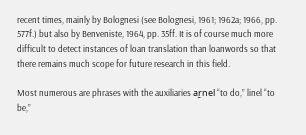recent times, mainly by Bolognesi (see Bolognesi, 1961; 1962a; 1966, pp. 577f.) but also by Benveniste, 1964, pp. 35ff. It is of course much more difficult to detect instances of loan translation than loanwords so that there remains much scope for future research in this field.

Most numerous are phrases with the auxiliaries aṟnel “to do,” linel “to be,”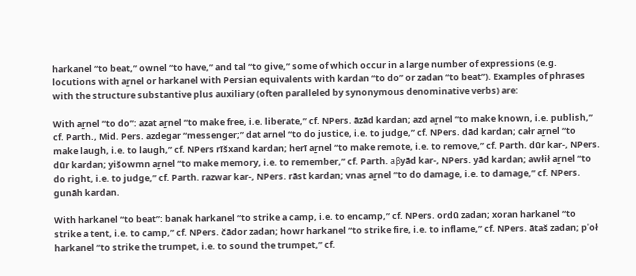harkanel “to beat,” ownel “to have,” and tal “to give,” some of which occur in a large number of expressions (e.g. locutions with aṟnel or harkanel with Persian equivalents with kardan “to do” or zadan “to beat”). Examples of phrases with the structure substantive plus auxiliary (often paralleled by synonymous denominative verbs) are:

With aṟnel “to do”: azat aṟnel “to make free, i.e. liberate,” cf. NPers. āzād kardan; azd aṟnel “to make known, i.e. publish,” cf. Parth., Mid. Pers. azdegar “messenger;” dat arnel “to do justice, i.e. to judge,” cf. NPers. dād kardan; całr aṟnel “to make laugh, i.e. to laugh,” cf. NPers rīšxand kardan; herī aṟnel “to make remote, i.e. to remove,” cf. Parth. dūr kar-, NPers. dūr kardan; yišowmn aṟnel “to make memory, i.e. to remember,” cf. Parth. aβyād kar-, NPers. yād kardan; awłił aṟnel “to do right, i.e. to judge,” cf. Parth. razwar kar-, NPers. rāst kardan; vnas aṟnel “to do damage, i.e. to damage,” cf. NPers. gunāh kardan.

With harkanel “to beat”: banak harkanel “to strike a camp, i.e. to encamp,” cf. NPers. ordū zadan; xoran harkanel “to strike a tent, i.e. to camp,” cf. NPers. čādor zadan; howr harkanel “to strike fire, i.e. to inflame,” cf. NPers. ātaš zadan; pʿoł harkanel “to strike the trumpet, i.e. to sound the trumpet,” cf.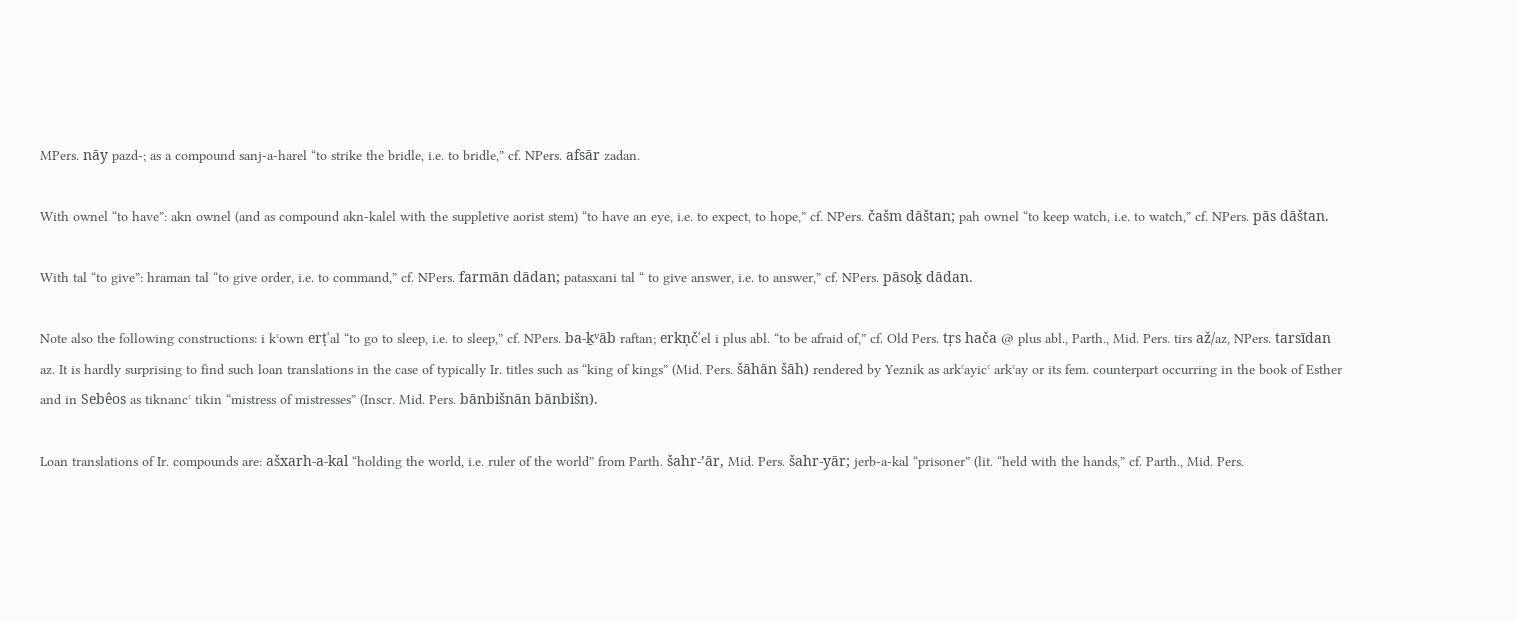MPers. nāy pazd-; as a compound sanj-a-harel “to strike the bridle, i.e. to bridle,” cf. NPers. afsār zadan.

With ownel “to have”: akn ownel (and as compound akn-kalel with the suppletive aorist stem) “to have an eye, i.e. to expect, to hope,” cf. NPers. čašm dāštan; pah ownel “to keep watch, i.e. to watch,” cf. NPers. pās dāštan.

With tal “to give”: hraman tal “to give order, i.e. to command,” cf. NPers. farmān dādan; patasxani tal “ to give answer, i.e. to answer,” cf. NPers. pāsoḵ dādan.

Note also the following constructions: i kʿown erṭʿal “to go to sleep, i.e. to sleep,” cf. NPers. ba-ḵᵛāb raftan; erkṇčʿel i plus abl. “to be afraid of,” cf. Old Pers. tṛs hača @ plus abl., Parth., Mid. Pers. tirs až/az, NPers. tarsīdan az. It is hardly surprising to find such loan translations in the case of typically Ir. titles such as “king of kings” (Mid. Pers. šāhān šāh) rendered by Yeznik as arkʿayicʿ arkʿay or its fem. counterpart occurring in the book of Esther and in Sebêos as tiknancʿ tikin “mistress of mistresses” (Inscr. Mid. Pers. bānbišnān bānbišn).

Loan translations of Ir. compounds are: ašxarh-a-kal “holding the world, i.e. ruler of the world” from Parth. šahr-’ār, Mid. Pers. šahr-yār; jerb-a-kal “prisoner” (lit. “held with the hands,” cf. Parth., Mid. Pers.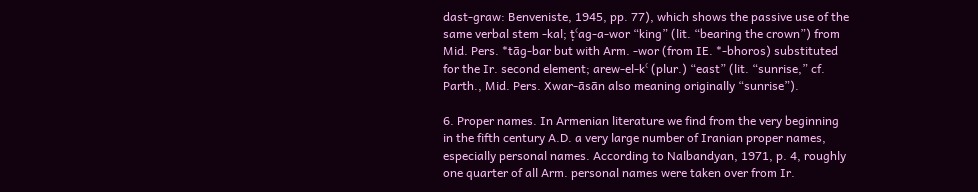dast-graw: Benveniste, 1945, pp. 77), which shows the passive use of the same verbal stem -kal; ṭʿag-a-wor “king” (lit. “bearing the crown”) from Mid. Pers. *tāg-bar but with Arm. -wor (from IE. *-bhoros) substituted for the Ir. second element; arew-el-kʿ (plur.) “east” (lit. “sunrise,” cf. Parth., Mid. Pers. Xwar-āsān also meaning originally “sunrise”).

6. Proper names. In Armenian literature we find from the very beginning in the fifth century A.D. a very large number of Iranian proper names, especially personal names. According to Nalbandyan, 1971, p. 4, roughly one quarter of all Arm. personal names were taken over from Ir.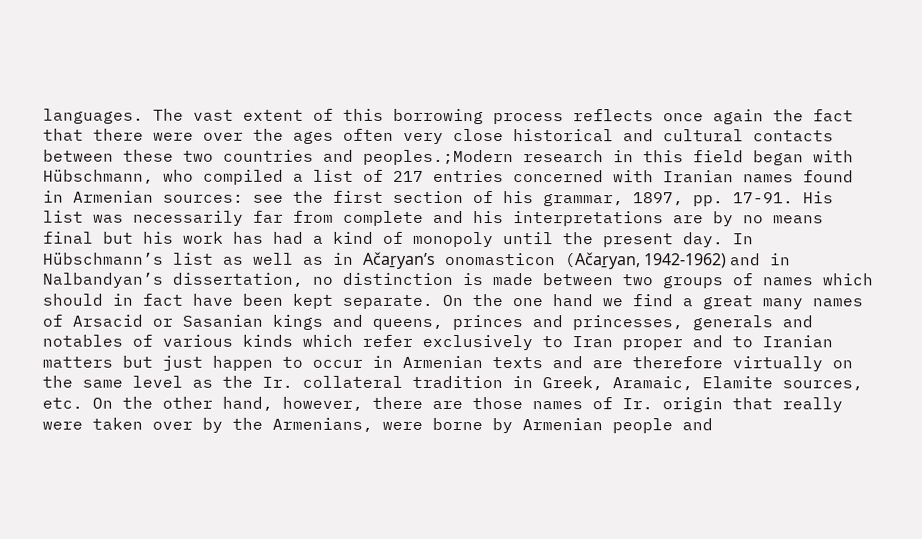languages. The vast extent of this borrowing process reflects once again the fact that there were over the ages often very close historical and cultural contacts between these two countries and peoples.;Modern research in this field began with Hübschmann, who compiled a list of 217 entries concerned with Iranian names found in Armenian sources: see the first section of his grammar, 1897, pp. 17-91. His list was necessarily far from complete and his interpretations are by no means final but his work has had a kind of monopoly until the present day. In Hübschmann’s list as well as in Ačaṟyan’s onomasticon (Ačaṟyan, 1942-1962) and in Nalbandyan’s dissertation, no distinction is made between two groups of names which should in fact have been kept separate. On the one hand we find a great many names of Arsacid or Sasanian kings and queens, princes and princesses, generals and notables of various kinds which refer exclusively to Iran proper and to Iranian matters but just happen to occur in Armenian texts and are therefore virtually on the same level as the Ir. collateral tradition in Greek, Aramaic, Elamite sources, etc. On the other hand, however, there are those names of Ir. origin that really were taken over by the Armenians, were borne by Armenian people and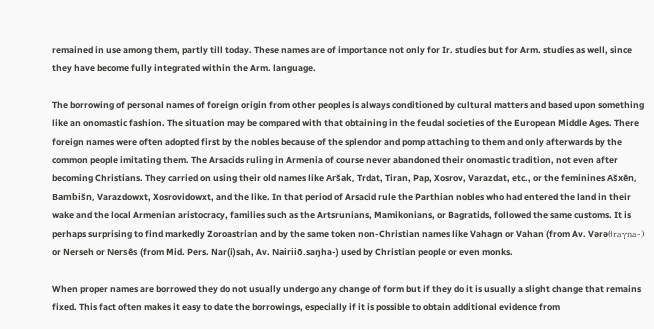remained in use among them, partly till today. These names are of importance not only for Ir. studies but for Arm. studies as well, since they have become fully integrated within the Arm. language.

The borrowing of personal names of foreign origin from other peoples is always conditioned by cultural matters and based upon something like an onomastic fashion. The situation may be compared with that obtaining in the feudal societies of the European Middle Ages. There foreign names were often adopted first by the nobles because of the splendor and pomp attaching to them and only afterwards by the common people imitating them. The Arsacids ruling in Armenia of course never abandoned their onomastic tradition, not even after becoming Christians. They carried on using their old names like Aršak, Trdat, Tiran, Pap, Xosrov, Varazdat, etc., or the feminines Ašxên, Bambišn, Varazdowxt, Xosrovidowxt, and the like. In that period of Arsacid rule the Parthian nobles who had entered the land in their wake and the local Armenian aristocracy, families such as the Artsrunians, Mamikonians, or Bagratids, followed the same customs. It is perhaps surprising to find markedly Zoroastrian and by the same token non-Christian names like Vahagn or Vahan (from Av. Vərəθraγna-) or Nerseh or Nersês (from Mid. Pers. Nar(i)sah, Av. Nairiiō.saŋha-) used by Christian people or even monks.

When proper names are borrowed they do not usually undergo any change of form but if they do it is usually a slight change that remains fixed. This fact often makes it easy to date the borrowings, especially if it is possible to obtain additional evidence from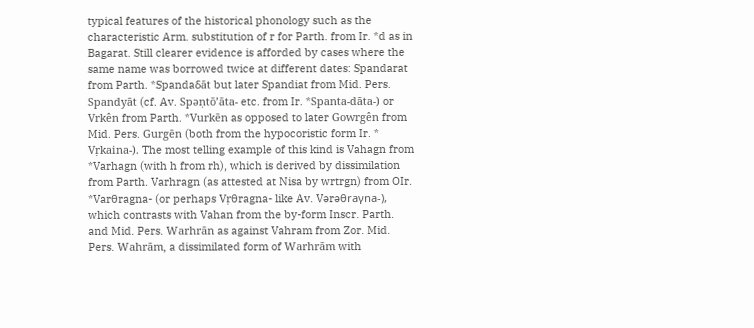typical features of the historical phonology such as the characteristic Arm. substitution of r for Parth. from Ir. *d as in Bagarat. Still clearer evidence is afforded by cases where the same name was borrowed twice at different dates: Spandarat from Parth. *Spandaδāt but later Spandiat from Mid. Pers. Spandyāt (cf. Av. Spəṇtō’āta- etc. from Ir. *Spanta-dāta-) or Vrkên from Parth. *Vurkēn as opposed to later Gowrgên from Mid. Pers. Gurgēn (both from the hypocoristic form Ir. * Vṛkaina-). The most telling example of this kind is Vahagn from *Varhagn (with h from rh), which is derived by dissimilation from Parth. Varhragn (as attested at Nisa by wrtrgn) from OIr. *Varθragna- (or perhaps Vṛθragna- like Av. Vərəθraγna-), which contrasts with Vahan from the by-form Inscr. Parth. and Mid. Pers. Warhrān as against Vahram from Zor. Mid. Pers. Wahrām, a dissimilated form of Warhrām with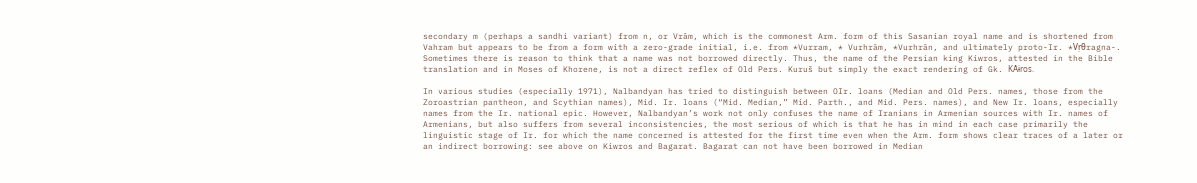secondary m (perhaps a sandhi variant) from n, or Vrām, which is the commonest Arm. form of this Sasanian royal name and is shortened from Vahram but appears to be from a form with a zero-grade initial, i.e. from *Vurram, * Vurhrām, *Vurhrān, and ultimately proto-Ir. *Vṛθragna-. Sometimes there is reason to think that a name was not borrowed directly. Thus, the name of the Persian king Kiwros, attested in the Bible translation and in Moses of Khorene, is not a direct reflex of Old Pers. Kuruš but simply the exact rendering of Gk. KÅɨros.

In various studies (especially 1971), Nalbandyan has tried to distinguish between OIr. loans (Median and Old Pers. names, those from the Zoroastrian pantheon, and Scythian names), Mid. Ir. loans (“Mid. Median,” Mid. Parth., and Mid. Pers. names), and New Ir. loans, especially names from the Ir. national epic. However, Nalbandyan’s work not only confuses the name of Iranians in Armenian sources with Ir. names of Armenians, but also suffers from several inconsistencies, the most serious of which is that he has in mind in each case primarily the linguistic stage of Ir. for which the name concerned is attested for the first time even when the Arm. form shows clear traces of a later or an indirect borrowing: see above on Kiwros and Bagarat. Bagarat can not have been borrowed in Median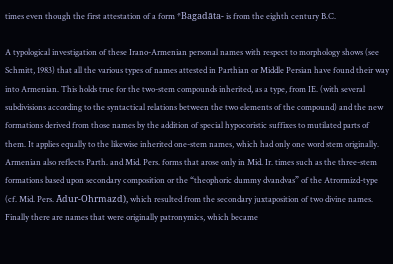times even though the first attestation of a form *Bagadāta- is from the eighth century B.C.

A typological investigation of these Irano-Armenian personal names with respect to morphology shows (see Schmitt, 1983) that all the various types of names attested in Parthian or Middle Persian have found their way into Armenian. This holds true for the two-stem compounds inherited, as a type, from IE. (with several subdivisions according to the syntactical relations between the two elements of the compound) and the new formations derived from those names by the addition of special hypocoristic suffixes to mutilated parts of them. It applies equally to the likewise inherited one-stem names, which had only one word stem originally. Armenian also reflects Parth. and Mid. Pers. forms that arose only in Mid. Ir. times such as the three-stem formations based upon secondary composition or the “theophoric dummy dvandvas” of the Atrormizd-type (cf. Mid. Pers. Ādur-Ohrmazd), which resulted from the secondary juxtaposition of two divine names. Finally there are names that were originally patronymics, which became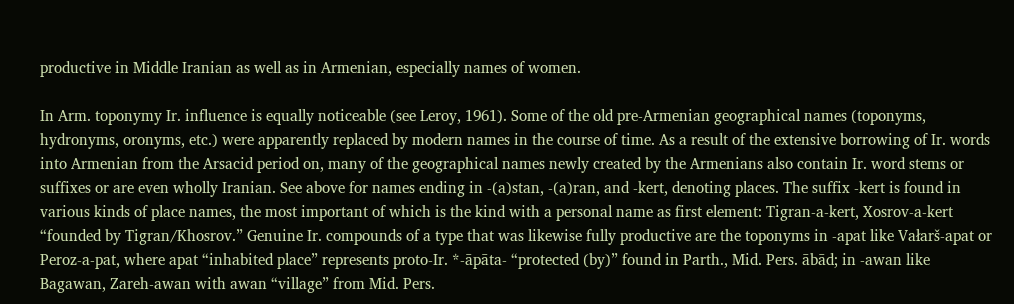productive in Middle Iranian as well as in Armenian, especially names of women.

In Arm. toponymy Ir. influence is equally noticeable (see Leroy, 1961). Some of the old pre-Armenian geographical names (toponyms, hydronyms, oronyms, etc.) were apparently replaced by modern names in the course of time. As a result of the extensive borrowing of Ir. words into Armenian from the Arsacid period on, many of the geographical names newly created by the Armenians also contain Ir. word stems or suffixes or are even wholly Iranian. See above for names ending in -(a)stan, -(a)ran, and -kert, denoting places. The suffix -kert is found in various kinds of place names, the most important of which is the kind with a personal name as first element: Tigran-a-kert, Xosrov-a-kert “founded by Tigran/Khosrov.” Genuine Ir. compounds of a type that was likewise fully productive are the toponyms in -apat like Vałarš-apat or Peroz-a-pat, where apat “inhabited place” represents proto-Ir. *-āpāta- “protected (by)” found in Parth., Mid. Pers. ābād; in -awan like Bagawan, Zareh-awan with awan “village” from Mid. Pers.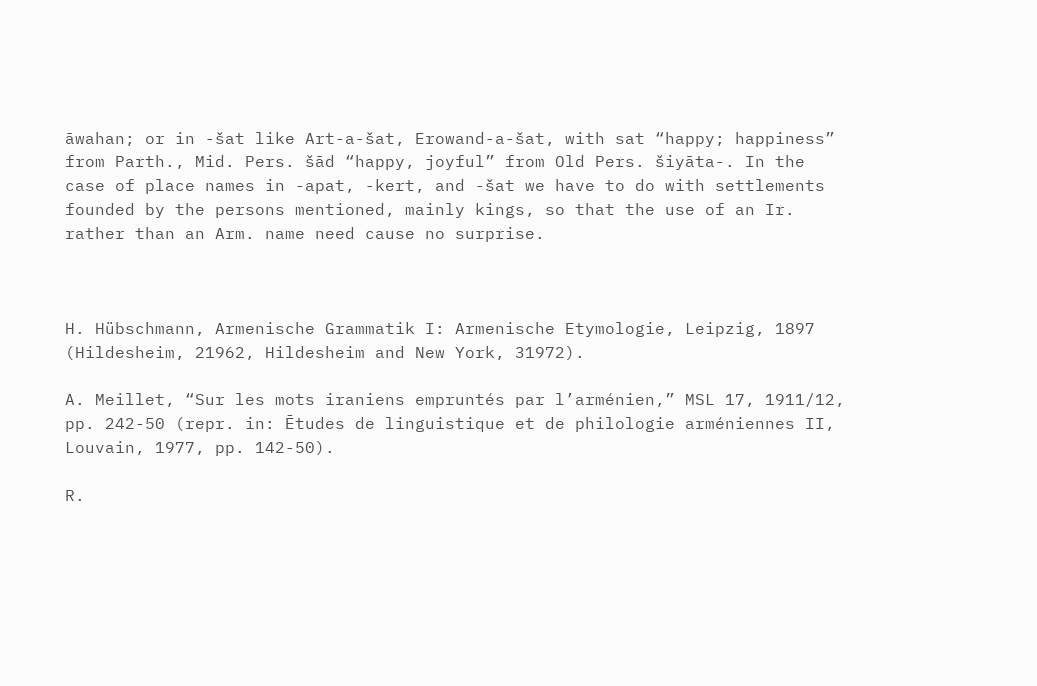āwahan; or in -šat like Art-a-šat, Erowand-a-šat, with sat “happy; happiness” from Parth., Mid. Pers. šād “happy, joyful” from Old Pers. šiyāta-. In the case of place names in -apat, -kert, and -šat we have to do with settlements founded by the persons mentioned, mainly kings, so that the use of an Ir. rather than an Arm. name need cause no surprise.



H. Hübschmann, Armenische Grammatik I: Armenische Etymologie, Leipzig, 1897 (Hildesheim, 21962, Hildesheim and New York, 31972).

A. Meillet, “Sur les mots iraniens empruntés par l’arménien,” MSL 17, 1911/12, pp. 242-50 (repr. in: Ētudes de linguistique et de philologie arméniennes II, Louvain, 1977, pp. 142-50).

R.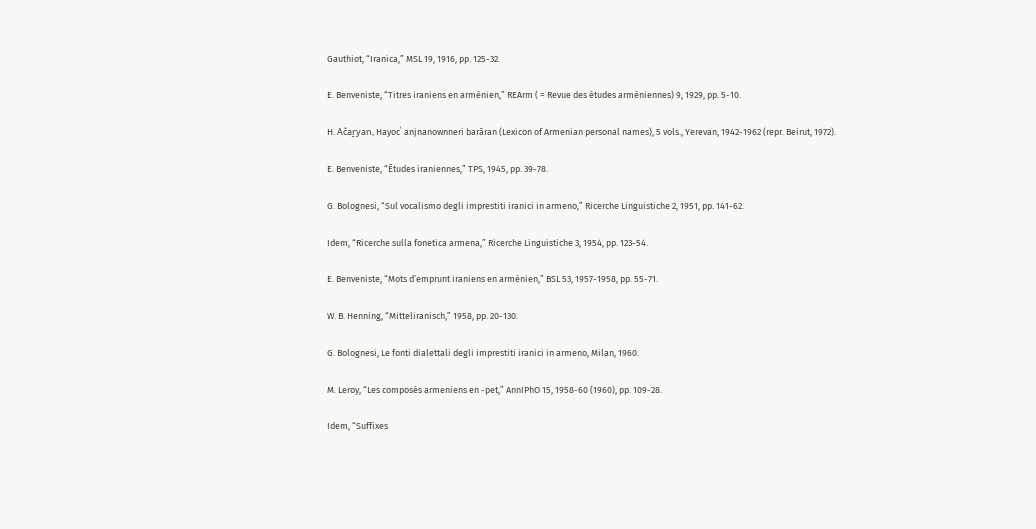Gauthiot, “Iranica,” MSL 19, 1916, pp. 125-32.

E. Benveniste, “Titres iraniens en arménien,” REArm ( = Revue des études arméniennes) 9, 1929, pp. 5-10.

H. Ačaṟyan, Hayocʿ anjnanownneri barāran (Lexicon of Armenian personal names), 5 vols., Yerevan, 1942-1962 (repr. Beirut, 1972).

E. Benveniste, “Ētudes iraniennes,” TPS, 1945, pp. 39-78.

G. Bolognesi, “Sul vocalismo degli imprestiti iranici in armeno,” Ricerche Linguistiche 2, 1951, pp. 141-62.

Idem, “Ricerche sulla fonetica armena,” Ricerche Linguistiche 3, 1954, pp. 123-54.

E. Benveniste, “Mots d’emprunt iraniens en arménien,” BSL 53, 1957-1958, pp. 55-71.

W. B. Henning, “Mitteliranisch,” 1958, pp. 20-130.

G. Bolognesi, Le fonti dialettali degli imprestiti iranici in armeno, Milan, 1960.

M. Leroy, “Les composés armeniens en -pet,” AnnIPhO 15, 1958-60 (1960), pp. 109-28.

Idem, “Suffixes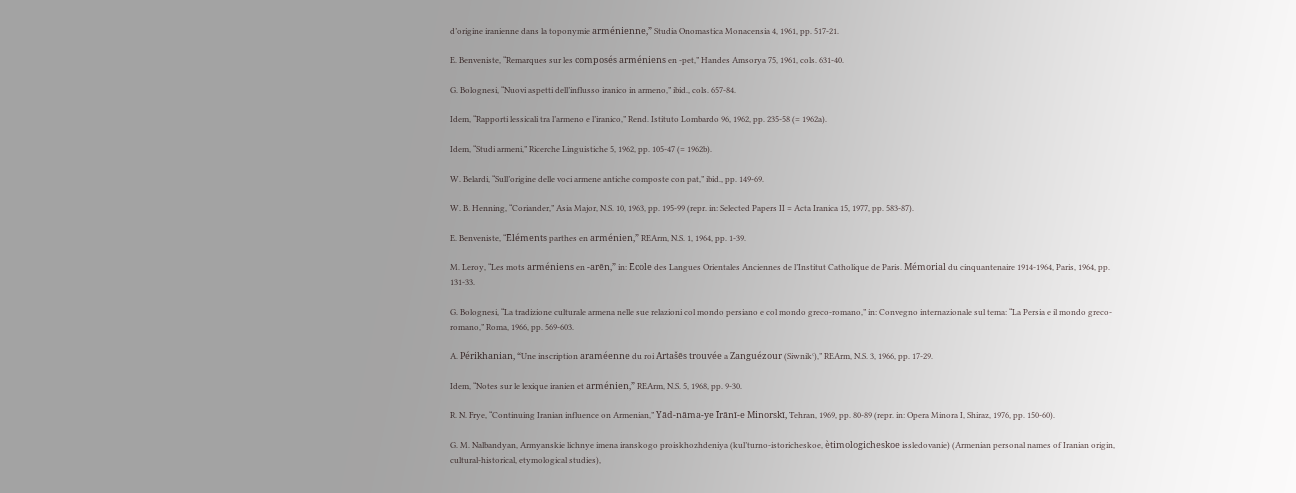d’origine iranienne dans la toponymie arménienne,” Studia Onomastica Monacensia 4, 1961, pp. 517-21.

E. Benveniste, “Remarques sur les composés arméniens en -pet,” Handes Amsorya 75, 1961, cols. 631-40.

G. Bolognesi, “Nuovi aspetti dell’influsso iranico in armeno,” ibid., cols. 657-84.

Idem, “Rapporti lessicali tra l’armeno e l’iranico,” Rend. Istituto Lombardo 96, 1962, pp. 235-58 (= 1962a).

Idem, “Studi armeni,” Ricerche Linguistiche 5, 1962, pp. 105-47 (= 1962b).

W. Belardi, “Sull’origine delle voci armene antiche composte con pat,” ibid., pp. 149-69.

W. B. Henning, “Coriander,” Asia Major, N.S. 10, 1963, pp. 195-99 (repr. in: Selected Papers II = Acta Iranica 15, 1977, pp. 583-87).

E. Benveniste, “Ēléments parthes en arménien,” REArm, N.S. 1, 1964, pp. 1-39.

M. Leroy, “Les mots arméniens en -arēn,” in: Ēcole des Langues Orientales Anciennes de l’Institut Catholique de Paris. Mémorial du cinquantenaire 1914-1964, Paris, 1964, pp. 131-33.

G. Bolognesi, “La tradizione culturale armena nelle sue relazioni col mondo persiano e col mondo greco-romano,” in: Convegno internazionale sul tema: “La Persia e il mondo greco-romano,” Roma, 1966, pp. 569-603.

A. Périkhanian, “Une inscription araméenne du roi Artašēs trouvée a Zanguézour (Siwnikʿ),” REArm, N.S. 3, 1966, pp. 17-29.

Idem, “Notes sur le lexique iranien et arménien,” REArm, N.S. 5, 1968, pp. 9-30.

R. N. Frye, “Continuing Iranian influence on Armenian,” Yād-nāma-ye Īrānī-e Minorskī, Tehran, 1969, pp. 80-89 (repr. in: Opera Minora I, Shiraz, 1976, pp. 150-60).

G. M. Nalbandyan, Armyanskie lichnye imena iranskogo proiskhozhdeniya (kul’turno-istoricheskoe, ètimologicheskoe issledovanie) (Armenian personal names of Iranian origin, cultural-historical, etymological studies),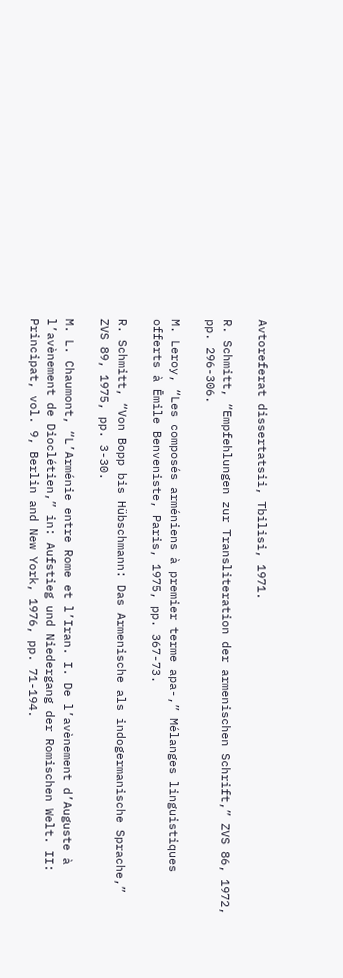Avtoreferat dissertatsii, Tbilisi, 1971.

R. Schmitt, “Empfehlungen zur Transliteration der armenischen Schrift,” ZVS 86, 1972, pp. 296-306.

M. Leroy, “Les composés arméniens à premier terme apa-,” Mélanges linguistiques offerts à Ēmile Benveniste, Paris, 1975, pp. 367-73.

R. Schmitt, “Von Bopp bis Hübschmann: Das Armenische als indogermanische Sprache,” ZVS 89, 1975, pp. 3-30.

M. L. Chaumont, “L’Arménie entre Rome et l’Iran. I. De l’avènement d’Auguste à l’avènement de Dioclétien,” in: Aufstieg und Niedergang der Romischen Welt. II: Principat, vol. 9, Berlin and New York, 1976, pp. 71-194.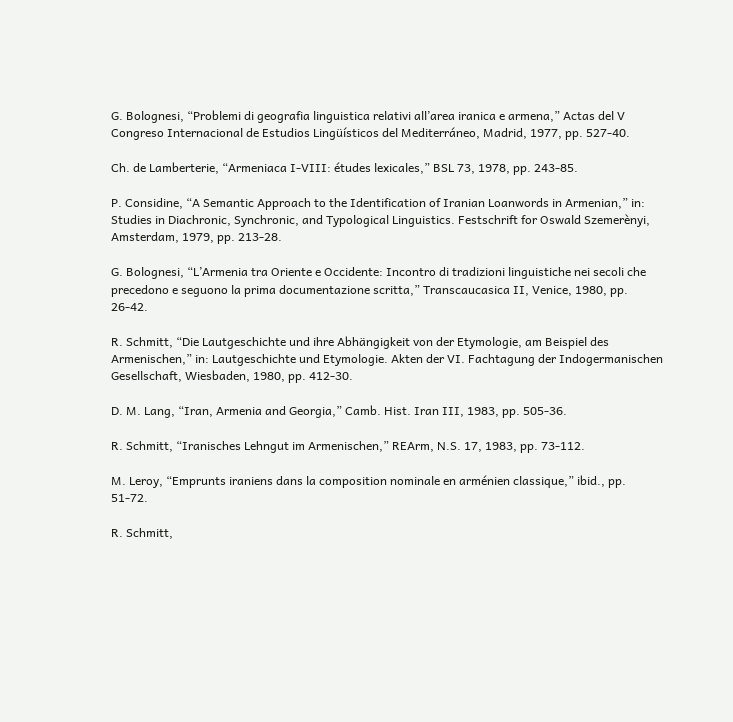G. Bolognesi, “Problemi di geografia linguistica relativi all’area iranica e armena,” Actas del V Congreso Internacional de Estudios Lingüísticos del Mediterráneo, Madrid, 1977, pp. 527-40.

Ch. de Lamberterie, “Armeniaca I-VIII: études lexicales,” BSL 73, 1978, pp. 243-85.

P. Considine, “A Semantic Approach to the Identification of Iranian Loanwords in Armenian,” in: Studies in Diachronic, Synchronic, and Typological Linguistics. Festschrift for Oswald Szemerènyi, Amsterdam, 1979, pp. 213-28.

G. Bolognesi, “L’Armenia tra Oriente e Occidente: Incontro di tradizioni linguistiche nei secoli che precedono e seguono la prima documentazione scritta,” Transcaucasica II, Venice, 1980, pp. 26-42.

R. Schmitt, “Die Lautgeschichte und ihre Abhängigkeit von der Etymologie, am Beispiel des Armenischen,” in: Lautgeschichte und Etymologie. Akten der VI. Fachtagung der Indogermanischen Gesellschaft, Wiesbaden, 1980, pp. 412-30.

D. M. Lang, “Iran, Armenia and Georgia,” Camb. Hist. Iran III, 1983, pp. 505-36.

R. Schmitt, “Iranisches Lehngut im Armenischen,” REArm, N.S. 17, 1983, pp. 73-112.

M. Leroy, “Emprunts iraniens dans la composition nominale en arménien classique,” ibid., pp. 51-72.

R. Schmitt,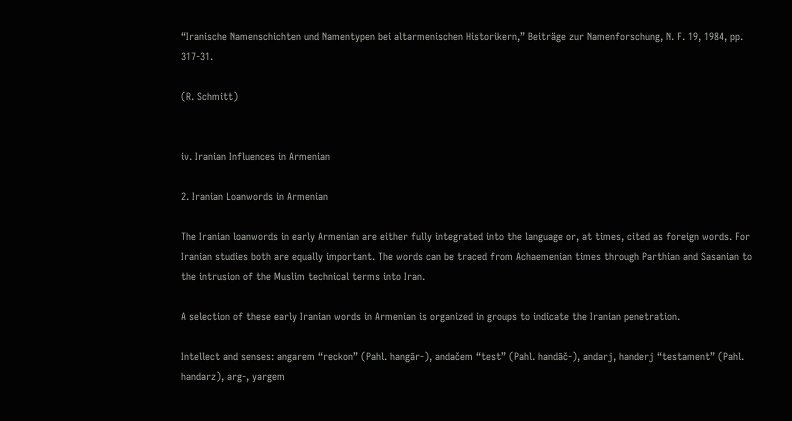“Iranische Namenschichten und Namentypen bei altarmenischen Historikern,” Beiträge zur Namenforschung, N. F. 19, 1984, pp. 317-31.

(R. Schmitt)


iv. Iranian Influences in Armenian

2. Iranian Loanwords in Armenian

The Iranian loanwords in early Armenian are either fully integrated into the language or, at times, cited as foreign words. For Iranian studies both are equally important. The words can be traced from Achaemenian times through Parthian and Sasanian to the intrusion of the Muslim technical terms into Iran.

A selection of these early Iranian words in Armenian is organized in groups to indicate the Iranian penetration.

Intellect and senses: angarem “reckon” (Pahl. hangār-), andačem “test” (Pahl. handāč-), andarj, handerj “testament” (Pahl. handarz), arg-, yargem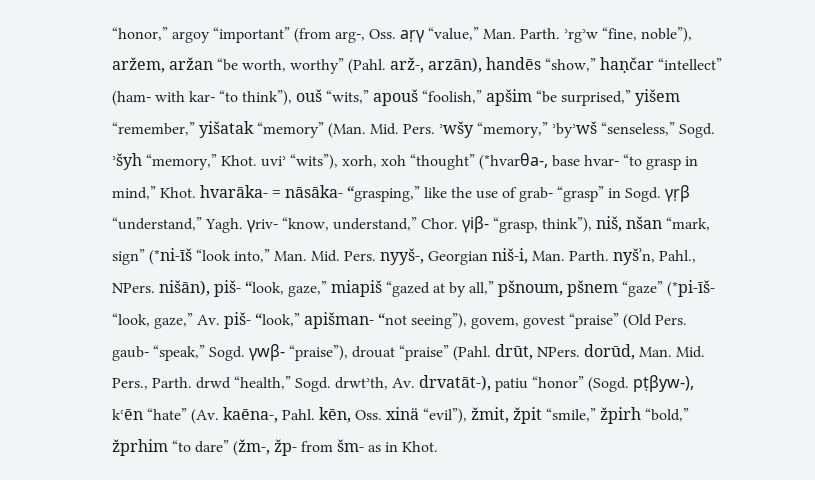“honor,” argoy “important” (from arg-, Oss. aṛγ “value,” Man. Parth. ʾrgʾw “fine, noble”), aržem, aržan “be worth, worthy” (Pahl. arž-, arzān), handēs “show,” haṇčar “intellect” (ham- with kar- “to think”), ouš “wits,” apouš “foolish,” apšim “be surprised,” yišem “remember,” yišatak “memory” (Man. Mid. Pers. ʾwšy “memory,” ʾbyʾwš “senseless,” Sogd. ʾšyh “memory,” Khot. uviʾ “wits”), xorh, xoh “thought” (*hvarθa-, base hvar- “to grasp in mind,” Khot. hvarāka- = nāsāka- “grasping,” like the use of grab- “grasp” in Sogd. γṛβ “understand,” Yagh. γriv- “know, understand,” Chor. γiβ- “grasp, think”), niš, nšan “mark, sign” (*ni-īš “look into,” Man. Mid. Pers. nyyš-, Georgian niš-i, Man. Parth. nyšʾn, Pahl., NPers. nišān), piš- “look, gaze,” miapiš “gazed at by all,” pšnoum, pšnem “gaze” (*pi-īš- “look, gaze,” Av. piš- “look,” apišman- “not seeing”), govem, govest “praise” (Old Pers. gaub- “speak,” Sogd. γwβ- “praise”), drouat “praise” (Pahl. drūt, NPers. dorūd, Man. Mid. Pers., Parth. drwd “health,” Sogd. drwtʾth, Av. drvatāt-), patiu “honor” (Sogd. pṭβyw-), kʿēn “hate” (Av. kaēna-, Pahl. kēn, Oss. xinä “evil”), žmit, žpit “smile,” žpirh “bold,” žprhim “to dare” (žm-, žp- from šm- as in Khot.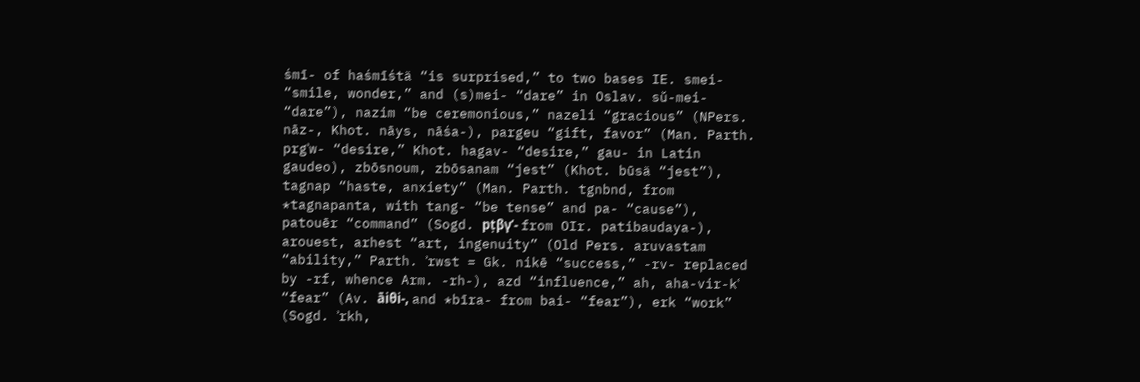śmī- of haśmīśtä “is surprised,” to two bases IE. smei- “smile, wonder,” and (s)mei- “dare” in Oslav. sŭ-mei- “dare”), nazim “be ceremonious,” nazeli “gracious” (NPers. nāz-, Khot. nāys, nāśa-), pargeu “gift, favor” (Man. Parth. prgʾw- “desire,” Khot. hagav- “desire,” gau- in Latin gaudeo), zbōsnoum, zbōsanam “jest” (Khot. būsä “jest”), tagnap “haste, anxiety” (Man. Parth. tgnbnd, from *tagnapanta, with tang- “be tense” and pa- “cause”), patouēr “command” (Sogd. pṭβγ’- from OIr. patibaudaya-), arouest, arhest “art, ingenuity” (Old Pers. aruvastam “ability,” Parth. ʾrwst = Gk. nikē “success,” -rv- replaced by -rf, whence Arm. -rh-), azd “influence,” ah, aha-vir-kʿ “fear” (Av. āiθi-, and *bīra- from bai- “fear”), erk “work” (Sogd. ʾrkh,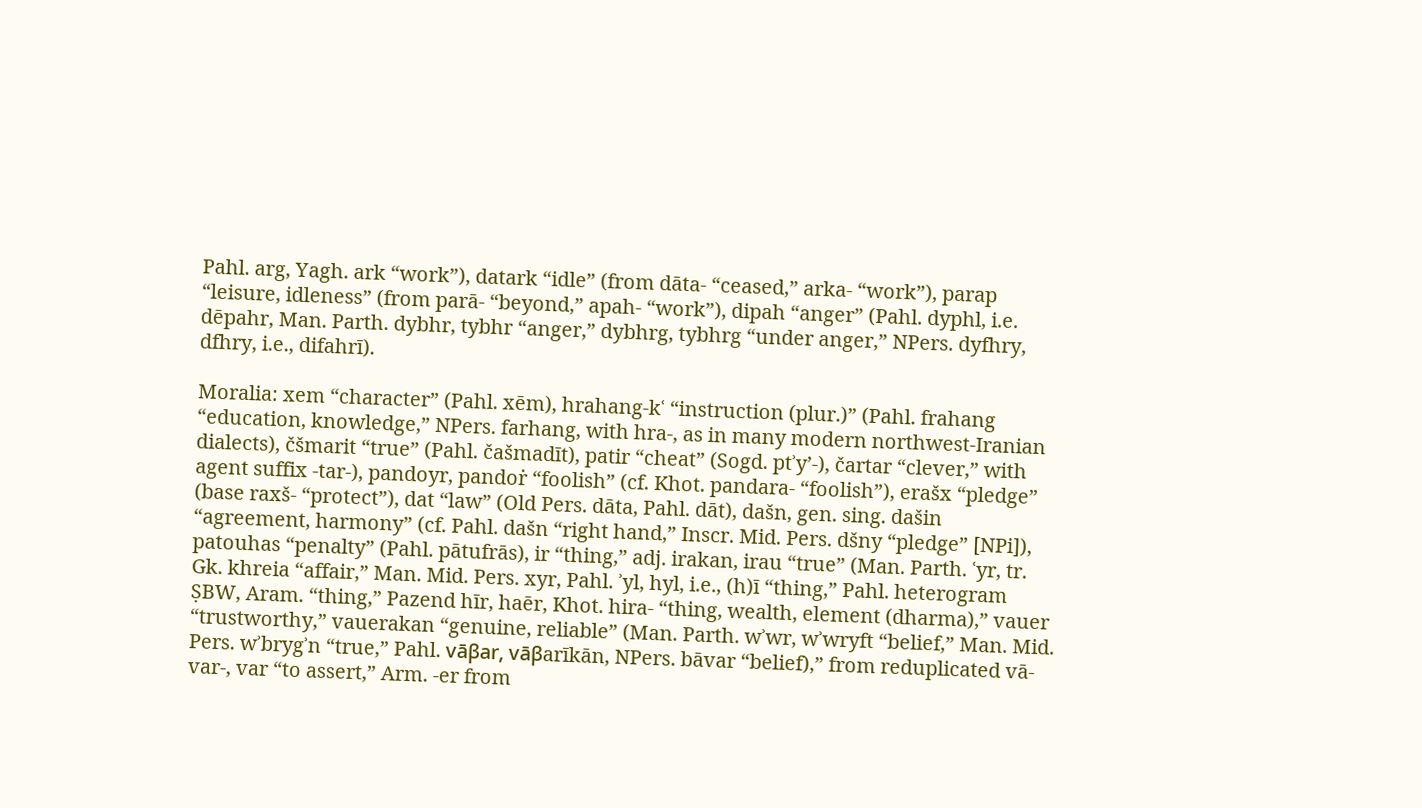Pahl. arg, Yagh. ark “work”), datark “idle” (from dāta- “ceased,” arka- “work”), parap “leisure, idleness” (from parā- “beyond,” apah- “work”), dipah “anger” (Pahl. dyphl, i.e. dēpahr, Man. Parth. dybhr, tybhr “anger,” dybhrg, tybhrg “under anger,” NPers. dyfhry, dfhry, i.e., difahrī).

Moralia: xem “character” (Pahl. xēm), hrahang-kʿ “instruction (plur.)” (Pahl. frahang “education, knowledge,” NPers. farhang, with hra-, as in many modern northwest-Iranian dialects), čšmarit “true” (Pahl. čašmadīt), patir “cheat” (Sogd. ptʾy’-), čartar “clever,” with agent suffix -tar-), pandoyr, pandoṙ “foolish” (cf. Khot. pandara- “foolish”), erašx “pledge” (base raxš- “protect”), dat “law” (Old Pers. dāta, Pahl. dāt), dašn, gen. sing. dašin “agreement, harmony” (cf. Pahl. dašn “right hand,” Inscr. Mid. Pers. dšny “pledge” [NPi]), patouhas “penalty” (Pahl. pātufrās), ir “thing,” adj. irakan, irau “true” (Man. Parth. ʿyr, tr. Gk. khreia “affair,” Man. Mid. Pers. xyr, Pahl. ʾyl, hyl, i.e., (h)ī “thing,” Pahl. heterogram ṢBW, Aram. “thing,” Pazend hīr, haēr, Khot. hira- “thing, wealth, element (dharma),” vauer “trustworthy,” vauerakan “genuine, reliable” (Man. Parth. wʾwr, wʾwryft “belief,” Man. Mid. Pers. wʾbrygʾn “true,” Pahl. vāβar, vāβarīkān, NPers. bāvar “belief),” from reduplicated vā-var-, var “to assert,” Arm. -er from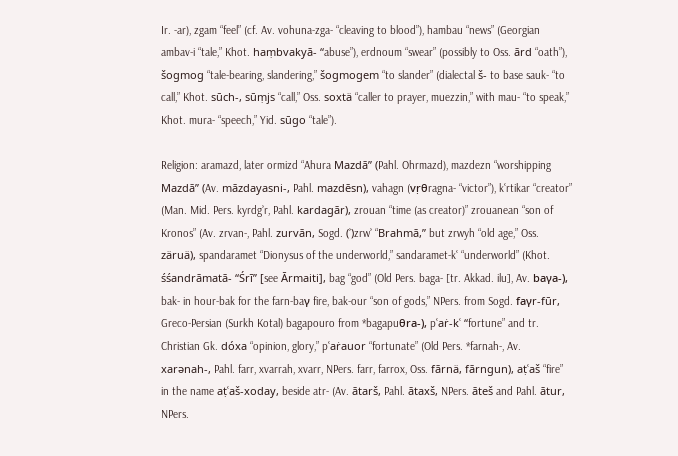Ir. -ar), zgam “feel” (cf. Av. vohuna-zga- “cleaving to blood”), hambau “news” (Georgian ambav-i “tale,” Khot. haṃbvakyā- “abuse”), erdnoum “swear” (possibly to Oss. ārd “oath”), šogmog “tale-bearing, slandering,” šogmogem “to slander” (dialectal š- to base sauk- “to call,” Khot. sūch-, sūṃjs “call,” Oss. soxtä “caller to prayer, muezzin,” with mau- “to speak,” Khot. mura- “speech,” Yid. sūgo “tale”).

Religion: aramazd, later ormizd “Ahura Mazdā” (Pahl. Ohrmazd), mazdezn “worshipping Mazdā” (Av. māzdayasni-, Pahl. mazdēsn), vahagn (vṛθragna- “victor”), kʿrtikar “creator” (Man. Mid. Pers. kyrdgʾr, Pahl. kardagār), zrouan “time (as creator)” zrouanean “son of Kronos” (Av. zrvan-, Pahl. zurvān, Sogd. (ʾ)zrwʾ “Brahmā,” but zrwyh “old age,” Oss. zäruä), spandaramet “Dionysus of the underworld,” sandaramet-kʿ “underworld” (Khot. śśandrāmatā- “Śrī” [see Ārmaiti], bag “god” (Old Pers. baga- [tr. Akkad. ilu], Av. baγa-), bak- in hour-bak for the farn-baγ fire, bak-our “son of gods,” NPers. from Sogd. faγr-fūr, Greco-Persian (Surkh Kotal) bagapouro from *bagapuθra-), pʿaṙ-kʿ “fortune” and tr. Christian Gk. dóxa “opinion, glory,” pʿaṙauor “fortunate” (Old Pers. *farnah-, Av. xarənah-, Pahl. farr, xvarrah, xvarr, NPers. farr, farrox, Oss. fārnä, fārngun), aṭʿaš “fire” in the name aṭʿaš-xoday, beside atr- (Av. ātarš, Pahl. ātaxš, NPers. āteš and Pahl. ātur, NPers.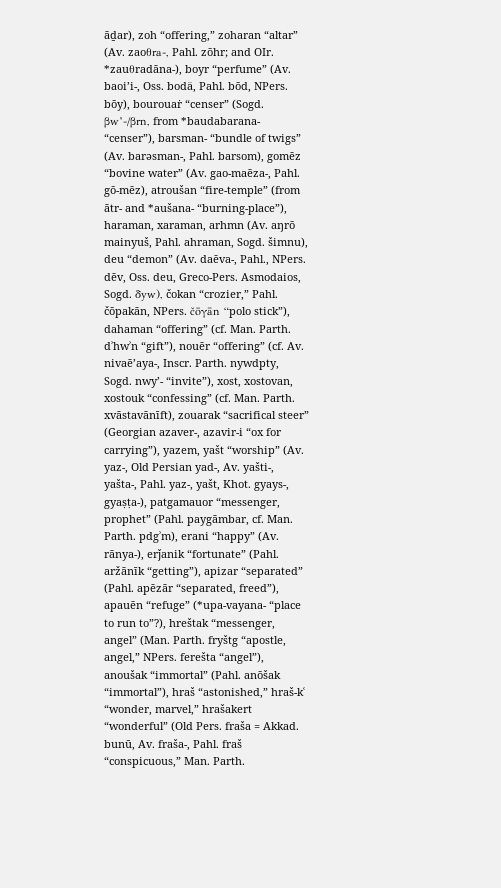āḏar), zoh “offering,” zoharan “altar” (Av. zaoθra-, Pahl. zōhr; and OIr. *zauθradāna-), boyr “perfume” (Av. baoi’i-, Oss. bodä, Pahl. bōd, NPers. bōy), bourouaṙ “censer” (Sogd. βw’-/βrn, from *baudabarana- “censer”), barsman- “bundle of twigs” (Av. barəsman-, Pahl. barsom), gomēz “bovine water” (Av. gao-maēza-, Pahl. gō-mēz), atroušan “fire-temple” (from ātr- and *aušana- “burning-place”), haraman, xaraman, arhmn (Av. aŋrō mainyuš, Pahl. ahraman, Sogd. šimnu), deu “demon” (Av. daēva-, Pahl., NPers. dēv, Oss. deu, Greco-Pers. Asmodaios, Sogd. δyw), čokan “crozier,” Pahl. čōpakān, NPers. čōγān “polo stick”), dahaman “offering” (cf. Man. Parth. dʾhwʾn “gift”), nouēr “offering” (cf. Av. nivaē’aya-, Inscr. Parth. nywdpty, Sogd. nwy’- “invite”), xost, xostovan, xostouk “confessing” (cf. Man. Parth. xvāstavānīft), zouarak “sacrifical steer” (Georgian azaver-, azavir-i “ox for carrying”), yazem, yašt “worship” (Av. yaz-, Old Persian yad-, Av. yašti-, yašta-, Pahl. yaz-, yašt, Khot. gyays-, gyaṣṭa-), patgamauor “messenger, prophet” (Pahl. paygāmbar, cf. Man. Parth. pdgʾm), erani “happy” (Av. rānya-), erǰanik “fortunate” (Pahl. aržānīk “getting”), apizar “separated” (Pahl. apēzār “separated, freed”), apauēn “refuge” (*upa-vayana- “place to run to”?), hreštak “messenger, angel” (Man. Parth. fryštg “apostle, angel,” NPers. ferešta “angel”), anoušak “immortal” (Pahl. anōšak “immortal”), hraš “astonished,” hraš-kʿ “wonder, marvel,” hrašakert “wonderful” (Old Pers. fraša = Akkad. bunū, Av. fraša-, Pahl. fraš “conspicuous,” Man. Parth.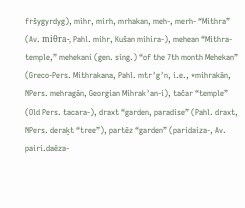fršygyrdyg), mihr, mirh, mrhakan, meh-, merh- “Mithra” (Av. miθra-, Pahl. mihr, Kušan mihira-), mehean “Mithra-temple,” mehekani (gen. sing.) “of the 7th month Mehekan” (Greco-Pers. Mithrakana, Pahl. mtrʾgʾn, i.e., *mihrakān, NPers. mehragān, Georgian Mihrakʾan-i), tačar “temple” (Old Pers. tacara-), draxt “garden, paradise” (Pahl. draxt, NPers. deraḵt “tree”), partēz “garden” (paridaiza-, Av. pairi.daēza-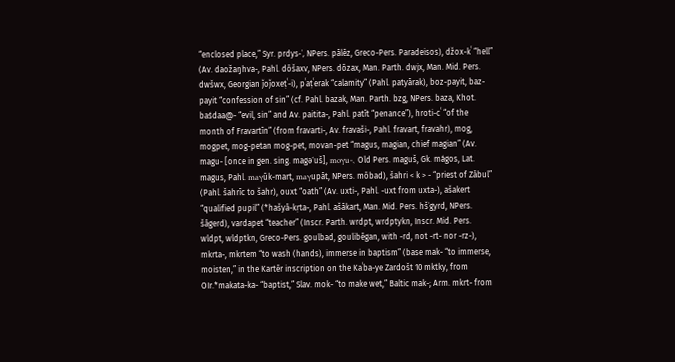“enclosed place,” Syr. prdys-ʾ, NPers. pālēz, Greco-Pers. Paradeisos), džox-kʿ “hell” (Av. daožaŋhva-, Pahl. dōšaxv, NPers. dōzax, Man. Parth. dwjx, Man. Mid. Pers. dwšwx, Georgian ǰoǰoxeṭʿ-i), pʿaṭʿerak “calamity” (Pahl. patyārak), boz-payit, baz-payit “confession of sin” (cf. Pahl. bazak, Man. Parth. bzg, NPers. baza, Khot. baśdaa@- “evil, sin” and Av. paitita-, Pahl. patīt “penance”), hroti-cʿ “of the month of Fravartīn” (from fravarti-, Av. fravaši-, Pahl. fravart, fravahr), mog, mogpet, mog-petan mog-pet, movan-pet “magus, magian, chief magian” (Av. magu- [once in gen. sing. magəˊuš], moγu-, Old Pers. maguš, Gk. mágos, Lat. magus, Pahl. maγūk-mart, maγupāt, NPers. mōbad), šahri < k > - “priest of Zābul” (Pahl. šahrīc to šahr), ouxt “oath” (Av. uxti-, Pahl. -uxt from uxta-), ašakert “qualified pupil” (*hašyā-kṛta-, Pahl. ašākart, Man. Mid. Pers. hšʾgyrd, NPers. šāgerd), vardapet “teacher” (Inscr. Parth. wrdpt, wrdptykn, Inscr. Mid. Pers. wldpt, wldptkn, Greco-Pers. goulbad, goulibēgan, with -rd, not -rt- nor -rz-), mkrta-, mkrtem “to wash (hands), immerse in baptism” (base mak- “to immerse, moisten,” in the Kartēr inscription on the Kaʿba-ye Zardošt 10 mktky, from OIr.*makata-ka- “baptist,” Slav. mok- “to make wet,” Baltic mak-; Arm. mkrt- from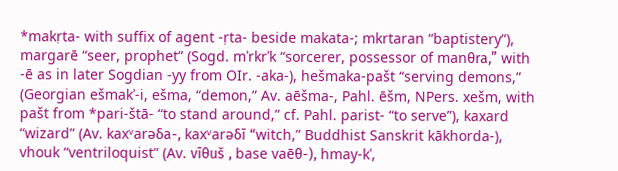*makṛta- with suffix of agent -ṛta- beside makata-; mkrtaran “baptistery”), margarē “seer, prophet” (Sogd. mʾrkrʾk “sorcerer, possessor of manθra,” with -ē as in later Sogdian -yy from OIr. -aka-), hešmaka-pašt “serving demons,” (Georgian ešmakʾ-i, ešma, “demon,” Av. aēšma-, Pahl. ēšm, NPers. xešm, with pašt from *pari-štā- “to stand around,” cf. Pahl. parist- “to serve”), kaxard “wizard” (Av. kaxᵛarəδa-, kaxᵛarəδī “witch,” Buddhist Sanskrit kākhorda-), vhouk “ventriloquist” (Av. vīθuš , base vaēθ-), hmay-kʿ,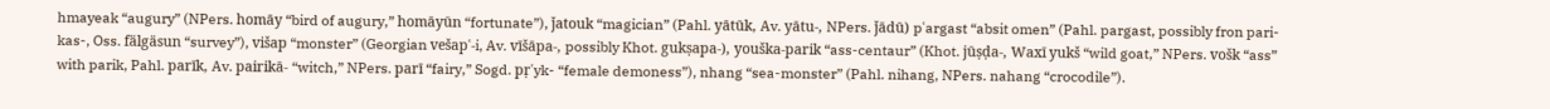hmayeak “augury” (NPers. homāy “bird of augury,” homāyūn “fortunate”), ǰatouk “magician” (Pahl. yātūk, Av. yātu-, NPers. ǰādū) pʿargast “absit omen” (Pahl. pargast, possibly fron pari-kas-, Oss. fälgäsun “survey”), višap “monster” (Georgian vešapʿ-i, Av. vīšāpa-, possibly Khot. gukṣapa-), youška-parik “ass-centaur” (Khot. jūṣḍa-, Waxī yukš “wild goat,” NPers. vošk “ass” with parik, Pahl. parīk, Av. pairikā- “witch,” NPers. parī “fairy,” Sogd. pṛʿyk- “female demoness”), nhang “sea-monster” (Pahl. nihang, NPers. nahang “crocodile”).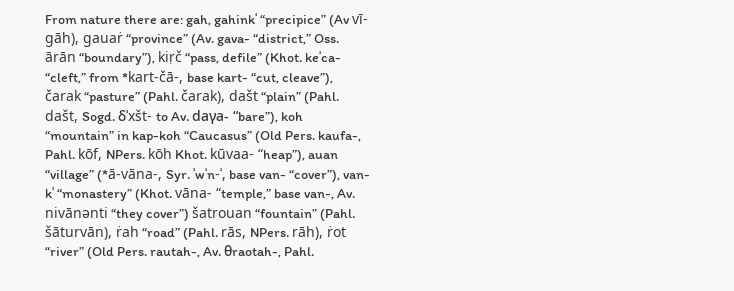From nature there are: gah, gahinkʿ “precipice” (Av vī-gāh), gauaṙ “province” (Av. gava- “district,” Oss. ārān “boundary”), kiṛč “pass, defile” (Khot. keʾca- “cleft,” from *kart-čā-, base kart- “cut, cleave”), čarak “pasture” (Pahl. čarak), dašt “plain” (Pahl. dašt, Sogd. δʾxšt- to Av. daγa- “bare”), koh “mountain” in kap-koh “Caucasus” (Old Pers. kaufa-, Pahl. kōf, NPers. kōh Khot. kūvaa- “heap”), auan “village” (*ā-vāna-, Syr. ʾwʾn-ʾ, base van- “cover”), van-kʿ “monastery” (Khot. vāna- “temple,” base van-, Av. nivānənti “they cover”) šatrouan “fountain” (Pahl. šāturvān), ṙah “road” (Pahl. rās, NPers. rāh), ṙot “river” (Old Pers. rautah-, Av. θraotah-, Pahl.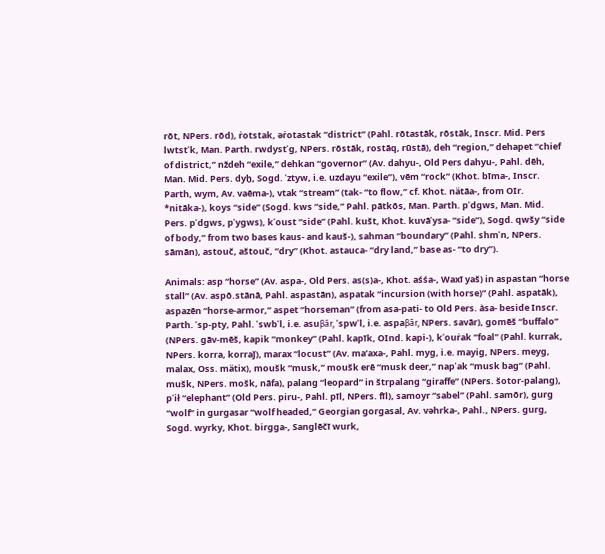rōt, NPers. rōd), ṙotstak, əṙotastak “district” (Pahl. rōtastāk, rōstāk, Inscr. Mid. Pers lwtstʾk, Man. Parth. rwdystʾg, NPers. rōstāk, rostāq, rūstā), deh “region,” dehapet “chief of district,” nždeh “exile,” dehkan “governor” (Av. dahyu-, Old Pers dahyu-, Pahl. dēh, Man. Mid. Pers. dyḫ, Sogd. ʾztyw, i.e. uzdayu “exile”), vēm “rock” (Khot. bīma-, Inscr. Parth, wym, Av. vaēma-), vtak “stream” (tak- “to flow,” cf. Khot. nätāa-, from OIr. *nitāka-), koys “side” (Sogd. kws “side,” Pahl. pātkōs, Man. Parth. pʾdgws, Man. Mid. Pers. pʾdgws, pʾygws), kʿoust “side” (Pahl. kušt, Khot. kuvāʾysa- “side”), Sogd. qwšy “side of body,” from two bases kaus- and kauš-), sahman “boundary” (Pahl. shmʾn, NPers. sāmān), astouč, aštouč, “dry” (Khot. astauca- “dry land,” base as- “to dry”).

Animals: asp “horse” (Av. aspa-, Old Pers. as(s)a-, Khot. aśśa-, Waxī yaš) in aspastan “horse stall” (Av. aspō.stānā, Pahl. aspastān), aspatak “incursion (with horse)” (Pahl. aspatāk), aspazēn “horse-armor,” aspet “horseman” (from asa-pati- to Old Pers. àsa- beside Inscr. Parth. ʾsp-pty, Pahl. ʾswbʾl, i.e. asuβār, ʾspwʾl, i.e. aspaβār, NPers. savār), gomēš “buffalo” (NPers. gāv-mēš, kapik “monkey” (Pahl. kapīk, OInd. kapi-), kʿouṙak “foal” (Pahl. kurrak, NPers. korra, korraǰ), marax “locust” (Av. ma’axa-, Pahl. myg, i.e. mayig, NPers. meyg, malax, Oss. mätix), moušk “musk,” moušk erē “musk deer,” napʾak “musk bag” (Pahl. mušk, NPers. mošk, nāfa), palang “leopard” in štrpalang “giraffe” (NPers. šotor-palang), pʿił “elephant” (Old Pers. piru-, Pahl. pīl, NPers. fīl), samoyr “sabel” (Pahl. samōr), gurg “wolf” in gurgasar “wolf headed,” Georgian gorgasal, Av. vəhrka-, Pahl., NPers. gurg, Sogd. wyrky, Khot. birgga-, Sanglēčī wurk,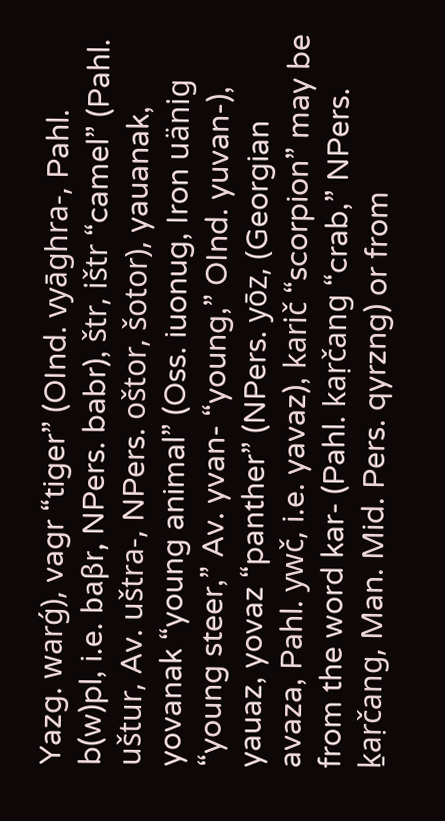Yazg. warǵ), vagr “tiger” (OInd. vyāghra-, Pahl. b(w)pl, i.e. baβr, NPers. babr), štr, ištr “camel” (Pahl. uštur, Av. uštra-, NPers. oštor, šotor), yauanak, yovanak “young animal” (Oss. iuonug, Iron uänig “young steer,” Av. yvan- “young,” OInd. yuvan-), yauaz, yovaz “panther” (NPers. yōz, (Georgian avaza, Pahl. ywč, i.e. yavaz), karič “scorpion” may be from the word kar- (Pahl. kaṛčang “crab,” NPers. ḵaṛčang, Man. Mid. Pers. qyrzng) or from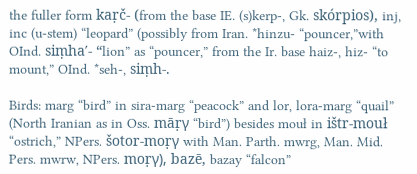the fuller form kaṛč- (from the base IE. (s)kerp-, Gk. skórpios), inj, inc (u-stem) “leopard” (possibly from Iran. *hinzu- “pouncer,”with OInd. siṃha′- “lion” as “pouncer,” from the Ir. base haiz-, hiz- “to mount,” OInd. *seh-, siṃh-.

Birds: marg “bird” in sira-marg “peacock” and lor, lora-marg “quail” (North Iranian as in Oss. māṛγ “bird”) besides mouł in ištr-mouł “ostrich,” NPers. šotor-moṛγ with Man. Parth. mwrg, Man. Mid. Pers. mwrw, NPers. moṛγ), bazē, bazay “falcon”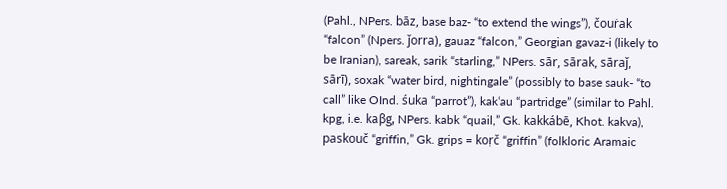(Pahl., NPers. bāz, base baz- “to extend the wings”), čouṙak “falcon” (Npers. ǰorra), gauaz “falcon,” Georgian gavaz-i (likely to be Iranian), sareak, sarik “starling,” NPers. sār, sārak, sāraǰ, sārī), soxak “water bird, nightingale” (possibly to base sauk- “to call” like OInd. śuka “parrot”), kakʿau “partridge” (similar to Pahl. kpg, i.e. kaβg, NPers. kabk “quail,” Gk. kakkábē, Khot. kakva), paskouč “griffin,” Gk. grips = koṛč “griffin” (folkloric Aramaic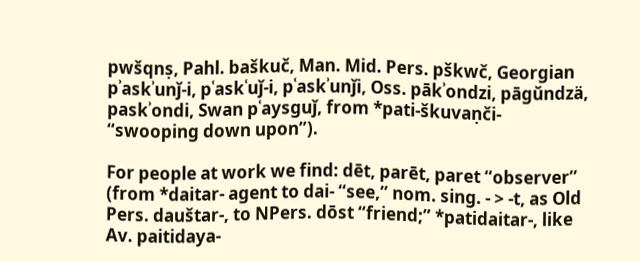pwšqnṣ, Pahl. baškuč, Man. Mid. Pers. pškwč, Georgian pʾaskʾunǰ-i, pʿaskʿuǰ-i, pʿaskʾunǰi, Oss. pākʾondzi, pāgŭndzä, paskʾondi, Swan pʿaysguǰ, from *pati-škuvaṇči- “swooping down upon”).

For people at work we find: dēt, parēt, paret “observer” (from *daitar- agent to dai- “see,” nom. sing. - > -t, as Old Pers. dauštar-, to NPers. dōst “friend;” *patidaitar-, like Av. paitidaya-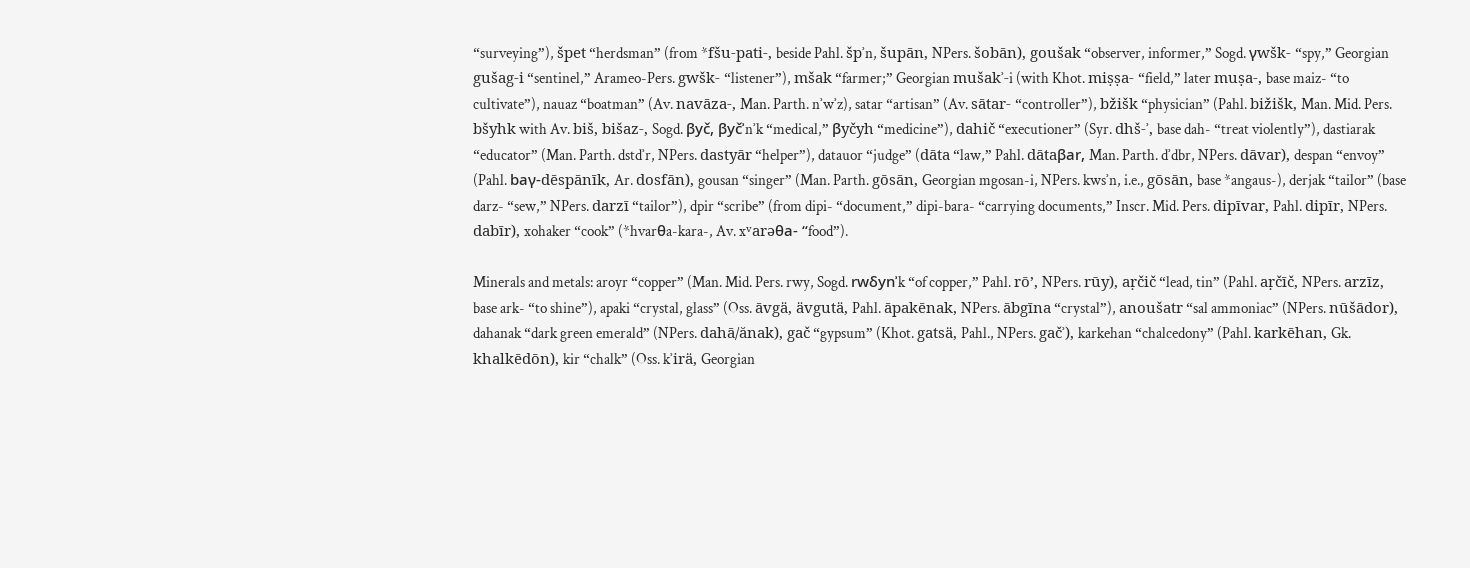“surveying”), špet “herdsman” (from *fšu-pati-, beside Pahl. špʾn, šupān, NPers. šobān), goušak “observer, informer,” Sogd. γwšk- “spy,” Georgian gušag-i “sentinel,” Arameo-Pers. gwšk- “listener”), mšak “farmer;” Georgian mušakʾ-i (with Khot. miṣṣa- “field,” later muṣa-, base maiz- “to cultivate”), nauaz “boatman” (Av. navāza-, Man. Parth. nʾwʾz), satar “artisan” (Av. sātar- “controller”), bžišk “physician” (Pahl. bižišk, Man. Mid. Pers. bšyhk with Av. biš, bišaz-, Sogd. βyč, βyčʾnʾk “medical,” βyčyh “medicine”), dahič “executioner” (Syr. dhš-ʾ, base dah- “treat violently”), dastiarak “educator” (Man. Parth. dstdʾr, NPers. dastyār “helper”), datauor “judge” (dāta “law,” Pahl. dātaβar, Man. Parth. dʾdbr, NPers. dāvar), despan “envoy” (Pahl. baγ-dēspānīk, Ar. dosfān), gousan “singer” (Man. Parth. gōsān, Georgian mgosan-i, NPers. kwsʾn, i.e., gōsān, base *angaus-), derjak “tailor” (base darz- “sew,” NPers. darzī “tailor”), dpir “scribe” (from dipi- “document,” dipi-bara- “carrying documents,” Inscr. Mid. Pers. dipīvar, Pahl. dipīr, NPers. dabīr), xohaker “cook” (*hvarθa-kara-, Av. xᵛarəθa- “food”).

Minerals and metals: aroyr “copper” (Man. Mid. Pers. rwy, Sogd. rwδynʾk “of copper,” Pahl. rō’, NPers. rūy), aṛčič “lead, tin” (Pahl. aṛčīč, NPers. arzīz, base ark- “to shine”), apaki “crystal, glass” (Oss. āvgä, ävgutä, Pahl. āpakēnak, NPers. ābgīna “crystal”), anoušatr “sal ammoniac” (NPers. nūšādor), dahanak “dark green emerald” (NPers. dahā/ănak), gač “gypsum” (Khot. gatsä, Pahl., NPers. gačʾ), karkehan “chalcedony” (Pahl. karkēhan, Gk. khalkēdōn), kir “chalk” (Oss. kʾirä, Georgian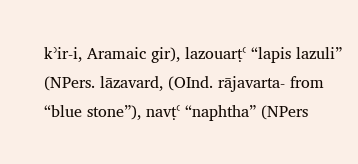kʾir-i, Aramaic gir), lazouarṭʿ “lapis lazuli” (NPers. lāzavard, (OInd. rājavarta- from “blue stone”), navṭʿ “naphtha” (NPers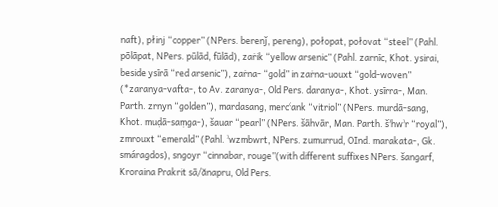naft), płinj “copper” (NPers. berenǰ, pereng), połopat, połovat “steel” (Pahl. pōlāpat, NPers. pūlād, fūlād), zaṙik “yellow arsenic” (Pahl. zarnīc, Khot. ysirai, beside ysīrā “red arsenic”), zaṙna- “gold” in zaṙna-uouxt “gold-woven” (*zaranya-vafta-, to Av. zaranya-, Old Pers. daranya-, Khot. ysīrra-, Man. Parth. zrnyn “golden”), mardasang, mercʿank “vitriol” (NPers. murdā-sang, Khot. muḍā-saṃga-), šauar “pearl” (NPers. šāhvār, Man. Parth. šʾhwʾr “royal”), zmrouxt “emerald” (Pahl. ʾwzmbwrt, NPers. zumurrud, OInd. marakata-, Gk. smáragdos), sngoyr “cinnabar, rouge”(with different suffixes NPers. šangarf, Kroraina Prakrit sā/ănapru, Old Pers.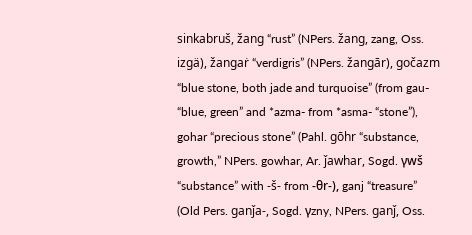sinkabruš, žang “rust” (NPers. žang, zang, Oss. izgä), žangaṙ “verdigris” (NPers. žangār), gočazm “blue stone, both jade and turquoise” (from gau- “blue, green” and *azma- from *asma- “stone”), gohar “precious stone” (Pahl. gōhr “substance, growth,” NPers. gowhar, Ar. ǰawhar, Sogd. γwš “substance” with -š- from -θr-), ganj “treasure” (Old Pers. ganǰa-, Sogd. γzny, NPers. ganǰ, Oss.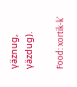γäznug, γäzdug).

Food: xortik-kʿ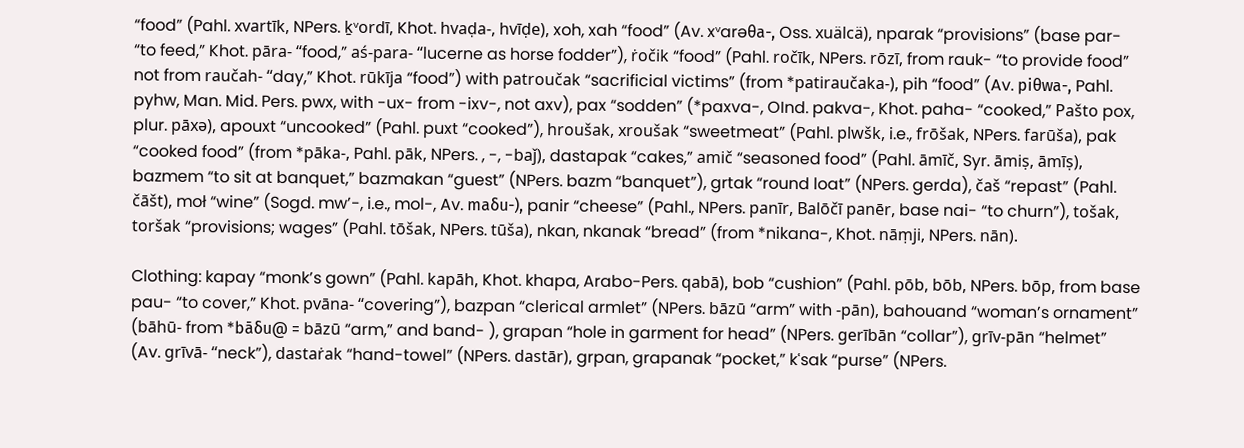“food” (Pahl. xvartīk, NPers. ḵᵛordī, Khot. hvaḍa-, hvīḍe), xoh, xah “food” (Av. xᵛarəθa-, Oss. xuälcä), nparak “provisions” (base par- “to feed,” Khot. pāra- “food,” aś-para- “lucerne as horse fodder”), ṙočik “food” (Pahl. ročīk, NPers. rōzī, from rauk- “to provide food” not from raučah- “day,” Khot. rūkīja “food”) with patroučak “sacrificial victims” (from *patiraučaka-), pih “food” (Av. piθwa-, Pahl. pyhw, Man. Mid. Pers. pwx, with -ux- from -ixv-, not axv), pax “sodden” (*paxva-, OInd. pakva-, Khot. paha- “cooked,” Pašto pox, plur. pāxə), apouxt “uncooked” (Pahl. puxt “cooked”), hroušak, xroušak “sweetmeat” (Pahl. plwšk, i.e., frōšak, NPers. farūša), pak “cooked food” (from *pāka-, Pahl. pāk, NPers. , -, -baǰ), dastapak “cakes,” amič “seasoned food” (Pahl. āmīč, Syr. āmiṣ, āmīṣ), bazmem “to sit at banquet,” bazmakan “guest” (NPers. bazm “banquet”), grtak “round loat” (NPers. gerda), čaš “repast” (Pahl. čāšt), moł “wine” (Sogd. mw’-, i.e., mol-, Av. maδu-), panir “cheese” (Pahl., NPers. panīr, Balōčī panēr, base nai- “to churn”), tošak, toršak “provisions; wages” (Pahl. tōšak, NPers. tūša), nkan, nkanak “bread” (from *nikana-, Khot. nāṃji, NPers. nān).

Clothing: kapay “monk’s gown” (Pahl. kapāh, Khot. khapa, Arabo-Pers. qabā), bob “cushion” (Pahl. pōb, bōb, NPers. bōp, from base pau- “to cover,” Khot. pvāna- “covering”), bazpan “clerical armlet” (NPers. bāzū “arm” with -pān), bahouand “woman’s ornament” (bāhū- from *bāδu@ = bāzū “arm,” and band- ), grapan “hole in garment for head” (NPers. gerībān “collar”), grīv-pān “helmet” (Av. grīvā- “neck”), dastaṙak “hand-towel” (NPers. dastār), grpan, grapanak “pocket,” kʿsak “purse” (NPers.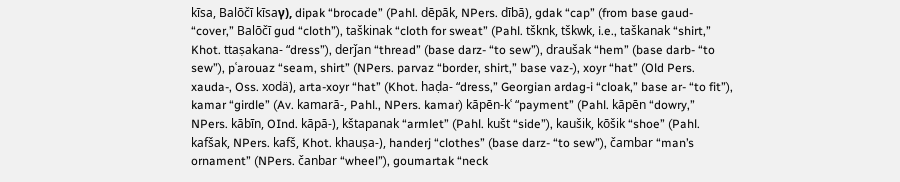kīsa, Balōčī kīsaγ), dipak “brocade” (Pahl. dēpāk, NPers. dībā), gdak “cap” (from base gaud- “cover,” Balōčī gud “cloth”), taškinak “cloth for sweat” (Pahl. tšknk, tškwk, i.e., taškanak “shirt,” Khot. ttaṣakana- “dress”), derǰan “thread” (base darz- “to sew”), draušak “hem” (base darb- “to sew”), pʿarouaz “seam, shirt” (NPers. parvaz “border, shirt,” base vaz-), xoyr “hat” (Old Pers. xauda-, Oss. xodä), arta-xoyr “hat” (Khot. haḍa- “dress,” Georgian ardag-i “cloak,” base ar- “to fit”), kamar “girdle” (Av. kamarā-, Pahl., NPers. kamar) kāpēn-kʿ “payment” (Pahl. kāpēn “dowry,” NPers. kābīn, OInd. kāpā-), kštapanak “armlet” (Pahl. kušt “side”), kaušik, kōšik “shoe” (Pahl. kafšak, NPers. kafš, Khot. khauṣa-), handerj “clothes” (base darz- “to sew”), čambar “man’s ornament” (NPers. čanbar “wheel”), goumartak “neck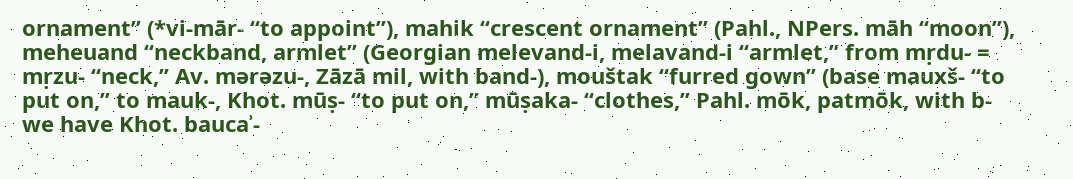ornament” (*vi-mār- “to appoint”), mahik “crescent ornament” (Pahl., NPers. māh “moon”), meheuand “neckband, armlet” (Georgian melevand-i, melavand-i “armlet,” from mṛdu- = mṛzu- “neck,” Av. mərəzu-, Zāzā mil, with band-), mouštak “furred gown” (base mauxš- “to put on,” to mauk-, Khot. mūṣ- “to put on,” mūṣaka- “clothes,” Pahl. mōk, patmōk, with b- we have Khot. baucaʾ-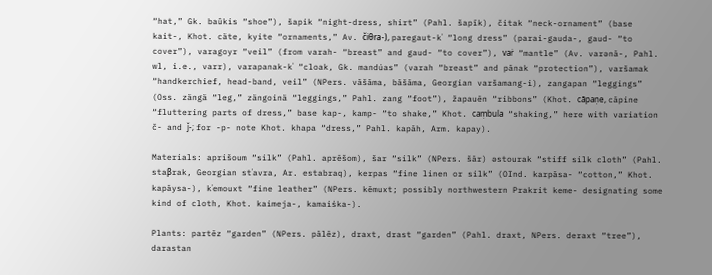“hat,” Gk. baûkis “shoe”), šapik “night-dress, shirt” (Pahl. šapīk), čitak “neck-ornament” (base kait-, Khot. cäte, kyite “ornaments,” Av. čiθra-), paregaut-kʿ “long dress” (parai-gauda-, gaud- “to cover”), varagoyr “veil” (from varah- “breast” and gaud- “to cover”), vaṙ “mantle” (Av. varənā-, Pahl. wl, i.e., varr), varapanak-kʿ “cloak, Gk. mandúas” (varah “breast” and pānak “protection”), varšamak “handkerchief, head-band, veil” (NPers. vāšāma, bāšāma, Georgian varšamang-i), zangapan “leggings” (Oss. zängä “leg,” zängoinä “leggings,” Pahl. zang “foot”), žapauēn “ribbons” (Khot. cāpaṇe, cāpine “fluttering parts of dress,” base kap-, kamp- “to shake,” Khot. caṃbula “shaking,” here with variation č- and ǰ-; for -p- note Khot. khapa “dress,” Pahl. kapāh, Arm. kapay).

Materials: aprišoum “silk” (Pahl. aprēšom), šar “silk” (NPers. šār) əstourak “stiff silk cloth” (Pahl. staβrak, Georgian stʾavra, Ar. estabraq), kerpas “fine linen or silk” (OInd. karpāsa- “cotton,” Khot. kapāysa-), kʿemouxt “fine leather” (NPers. kēmuxt; possibly northwestern Prakrit keme- designating some kind of cloth, Khot. kaimeja-, kamaiśka-).

Plants: partēz “garden” (NPers. pālēz), draxt, drast “garden” (Pahl. draxt, NPers. deraxt “tree”), darastan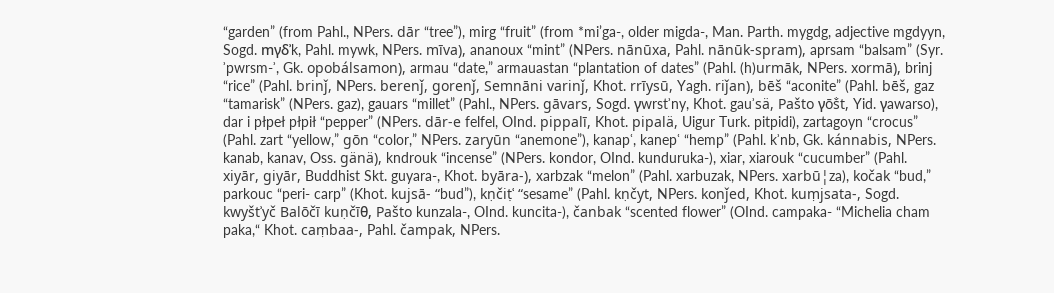“garden” (from Pahl., NPers. dār “tree”), mirg “fruit” (from *mi’ga-, older migda-, Man. Parth. mygdg, adjective mgdyyn, Sogd. mγδʾk, Pahl. mywk, NPers. mīva), ananoux “mint” (NPers. nānūxa, Pahl. nānūk-spram), aprsam “balsam” (Syr. ʾpwrsm-ʾ, Gk. opobálsamon), armau “date,” armauastan “plantation of dates” (Pahl. (h)urmāk, NPers. xormā), brinj “rice” (Pahl. brinǰ, NPers. berenǰ, gorenǰ, Semnāni varinǰ, Khot. rrīysū, Yagh. riǰan), bēš “aconite” (Pahl. bēš, gaz “tamarisk” (NPers. gaz), gauars “millet” (Pahl., NPers. gāvars, Sogd. γwrstʾny, Khot. gauʾsä, Pašto γōṧt, Yid. γawarso), dar i płpeł płpił “pepper” (NPers. dār-e felfel, OInd. pippalī, Khot. pipalä, Uigur Turk. pitpidi), zartagoyn “crocus” (Pahl. zart “yellow,” gōn “color,” NPers. zaryūn “anemone”), kanapʿ, kanepʿ “hemp” (Pahl. kʾnb, Gk. kánnabis, NPers. kanab, kanav, Oss. gänä), kndrouk “incense” (NPers. kondor, OInd. kunduruka-), xiar, xiarouk “cucumber” (Pahl. xiyār, giyār, Buddhist Skt. guyara-, Khot. byāra-), xarbzak “melon” (Pahl. xarbuzak, NPers. xarbū¦za), kočak “bud,” parkouc “peri- carp” (Khot. kujsā- “bud”), kṇčiṭʿ “sesame” (Pahl. kṇčyt, NPers. konǰed, Khot. kuṃjsata-, Sogd. kwyštʾyč Balōčī kuṇčīθ, Pašto kunzala-, OInd. kuncita-), čanbak “scented flower” (OInd. campaka- “Michelia cham paka,“ Khot. caṃbaa-, Pahl. čampak, NPers.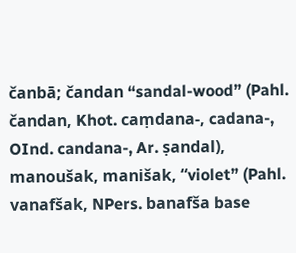čanbā; čandan “sandal-wood” (Pahl. čandan, Khot. caṃdana-, cadana-, OInd. candana-, Ar. ṣandal), manoušak, manišak, “violet” (Pahl. vanafšak, NPers. banafša base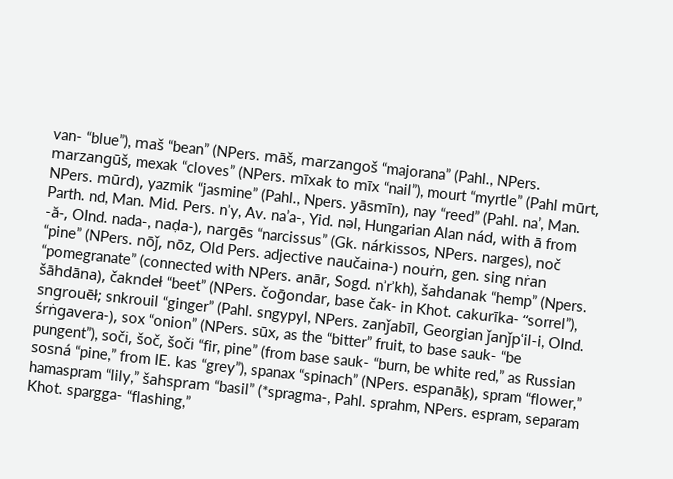van- “blue”), maš “bean” (NPers. māš, marzangoš “majorana” (Pahl., NPers. marzangūš, mexak “cloves” (NPers. mīxak to mīx “nail”), mourt “myrtle” (Pahl mūrt, NPers. mūrd), yazmik “jasmine” (Pahl., Npers. yāsmīn), nay “reed” (Pahl. na’, Man. Parth. nd, Man. Mid. Pers. nʾy, Av. na’a-, Yid. nəl, Hungarian Alan nád, with ā from -ă-, OInd. nada-, naḍa-), nargēs “narcissus” (Gk. nárkissos, NPers. narges), noč “pine” (NPers. nōǰ, nōz, Old Pers. adjective naučaina-) nouṙn, gen. sing nṙan “pomegranate” (connected with NPers. anār, Sogd. nʾrʾkh), šahdanak “hemp” (Npers. šāhdāna), čakndeł “beet” (NPers. čoḡondar, base čak- in Khot. cakurīka- “sorrel”), sngrouēł; snkrouil “ginger” (Pahl. sngypyl, NPers. zanǰabīl, Georgian ǰanǰpʿil-i, OInd. śrṅgavera-), sox “onion” (NPers. sūx, as the “bitter” fruit, to base sauk- “be pungent”), soči, šoč, šoči “fir, pine” (from base sauk- “burn, be white red,” as Russian sosná “pine,” from IE. kas “grey”), spanax “spinach” (NPers. espanāḵ), spram “flower,” hamaspram “lily,” šahspram “basil” (*spragma-, Pahl. sprahm, NPers. espram, separam Khot. spargga- “flashing,”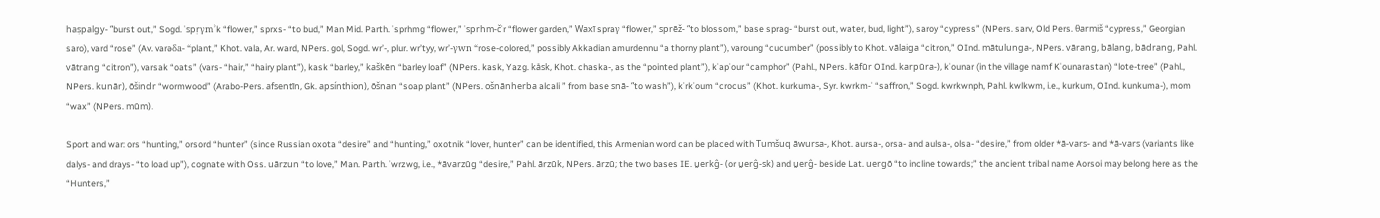haṣpalgy- “burst out,” Sogd. ʾspṛγmʾk “flower,” sprxs- “to bud,” Man Mid. Parth. ʿsprhmg “flower,” ʿsprhm-čʾr “flower garden,” Waxī spraγ “flower,” sprēž- “to blossom,” base sprag- “burst out, water, bud, light”), saroy “cypress” (NPers. sarv, Old Pers. θarmiš “cypress,” Georgian saro), vard “rose” (Av. varəδa- “plant,” Khot. vala, Ar. ward, NPers. gol, Sogd. wr’-, plur. wr’tyy, wr’-γwn “rose-colored,” possibly Akkadian amurdennu “a thorny plant”), varoung “cucumber” (possibly to Khot. vālaiga “citron,” OInd. mātulunga-, NPers. vārang, bālang, bādrang, Pahl. vātrang “citron”), varsak “oats” (vars- “hair,” “hairy plant”), kask “barley,” kaškēn “barley loaf” (NPers. kask, Yazg. kåsk, Khot. chaska-, as the “pointed plant”), kʿapʿour “camphor” (Pahl., NPers. kāfūr OInd. karpūra-), kʿounar (in the village namf Kʿounarastan) “lote-tree” (Pahl., NPers. kunār), ōšindr “wormwood” (Arabo-Pers. afsentīn, Gk. apsínthion), ōšnan “soap plant” (NPers. ošnānherba alcali ” from base snā- “to wash”), kʿrkʿoum “crocus” (Khot. kurkuma-, Syr. kwrkm-ʾ “saffron,” Sogd. kwrkwnph, Pahl. kwlkwm, i.e., kurkum, OInd. kunkuma-), mom “wax” (NPers. mūm).

Sport and war: ors “hunting,” orsord “hunter” (since Russian oxota “desire” and “hunting,” oxotnik “lover, hunter” can be identified, this Armenian word can be placed with Tumšuq āwursa-, Khot. aursa-, orsa- and aulsa-, olsa- “desire,” from older *ā-vars- and *ā-vars (variants like dalys- and drays- “to load up”), cognate with Oss. uārzun “to love,” Man. Parth. ʾwrzwg, i.e., *āvarzūg “desire,” Pahl. ārzūk, NPers. ārzū; the two bases IE. ṷerkĝ- (or ṷerĝ-sk) and ṷerĝ- beside Lat. uergō “to incline towards;” the ancient tribal name Aorsoi may belong here as the “Hunters,”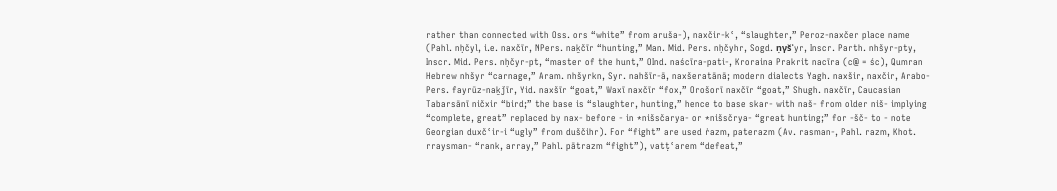rather than connected with Oss. ors “white” from aruša-), naxčir-kʿ, “slaughter,” Peroz-naxčer place name (Pahl. nḥčyl, i.e. naxčīr, NPers. naḵčīr “hunting,” Man. Mid. Pers. nḥčyhr, Sogd. ṇγšʾyr, Inscr. Parth. nhšyr-pty, Inscr. Mid. Pers. nḥčyr-pt, “master of the hunt,” OInd. naścīra-pati-, Kroraina Prakrit nacīra (c@ = śc), Qumran Hebrew nhšyr “carnage,” Aram. nhšyrkn, Syr. nahšīr-ā, naxšeratānā; modern dialects Yagh. naxšir, naxčir, Arabo-Pers. fayrūz-naḵǰīr, Yid. naxšīr “goat,” Waxī naxčīr “fox,” Orošorī naxčīr “goat,” Shugh. naxčīr, Caucasian Tabarsānī ničxir “bird;” the base is “slaughter, hunting,” hence to base skar- with naš- from older niš- implying “complete, great” replaced by nax- before - in *nišsčarya- or *nišsčrya- “great hunting;” for -šč- to - note Georgian duxčʿir-i “ugly” from duščihr). For “fight” are used ṙazm, paterazm (Av. rasman-, Pahl. razm, Khot. rraysman- “rank, array,” Pahl. pātrazm “fight”), vatṭʿarem “defeat,”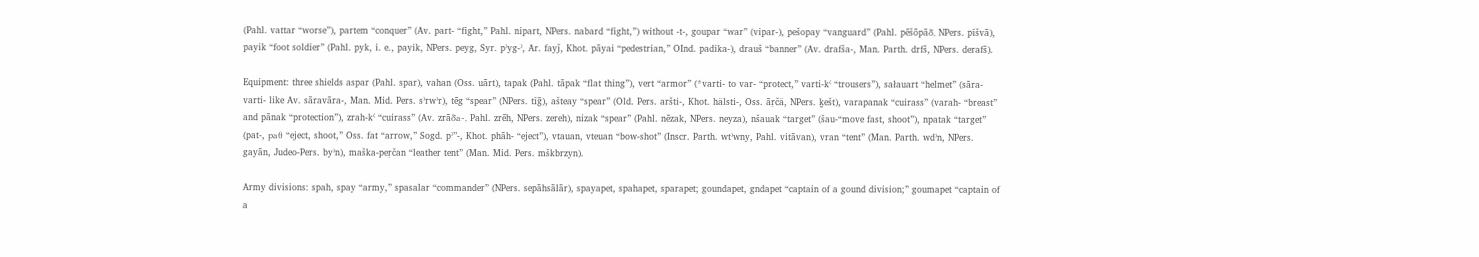(Pahl. vattar “worse”), partem “conquer” (Av. part- “fight,” Pahl. nipart, NPers. nabard “fight,”) without -t-, goupar “war” (vipar-), pešopay “vanguard” (Pahl. pēšōpāδ, NPers. pīšvā), payik “foot soldier” (Pahl. pyk, i. e., payik, NPers. peyg, Syr. pʾyg-ʾ, Ar. fayǰ, Khot. pāyai “pedestrian,” OInd. padika-), drauš “banner” (Av. drafša-, Man. Parth. drfš, NPers. derafš).

Equipment: three shields aspar (Pahl. spar), vahan (Oss. uārt), tapak (Pahl. tāpak “flat thing”), vert “armor” (*varti- to var- “protect,” varti-kʿ “trousers”), sałauart “helmet” (sāra-varti- like Av. sāravāra-, Man. Mid. Pers. sʾrwʾr), tēg “spear” (NPers. tīḡ), ašteay “spear” (Old. Pers. aršti-, Khot. hälsti-, Oss. āṛčä, NPers. ḵešt), varapanak “cuirass” (varah- “breast” and pānak “protection”), zrah-kʿ “cuirass” (Av. zrāδa-, Pahl. zrēh, NPers. zereh), nizak “spear” (Pahl. nēzak, NPers. neyza), nšauak “target” (šau-“move fast, shoot”), npatak “target” (pat-, paθ “eject, shoot,” Oss. fat “arrow,” Sogd. pʾ’’-, Khot. phāh- “eject”), vtauan, vteuan “bow-shot” (Inscr. Parth. wtʾwny, Pahl. vitāvan), vran “tent” (Man. Parth. wdʾn, NPers. gayān, Judeo-Pers. byʾn), maška-peṛčan “leather tent” (Man. Mid. Pers. mškbrzyn).

Army divisions: spah, spay “army,” spasalar “commander” (NPers. sepāhsālār), spayapet, spahapet, sparapet; goundapet, gndapet “captain of a gound division;” goumapet “captain of a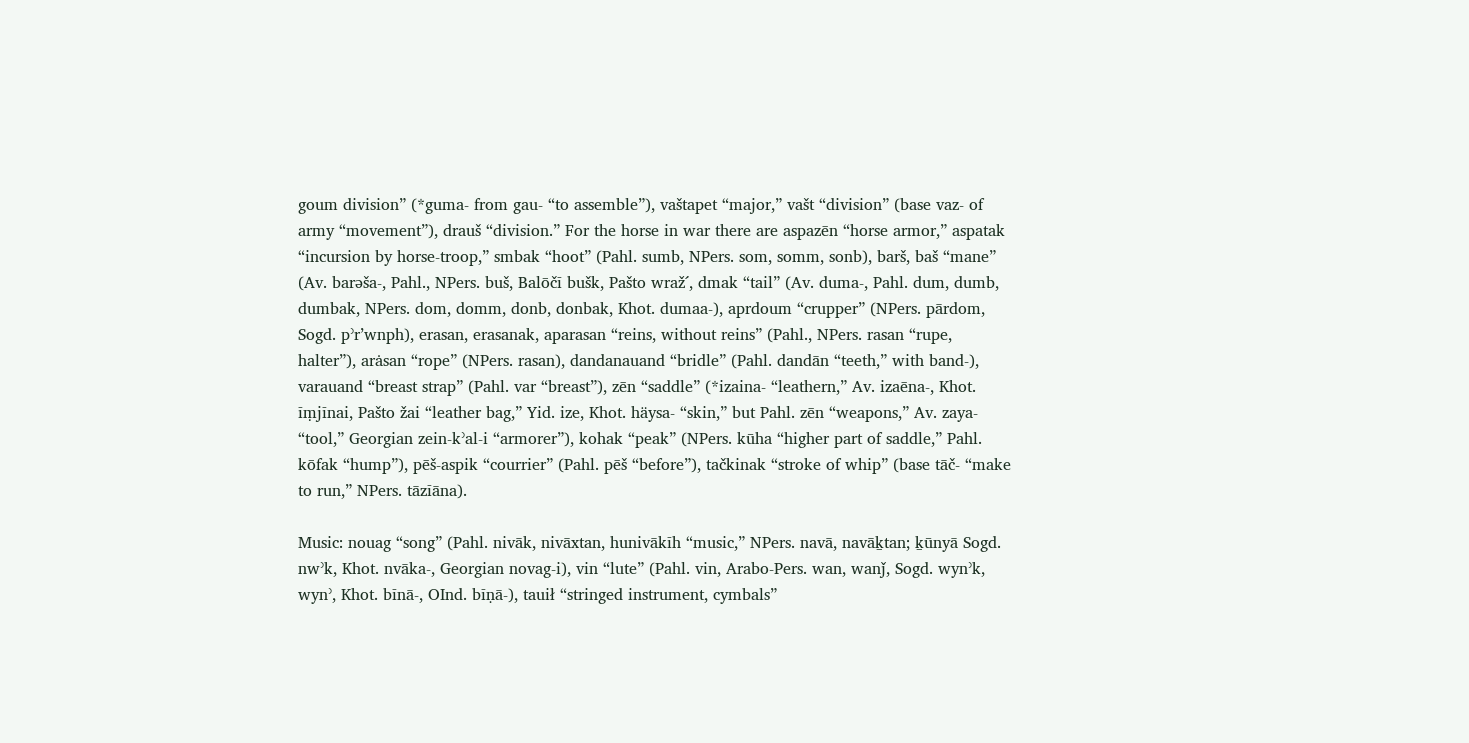goum division” (*guma- from gau- “to assemble”), vaštapet “major,” vašt “division” (base vaz- of army “movement”), drauš “division.” For the horse in war there are aspazēn “horse armor,” aspatak “incursion by horse-troop,” smbak “hoot” (Pahl. sumb, NPers. som, somm, sonb), barš, baš “mane” (Av. barəša-, Pahl., NPers. buš, Balōčī bušk, Pašto wražˊ, dmak “tail” (Av. duma-, Pahl. dum, dumb, dumbak, NPers. dom, domm, donb, donbak, Khot. dumaa-), aprdoum “crupper” (NPers. pārdom, Sogd. pʾr’wnph), erasan, erasanak, aparasan “reins, without reins” (Pahl., NPers. rasan “rupe, halter”), arȧsan “rope” (NPers. rasan), dandanauand “bridle” (Pahl. dandān “teeth,” with band-), varauand “breast strap” (Pahl. var “breast”), zēn “saddle” (*izaina- “leathern,” Av. izaēna-, Khot. īṃjīnai, Pašto žai “leather bag,” Yid. ize, Khot. häysa- “skin,” but Pahl. zēn “weapons,” Av. zaya- “tool,” Georgian zein-kʾal-i “armorer”), kohak “peak” (NPers. kūha “higher part of saddle,” Pahl. kōfak “hump”), pēš-aspik “courrier” (Pahl. pēš “before”), tačkinak “stroke of whip” (base tāč- “make to run,” NPers. tāzīāna).

Music: nouag “song” (Pahl. nivāk, nivāxtan, hunivākīh “music,” NPers. navā, navāḵtan; ḵūnyā Sogd. nwʾk, Khot. nvāka-, Georgian novag-i), vin “lute” (Pahl. vin, Arabo-Pers. wan, wanǰ, Sogd. wynʾk, wynʾ, Khot. bīnā-, OInd. bīṇā-), tauił “stringed instrument, cymbals”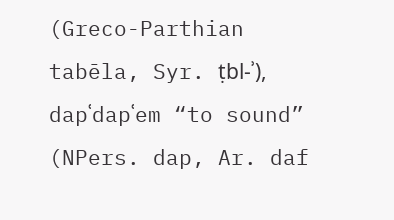(Greco-Parthian tabēla, Syr. ṭbl-ʾ), dapʿdapʿem “to sound” (NPers. dap, Ar. daf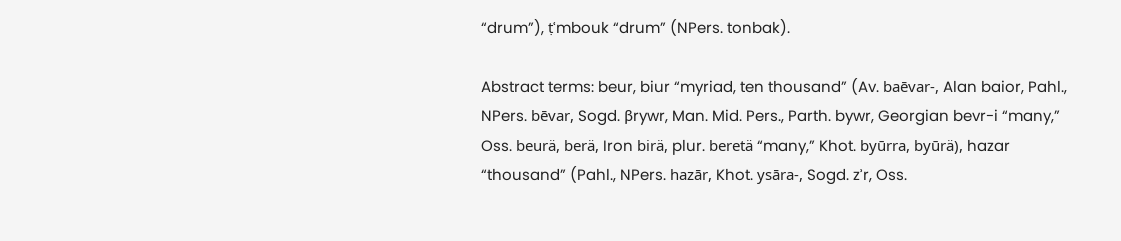“drum”), ṭʿmbouk “drum” (NPers. tonbak).

Abstract terms: beur, biur “myriad, ten thousand” (Av. baēvar-, Alan baior, Pahl., NPers. bēvar, Sogd. βrywr, Man. Mid. Pers., Parth. bywr, Georgian bevr-i “many,” Oss. beurä, berä, Iron birä, plur. beretä “many,” Khot. byūrra, byūrä), hazar “thousand” (Pahl., NPers. hazār, Khot. ysāra-, Sogd. zʾr, Oss.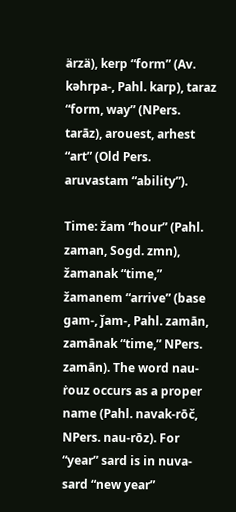ärzä), kerp “form” (Av. kəhrpa-, Pahl. karp), taraz “form, way” (NPers. tarāz), arouest, arhest “art” (Old Pers. aruvastam “ability”).

Time: žam “hour” (Pahl. zaman, Sogd. zmn), žamanak “time,” žamanem “arrive” (base gam-, ǰam-, Pahl. zamān, zamānak “time,” NPers. zamān). The word nau-ṙouz occurs as a proper name (Pahl. navak-rōč, NPers. nau-rōz). For “year” sard is in nuva-sard “new year”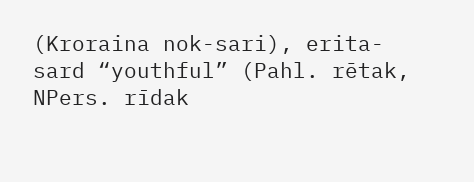(Kroraina nok-sari), erita-sard “youthful” (Pahl. rētak, NPers. rīdak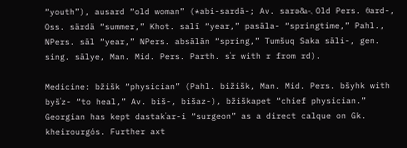“youth”), ausard “old woman” (*abi-sardā-; Av. sarəδa-, Old Pers. θard-, Oss. särdä “summer,” Khot. salī “year,” pasāla- “springtime,” Pahl., NPers. sāl “year,” NPers. absālān “spring,” Tumšuq Saka sāli-, gen. sing. sālye, Man. Mid. Pers. Parth. sʾr with r from rd).

Medicine: bžišk “physician” (Pahl. bižišk, Man. Mid. Pers. bšyhk with byšʾz- “to heal,” Av. biš-, bišaz-), bžiškapet “chief physician.” Georgian has kept dastakʿar-i “surgeon” as a direct calque on Gk. kheirourgós. Further axt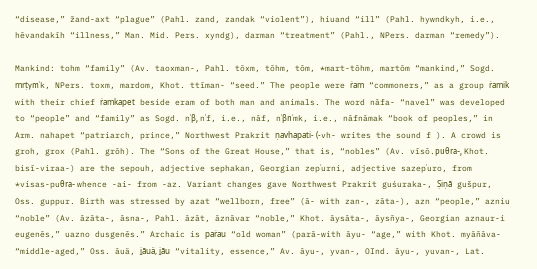“disease,” žand-axt “plague” (Pahl. zand, zandak “violent”), hiuand “ill” (Pahl. hywndkyh, i.e., hēvandakīh “illness,” Man. Mid. Pers. xyndg), darman “treatment” (Pahl., NPers. darman “remedy”).

Mankind: tohm “family” (Av. taoxman-, Pahl. tōxm, tōhm, tōm, *mart-tōhm, martōm “mankind,” Sogd. mrṭγmʾk, NPers. toxm, mardom, Khot. ttīman- “seed.” The people were ṙam “commoners,” as a group ṙamik with their chief ṙamkapet beside eram of both man and animals. The word nāfa- “navel” was developed to “people” and “family” as Sogd. nʾβ, nʾf, i.e., nāf, nʾβnʾmk, i.e., nāfnāmak “book of peoples,” in Arm. nahapet “patriarch, prince,” Northwest Prakrit ṇavhapati- (-vh- writes the sound f ). A crowd is groh, grox (Pahl. grōh). The “Sons of the Great House,” that is, “nobles” (Av. vīsō.puθra-, Khot. bisī-viraa-) are the sepouh, adjective sephakan, Georgian zepʾurni, adjective sazepʾuro, from *visas-puθra- whence -ai- from -az. Variant changes gave Northwest Prakrit guśuraka-, Ṣiṇā gušpur, Oss. guppur. Birth was stressed by azat “wellborn, free” (ā- with zan-, zāta-), azn “people,” azniu “noble” (Av. āzāta-, āsna-, Pahl. āzāt, āznāvar “noble,” Khot. āysāta-, āysñya-, Georgian aznaur-i eugenēs,” uazno dusgenēs.” Archaic is paṙau “old woman” (parā-with āyu- “age,” with Khot. myāñāva- “middle-aged,” Oss. āuä, ḭāuä, ḭāu “vitality, essence,” Av. āyu-, yvan-, OInd. āyu-, yuvan-, Lat.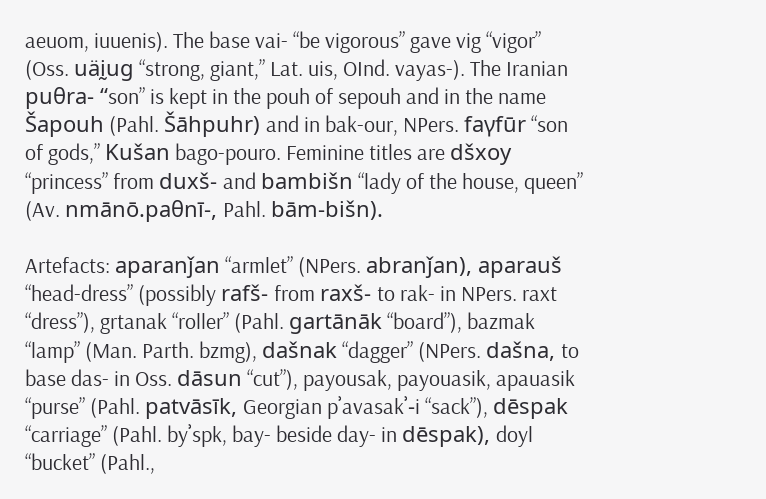aeuom, iuuenis). The base vai- “be vigorous” gave vig “vigor” (Oss. uäḭug “strong, giant,” Lat. uis, OInd. vayas-). The Iranian puθra- “son” is kept in the pouh of sepouh and in the name Šapouh (Pahl. Šāhpuhr) and in bak-our, NPers. faγfūr “son of gods,” Kušan bago-pouro. Feminine titles are dšxoy “princess” from duxš- and bambišn “lady of the house, queen” (Av. nmānō.paθnī-, Pahl. bām-bišn).

Artefacts: aparanǰan “armlet” (NPers. abranǰan), aparauš “head-dress” (possibly rafš- from raxš- to rak- in NPers. raxt “dress”), grtanak “roller” (Pahl. gartānāk “board”), bazmak “lamp” (Man. Parth. bzmg), dašnak “dagger” (NPers. dašna, to base das- in Oss. dāsun “cut”), payousak, payouasik, apauasik “purse” (Pahl. patvāsīk, Georgian pʾavasakʾ-i “sack”), dēspak “carriage” (Pahl. byʾspk, bay- beside day- in dēspak), doyl “bucket” (Pahl.,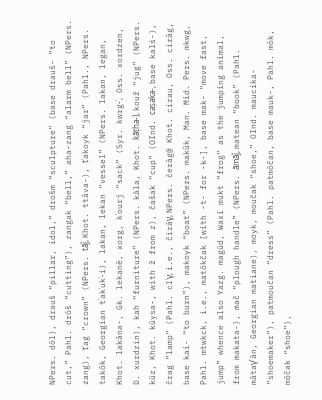NPers. dōl), drauš “pillar, idol,” drošm “sculpture” (base drauš- “to cut,” Pahl. drōš “cutting”), zangak “bell,” aha-zang “alarm bell” (NPers. zang), ṭʿag “crown” (NPers. tāǰ, Khot. ttāva-), ṭʿakoyk “jar” (Pahl., NPers. takōk, Georgian tʾakʾukʾ-i), lakan, lekan “vessel” (NPers. lakan, legan, Khot. lakāna-, Gk. lekanē, xorg, kʿourj “sack” (Syr. kwrg-ʾ, Oss. xordzen, D. xurdzin), kah “furniture” (NPers. kāla, Khot. kāṭha-), kouž “jug” (NPers. kūz, Khot. kūysa-, with ž from z), čašak “cup” (OInd. caṣaka-, base kalś-), črag “lamp” (Pahl. clʾγ, i.e., čirāγ, NPers. čerāg@ Khot. cirau, Oss. cirāg, base kai- “to burn”), makoyk “boat” (NPers. makūk, Man. Mid. Pers. mkwg, Pahl. mtwkck, i.e., matōkčak [with -t- for -k-], base mak- “move fast, jump” whence also Yazg. magūd, Waxī mukt “frog” as the jumping animal, from makata-), mač “plough handle” (NPers. āmāǰ, matean “book” (Pahl. mātaγ’ān, Georgian matiane), moyk, moučak “shoe,” OInd. maucika- “shoemaker”), patmoučan “dress” (Pahl. patmōčan, base mauk-, Pahl. mōk, mōčak “shoe”),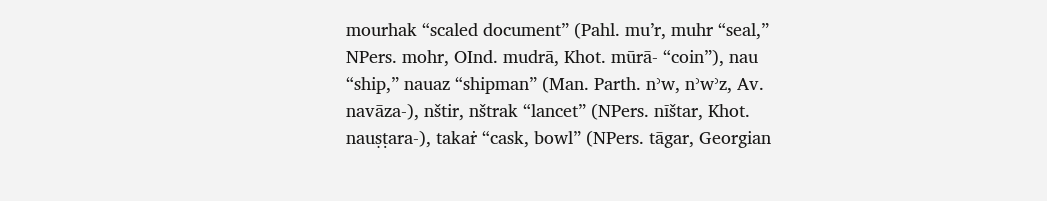mourhak “scaled document” (Pahl. mu’r, muhr “seal,” NPers. mohr, OInd. mudrā, Khot. mūrā- “coin”), nau “ship,” nauaz “shipman” (Man. Parth. nʾw, nʾwʾz, Av. navāza-), nštir, nštrak “lancet” (NPers. nīštar, Khot. nauṣṭara-), takaṙ “cask, bowl” (NPers. tāgar, Georgian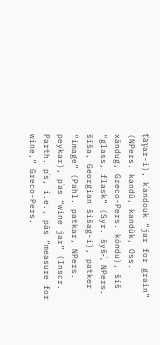ṭʿaγar-i), kʿandouk “jar for grain” (NPers. kandū, kandūk, Oss. xändug, Greco-Pers. kóndu), šiš “glass, flask” (Syr. šyš-ʾ, NPers. šīša, Georgian šišag-i), patker “image” (Pahl. patkar, NPers. peykar), pʿas “wine jar” (Inscr. Parth. pʾs, i.e., pās “measure for wine,” Greco-Pers.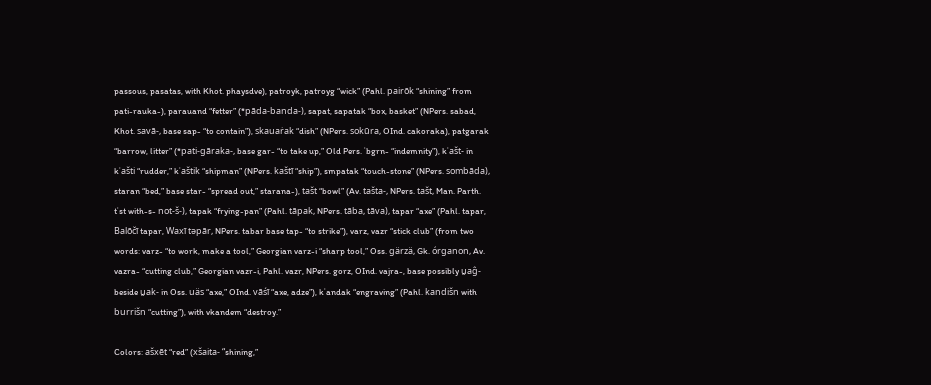passous, pasatas, with Khot. phaysdve), patroyk, patroyg “wick” (Pahl. pairōk “shining” from pati-rauka-), parauand “fetter” (*pāda-banda-), sapat, sapatak “box, basket” (NPers. sabad, Khot. savā-, base sap- “to contain”), skauaṙak “dish” (NPers. sokūra, OInd. cakoraka), patgarak “barrow, litter” (*pati-gāraka-, base gar- “to take up,” Old Pers. ʾbgrn- “indemnity”), kʿašt- in kʿašti “rudder,” kʿaštik “shipman” (NPers. kaštī “ship”), smpatak “touch-stone” (NPers. sombāda), staran “bed,” base star- “spread out,” starana-), tašt “bowl” (Av. tašta-, NPers. tašt, Man. Parth. tʾst with-s- not-š-), tapak “frying-pan” (Pahl. tāpak, NPers. tāba, tāva), tapar “axe” (Pahl. tapar, Balōčī tapar, Waxī təpār, NPers. tabar base tap- “to strike”), varz, vazr “stick club” (from two words: varz- “to work, make a tool,” Georgian varz-i “sharp tool,” Oss. gärzä, Gk. órganon, Av. vazra- “cutting club,” Georgian vazr-i, Pahl. vazr, NPers. gorz, OInd. vajra-, base possibly ṷaĝ- beside ṷak- in Oss. uäs “axe,” OInd. vāśī “axe, adze”), kʿandak “engraving” (Pahl. kandišn with burrišn “cutting”), with vkandem “destroy.”

Colors: ašxēt “red” (xšaita- “shining,”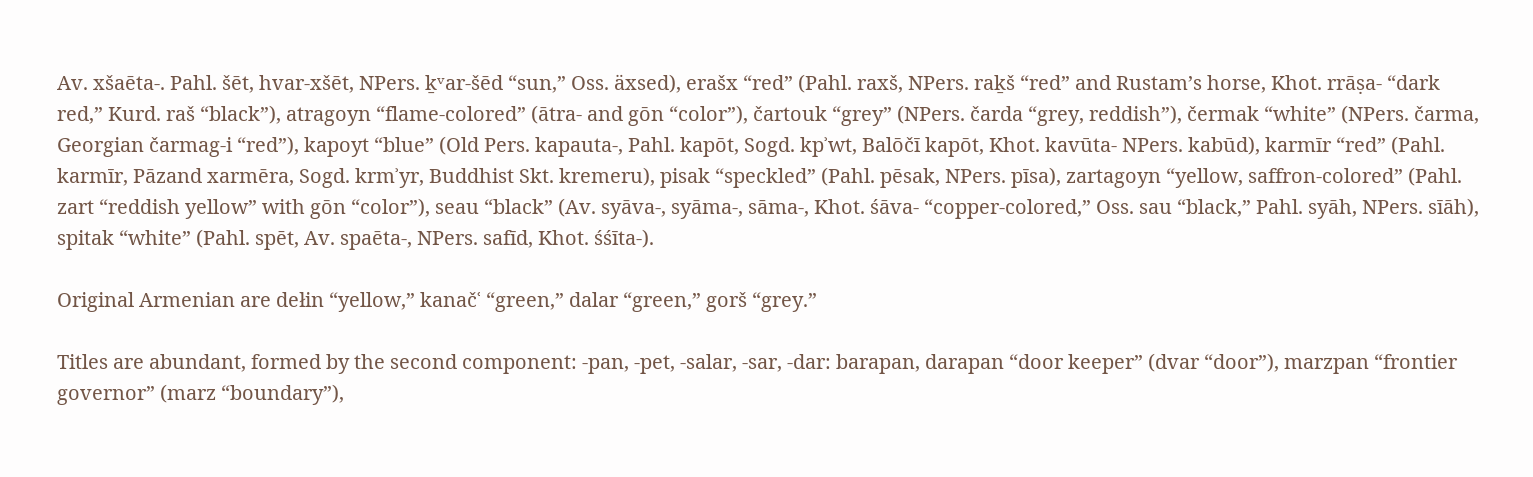Av. xšaēta-. Pahl. šēt, hvar-xšēt, NPers. ḵᵛar-šēd “sun,” Oss. äxsed), erašx “red” (Pahl. raxš, NPers. raḵš “red” and Rustam’s horse, Khot. rrāṣa- “dark red,” Kurd. raš “black”), atragoyn “flame-colored” (ātra- and gōn “color”), čartouk “grey” (NPers. čarda “grey, reddish”), čermak “white” (NPers. čarma, Georgian čarmag-i “red”), kapoyt “blue” (Old Pers. kapauta-, Pahl. kapōt, Sogd. kpʾwt, Balōčī kapōt, Khot. kavūta- NPers. kabūd), karmīr “red” (Pahl. karmīr, Pāzand xarmēra, Sogd. krmʾyr, Buddhist Skt. kremeru), pisak “speckled” (Pahl. pēsak, NPers. pīsa), zartagoyn “yellow, saffron-colored” (Pahl. zart “reddish yellow” with gōn “color”), seau “black” (Av. syāva-, syāma-, sāma-, Khot. śāva- “copper-colored,” Oss. sau “black,” Pahl. syāh, NPers. sīāh), spitak “white” (Pahl. spēt, Av. spaēta-, NPers. safīd, Khot. śśīta-).

Original Armenian are dełin “yellow,” kanačʿ “green,” dalar “green,” gorš “grey.”

Titles are abundant, formed by the second component: -pan, -pet, -salar, -sar, -dar: barapan, darapan “door keeper” (dvar “door”), marzpan “frontier governor” (marz “boundary”),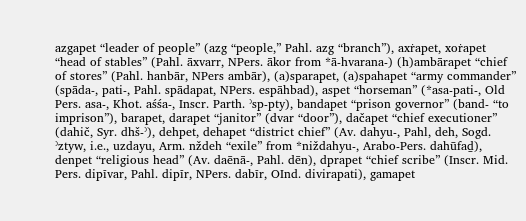azgapet “leader of people” (azg “people,” Pahl. azg “branch”), axṙapet, xoṙapet “head of stables” (Pahl. āxvarr, NPers. ākor from *ā-hvarana-) (h)ambārapet “chief of stores” (Pahl. hanbār, NPers ambār), (a)sparapet, (a)spahapet “army commander” (spāda-, pati-, Pahl. spādapat, NPers. espāhbad), aspet “horseman” (*asa-pati-, Old Pers. asa-, Khot. aśśa-, Inscr. Parth. ʾsp-pty), bandapet “prison governor” (band- “to imprison”), barapet, darapet “janitor” (dvar “door”), dačapet “chief executioner” (dahič, Syr. dhš-ʾ), dehpet, dehapet “district chief” (Av. dahyu-, Pahl, deh, Sogd. ʾztyw, i.e., uzdayu, Arm. nždeh “exile” from *niždahyu-, Arabo-Pers. dahūfaḏ), denpet “religious head” (Av. daēnā-, Pahl. dēn), dprapet “chief scribe” (Inscr. Mid. Pers. dipīvar, Pahl. dipīr, NPers. dabīr, OInd. divirapati), gamapet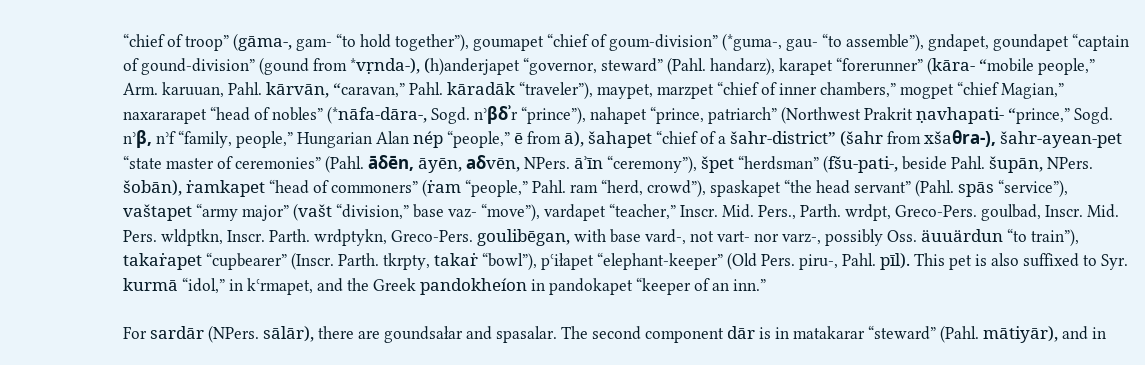“chief of troop” (gāma-, gam- “to hold together”), goumapet “chief of goum-division” (*guma-, gau- “to assemble”), gndapet, goundapet “captain of gound-division” (gound from *vṛnda-), (h)anderjapet “governor, steward” (Pahl. handarz), karapet “forerunner” (kāra- “mobile people,” Arm. karuuan, Pahl. kārvān, “caravan,” Pahl. kāradāk “traveler”), maypet, marzpet “chief of inner chambers,” mogpet “chief Magian,” naxararapet “head of nobles” (*nāfa-dāra-, Sogd. nʾβδʾr “prince”), nahapet “prince, patriarch” (Northwest Prakrit ṇavhapati- “prince,” Sogd. nʾβ, nʾf “family, people,” Hungarian Alan nép “people,” ē from ā), šahapet “chief of a šahr-district” (šahr from xšaθra-), šahr-ayean-pet “state master of ceremonies” (Pahl. āδēn, āyēn, aδvēn, NPers. āʾīn “ceremony”), špet “herdsman” (fšu-pati-, beside Pahl. šupān, NPers. šobān), ṙamkapet “head of commoners” (ṙam “people,” Pahl. ram “herd, crowd”), spaskapet “the head servant” (Pahl. spās “service”), vaštapet “army major” (vašt “division,” base vaz- “move”), vardapet “teacher,” Inscr. Mid. Pers., Parth. wrdpt, Greco-Pers. goulbad, Inscr. Mid. Pers. wldptkn, Inscr. Parth. wrdptykn, Greco-Pers. goulibēgan, with base vard-, not vart- nor varz-, possibly Oss. äuuärdun “to train”), takaṙapet “cupbearer” (Inscr. Parth. tkrpty, takaṙ “bowl”), pʿiłapet “elephant-keeper” (Old Pers. piru-, Pahl. pīl). This pet is also suffixed to Syr. kurmā “idol,” in kʿrmapet, and the Greek pandokheíon in pandokapet “keeper of an inn.”

For sardār (NPers. sālār), there are goundsałar and spasalar. The second component dār is in matakarar “steward” (Pahl. mātiyār), and in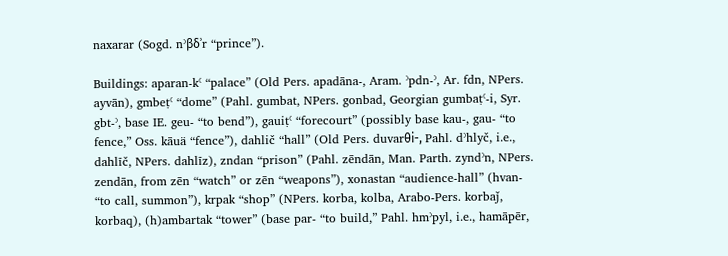naxarar (Sogd. nʾβδʾr “prince”).

Buildings: aparan-kʿ “palace” (Old Pers. apadāna-, Aram. ʾpdn-ʾ, Ar. fdn, NPers. ayvān), gmbeṭʿ “dome” (Pahl. gumbat, NPers. gonbad, Georgian gumbaṭʿ-i, Syr. gbt-ʾ, base IE. geu- “to bend”), gauiṭʿ “forecourt” (possibly base kau-, gau- “to fence,” Oss. kāuä “fence”), dahlič “hall” (Old Pers. duvarθi-, Pahl. dʾhlyč, i.e., dahlīč, NPers. dahlīz), zndan “prison” (Pahl. zēndān, Man. Parth. zyndʾn, NPers. zendān, from zēn “watch” or zēn “weapons”), xonastan “audience-hall” (hvan- “to call, summon”), krpak “shop” (NPers. korba, kolba, Arabo-Pers. korbaǰ, korbaq), (h)ambartak “tower” (base par- “to build,” Pahl. hmʾpyl, i.e., hamāpēr,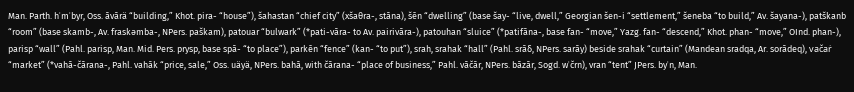Man. Parth. hʾmʾbyr, Oss. āvārä “building,” Khot. pira- “house”), šahastan “chief city” (xšaθra-, stāna), šēn “dwelling” (base šay- “live, dwell,” Georgian šen-i “settlement,” šeneba “to build,” Av. šayana-), patškanb “room” (base skamb-, Av. fraskəmba-, NPers. paškam), patouar “bulwark” (*pati-vāra- to Av. pairivāra-), patouhan “sluice” (*patifāna-, base fan- “move,” Yazg. fan- “descend,” Khot. phan- “move,” OInd. phan-), parisp “wall” (Pahl. parisp, Man. Mid. Pers. prysp, base spā- “to place”), parkēn “fence” (kan- “to put”), srah, srahak “hall” (Pahl. srāδ, NPers. sarāy) beside srahak “curtain” (Mandean sradqa, Ar. sorādeq), vačaṙ “market” (*vahā-čārana-, Pahl. vahāk “price, sale,” Oss. uäyä, NPers. bahā, with čārana- “place of business,” Pahl. vāčār, NPers. bāzār, Sogd. wʾčrn), vran “tent” JPers. byʾn, Man.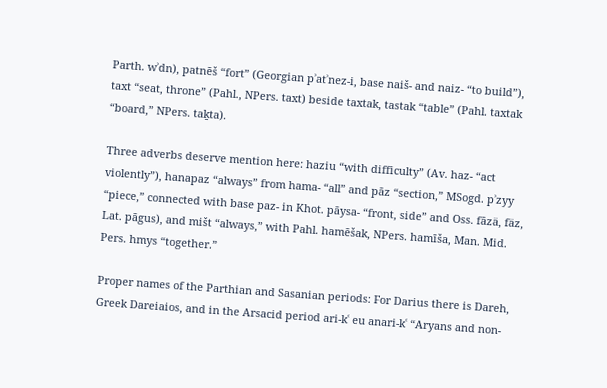Parth. wʾdn), patnēš “fort” (Georgian pʾatʾnez-i, base naiš- and naiz- “to build”), taxt “seat, throne” (Pahl., NPers. taxt) beside taxtak, tastak “table” (Pahl. taxtak “board,” NPers. taḵta).

Three adverbs deserve mention here: haziu “with difficulty” (Av. haz- “act violently”), hanapaz “always” from hama- “all” and pāz “section,” MSogd. pʾzyy “piece,” connected with base paz- in Khot. pāysa- “front, side” and Oss. fāzä, fäz, Lat. pāgus), and mišt “always,” with Pahl. hamēšak, NPers. hamīša, Man. Mid. Pers. hmys “together.”

Proper names of the Parthian and Sasanian periods: For Darius there is Dareh, Greek Dareiaios, and in the Arsacid period ari-kʿ eu anari-kʿ “Aryans and non-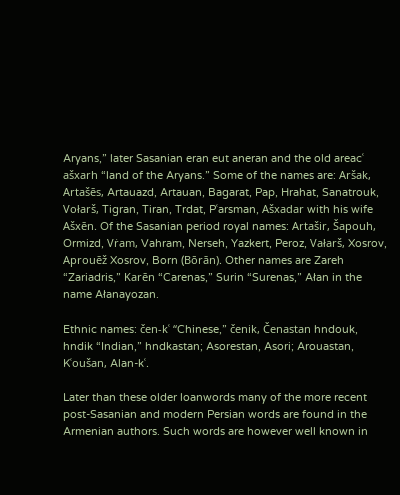Aryans,” later Sasanian eran eut aneran and the old areacʿ ašxarh “land of the Aryans.” Some of the names are: Aršak, Artašēs, Artauazd, Artauan, Bagarat, Pap, Hrahat, Sanatrouk, Vołarš, Tigran, Tiran, Trdat, Pʿarsman, Ašxadar with his wife Ašxēn. Of the Sasanian period royal names: Artašir, Šapouh, Ormizd, Vṙam, Vahram, Nerseh, Yazkert, Peroz, Vałarš, Xosrov, Aprouēž Xosrov, Born (Bōrān). Other names are Zareh “Zariadris,” Karēn “Carenas,” Surin “Surenas,” Ałan in the name Ałanayozan.

Ethnic names: čen-kʿ “Chinese,” čenik, Čenastan hndouk, hndik “Indian,” hndkastan; Asorestan, Asori; Arouastan, Kʿoušan, Alan-kʿ.

Later than these older loanwords many of the more recent post-Sasanian and modern Persian words are found in the Armenian authors. Such words are however well known in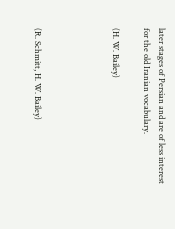later stages of Persian and are of less interest for the old Iranian vocabulary.

(H. W. Bailey)




(R. Schmitt, H. W. Bailey)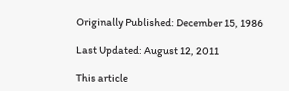Originally Published: December 15, 1986

Last Updated: August 12, 2011

This article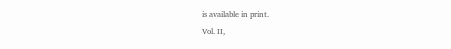is available in print.
Vol. II,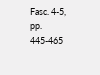Fasc. 4-5, pp. 445-465